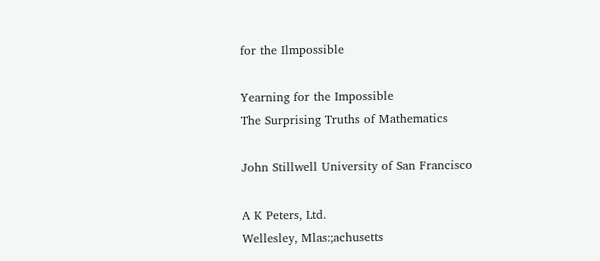for the Ilmpossible

Yearning for the Impossible
The Surprising Truths of Mathematics

John Stillwell University of San Francisco

A K Peters, Ltd.
Wellesley, Mlas:;achusetts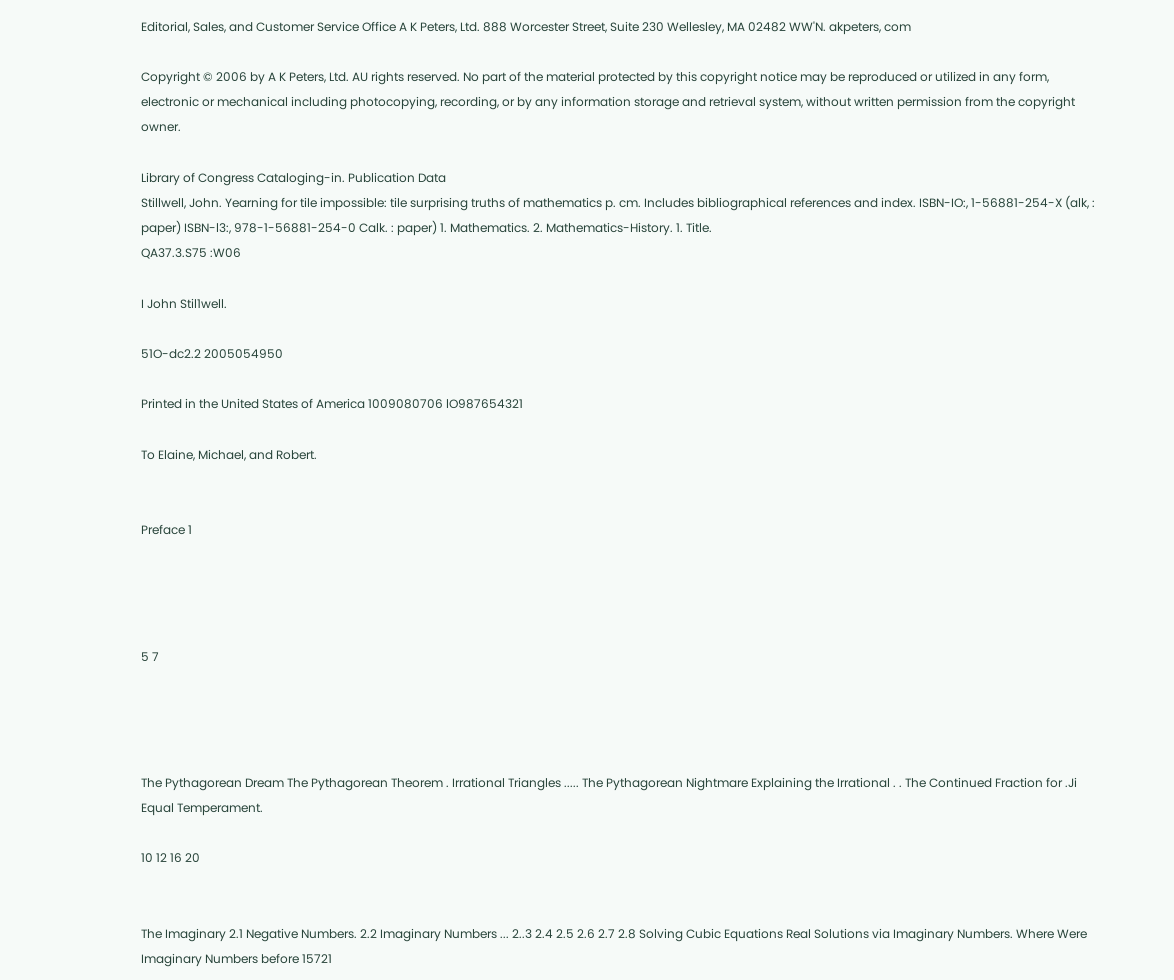Editorial, Sales, and Customer Service Office A K Peters, Ltd. 888 Worcester Street, Suite 230 Wellesley, MA 02482 WW'N. akpeters, com

Copyright © 2006 by A K Peters, Ltd. AU rights reserved. No part of the material protected by this copyright notice may be reproduced or utilized in any form, electronic or mechanical including photocopying, recording, or by any information storage and retrieval system, without written permission from the copyright owner.

Library of Congress Cataloging-in. Publication Data
Stillwell, John. Yearning for tile impossible: tile surprising truths of mathematics p. cm. Includes bibliographical references and index. ISBN-IO:, 1-56881-254-X (alk, : paper) ISBN-l3:, 978-1-56881-254-0 Calk. : paper) 1. Mathematics. 2. Mathematics-History. 1. Title.
QA37.3.S75 :W06

I John Stil1well.

51O-dc2.2 2005054950

Printed in the United States of America 1009080706 lO987654321

To Elaine, Michael, and Robert.


Preface 1




5 7




The Pythagorean Dream The Pythagorean Theorem . Irrational Triangles ..... The Pythagorean Nightmare Explaining the Irrational . . The Continued Fraction for .Ji Equal Temperament.

10 12 16 20


The Imaginary 2.1 Negative Numbers. 2.2 Imaginary Numbers ... 2..3 2.4 2.5 2.6 2.7 2.8 Solving Cubic Equations Real Solutions via Imaginary Numbers. Where Were Imaginary Numbers before 15721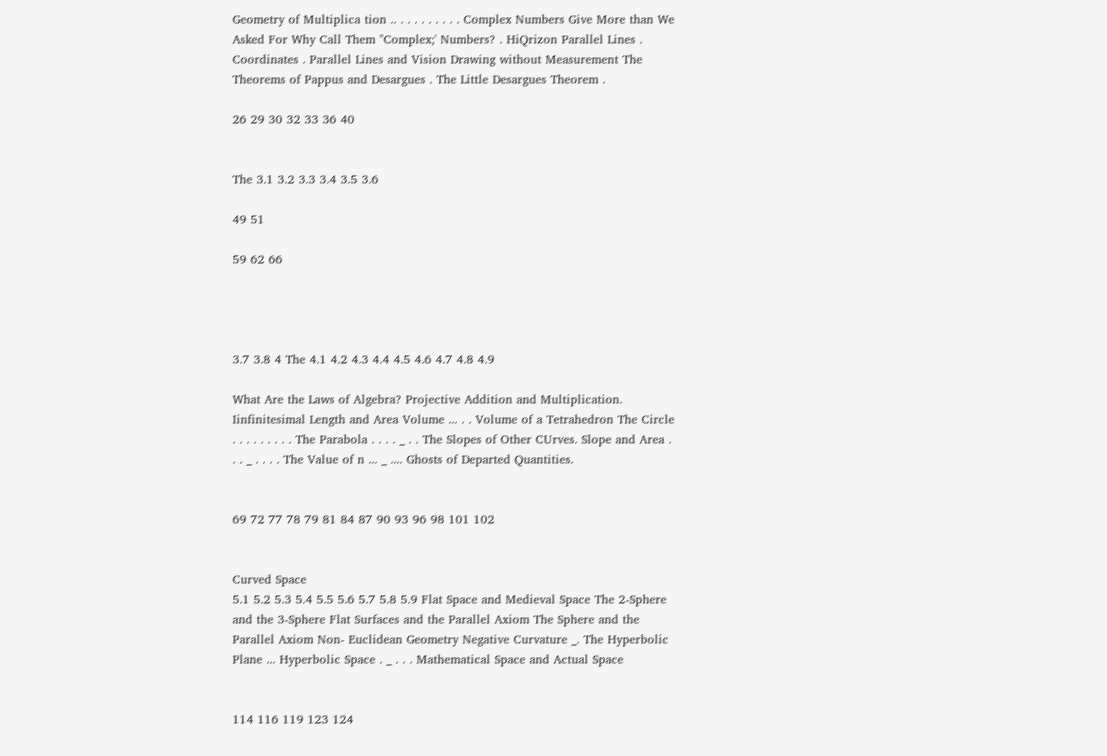Geometry of Multiplica tion .. . . . . . . . . . Complex Numbers Give More than We Asked For Why Call Them "Complex;' Numbers? . HiQrizon Parallel Lines . Coordinates . Parallel Lines and Vision Drawing without Measurement The Theorems of Pappus and Desargues . The Little Desargues Theorem .

26 29 30 32 33 36 40


The 3.1 3.2 3.3 3.4 3.5 3.6

49 51

59 62 66




3.7 3.8 4 The 4.1 4.2 4.3 4.4 4.5 4.6 4.7 4.8 4.9

What Are the Laws of Algebra? Projective Addition and Multiplication. Iinfinitesimal Length and Area Volume ... . . Volume of a Tetrahedron The Circle . . . . . . . . . The Parabola . . . . _ . . The Slopes of Other CUrves. Slope and Area . . . _ . . . . The Value of n ... _ .... Ghosts of Departed Quantities.


69 72 77 78 79 81 84 87 90 93 96 98 101 102


Curved Space
5.1 5.2 5.3 5.4 5.5 5.6 5.7 5.8 5.9 Flat Space and Medieval Space The 2-Sphere and the 3-Sphere Flat Surfaces and the Parallel Axiom The Sphere and the Parallel Axiom Non- Euclidean Geometry Negative Curvature _. The Hyperbolic Plane ... Hyperbolic Space . _ . . . Mathematical Space and Actual Space


114 116 119 123 124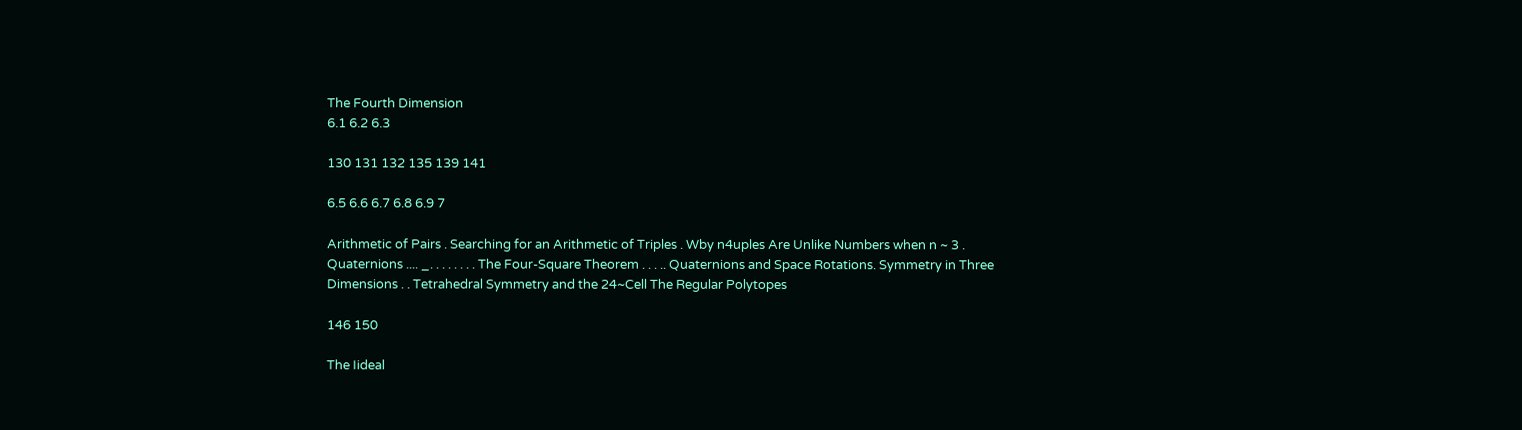The Fourth Dimension
6.1 6.2 6.3

130 131 132 135 139 141

6.5 6.6 6.7 6.8 6.9 7

Arithmetic of Pairs . Searching for an Arithmetic of Triples . Wby n4uples Are Unlike Numbers when n ~ 3 . Quaternions .... _. . . . . . . . The Four-Square Theorem . . . .. Quaternions and Space Rotations. Symmetry in Three Dimensions . . Tetrahedral Symmetry and the 24~Cell The Regular Polytopes

146 150

The Iideal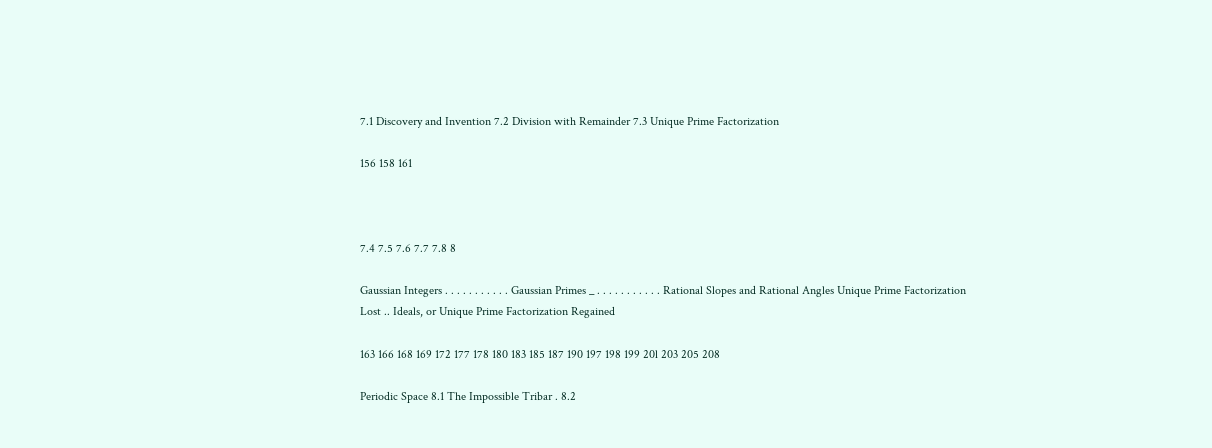7.1 Discovery and Invention 7.2 Division with Remainder 7.3 Unique Prime Factorization

156 158 161



7.4 7.5 7.6 7.7 7.8 8

Gaussian Integers . . . . . . . . . . . Gaussian Primes _ . . . . . . . . . . . Rational Slopes and Rational Angles Unique Prime Factorization Lost .. Ideals, or Unique Prime Factorization Regained

163 166 168 169 172 177 178 180 183 185 187 190 197 198 199 20l 203 205 208

Periodic Space 8.1 The Impossible Tribar . 8.2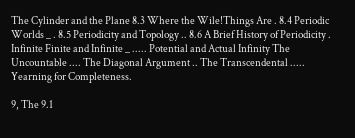The Cylinder and the Plane 8.3 Where the Wile!Things Are . 8.4 Periodic Worlds _ . 8.5 Periodicity and Topology .. 8.6 A Brief History of Periodicity . Infinite Finite and Infinite _ ..... Potential and Actual Infinity The Uncountable .... The Diagonal Argument .. The Transcendental ..... Yearning for Completeness.

9, The 9.1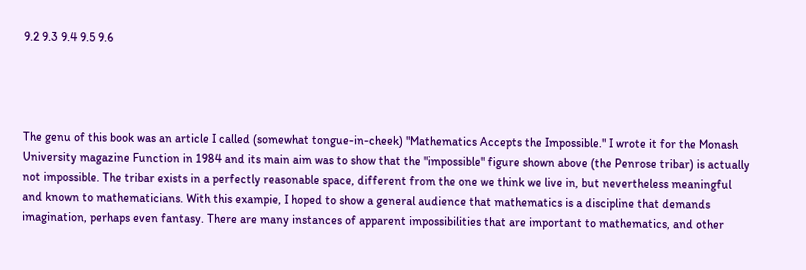9.2 9.3 9.4 9.5 9.6




The genu of this book was an article I called (somewhat tongue-in-cheek) "Mathematics Accepts the Impossible." I wrote it for the Monash University magazine Function in 1984 and its main aim was to show that the "impossible" figure shown above (the Penrose tribar) is actually not impossible. The tribar exists in a perfectly reasonable space, different from the one we think we live in, but nevertheless meaningful and known to mathematicians. With this exampie, I hoped to show a general audience that mathematics is a discipline that demands imagination, perhaps even fantasy. There are many instances of apparent impossibilities that are important to mathematics, and other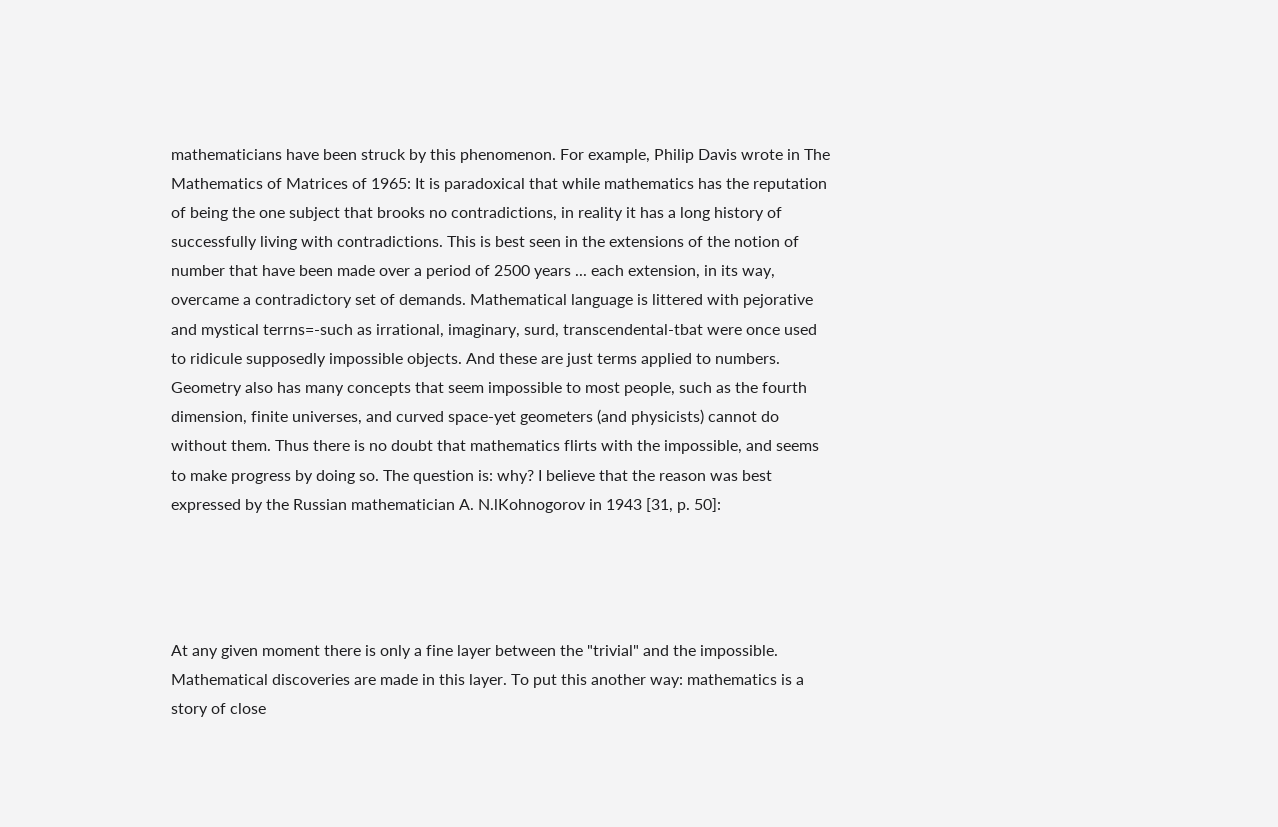mathematicians have been struck by this phenomenon. For example, Philip Davis wrote in The Mathematics of Matrices of 1965: It is paradoxical that while mathematics has the reputation of being the one subject that brooks no contradictions, in reality it has a long history of successfully living with contradictions. This is best seen in the extensions of the notion of number that have been made over a period of 2500 years ... each extension, in its way, overcame a contradictory set of demands. Mathematical language is littered with pejorative and mystical terrns=-such as irrational, imaginary, surd, transcendental-tbat were once used to ridicule supposedly impossible objects. And these are just terms applied to numbers. Geometry also has many concepts that seem impossible to most people, such as the fourth dimension, finite universes, and curved space-yet geometers (and physicists) cannot do without them. Thus there is no doubt that mathematics flirts with the impossible, and seems to make progress by doing so. The question is: why? I believe that the reason was best expressed by the Russian mathematician A. N.lKohnogorov in 1943 [31, p. 50]:




At any given moment there is only a fine layer between the "trivial" and the impossible. Mathematical discoveries are made in this layer. To put this another way: mathematics is a story of close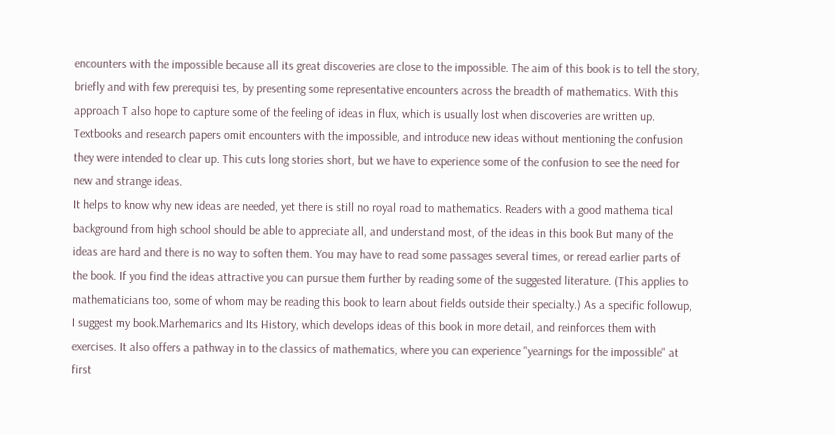encounters with the impossible because all its great discoveries are close to the impossible. The aim of this book is to tell the story, briefly and with few prerequisi tes, by presenting some representative encounters across the breadth of mathematics. With this approach T also hope to capture some of the feeling of ideas in flux, which is usually lost when discoveries are written up. Textbooks and research papers omit encounters with the impossible, and introduce new ideas without mentioning the confusion they were intended to clear up. This cuts long stories short, but we have to experience some of the confusion to see the need for new and strange ideas.
It helps to know why new ideas are needed, yet there is still no royal road to mathematics. Readers with a good mathema tical background from high school should be able to appreciate all, and understand most, of the ideas in this book But many of the ideas are hard and there is no way to soften them. You may have to read some passages several times, or reread earlier parts of the book. If you find the ideas attractive you can pursue them further by reading some of the suggested literature. (This applies to mathematicians too, some of whom may be reading this book to learn about fields outside their specialty.) As a specific followup, I suggest my book.Marhemarics and Its History, which develops ideas of this book in more detail, and reinforces them with exercises. It also offers a pathway in to the classics of mathematics, where you can experience "yearnings for the impossible" at first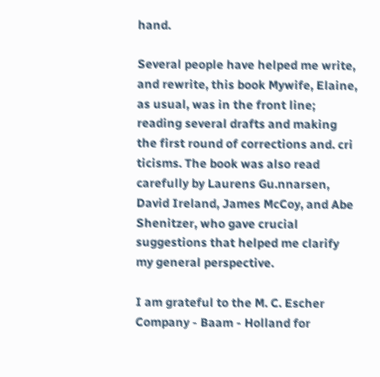hand.

Several people have helped me write, and rewrite, this book Mywife, Elaine, as usual, was in the front line; reading several drafts and making the first round of corrections and. cri ticisms. The book was also read carefully by Laurens Gu.nnarsen, David Ireland, James McCoy, and Abe Shenitzer, who gave crucial suggestions that helped me clarify my general perspective.

I am grateful to the M. C. Escher Company - Baam - Holland for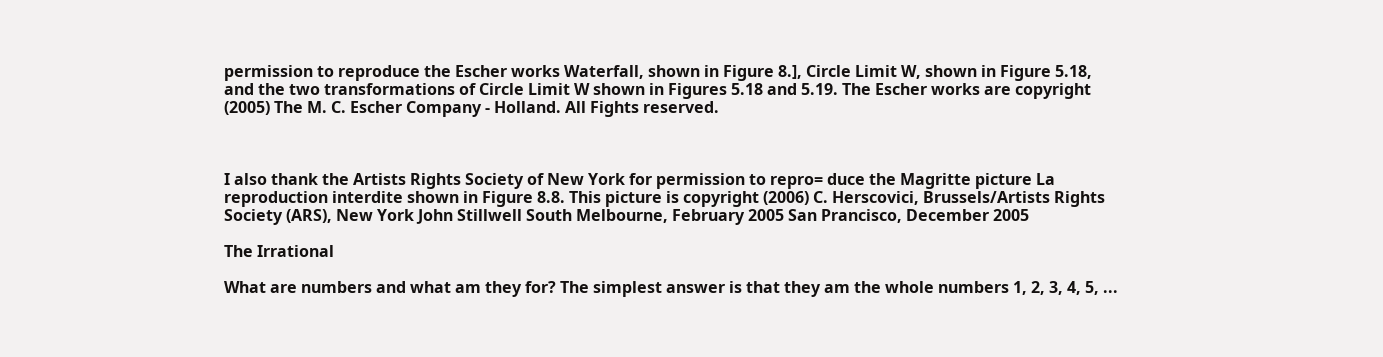permission to reproduce the Escher works Waterfall, shown in Figure 8.], Circle Limit W, shown in Figure 5.18, and the two transformations of Circle Limit W shown in Figures 5.18 and 5.19. The Escher works are copyright (2005) The M. C. Escher Company - Holland. All Fights reserved.



I also thank the Artists Rights Society of New York for permission to repro= duce the Magritte picture La reproduction interdite shown in Figure 8.8. This picture is copyright (2006) C. Herscovici, Brussels/Artists Rights Society (ARS), New York John Stillwell South Melbourne, February 2005 San Prancisco, December 2005

The Irrational

What are numbers and what am they for? The simplest answer is that they am the whole numbers 1, 2, 3, 4, 5, ...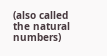(also called the natural numbers)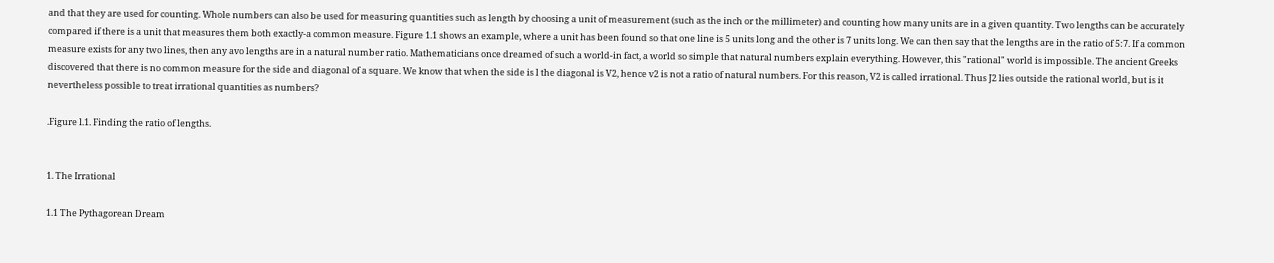and that they are used for counting. Whole numbers can also be used for measuring quantities such as length by choosing a unit of measurement (such as the inch or the millimeter) and counting how many units are in a given quantity. Two lengths can be accurately compared if there is a unit that measures them both exactly-a common measure. Figure 1.1 shows an example, where a unit has been found so that one line is 5 units long and the other is 7 units long. We can then say that the lengths are in the ratio of 5:7. If a common measure exists for any two lines, then any avo lengths are in a natural number ratio. Mathematicians once dreamed of such a world-in fact, a world so simple that natural numbers explain everything. However, this "rational" world is impossible. The ancient Greeks discovered that there is no common measure for the side and diagonal of a square. We know that when the side is l the diagonal is V2, hence v2 is not a ratio of natural numbers. For this reason, V2 is called irrational. Thus J2 lies outside the rational world, but is it nevertheless possible to treat irrational quantities as numbers?

.Figure l.1. Finding the ratio of lengths.


1. The Irrational

1.1 The Pythagorean Dream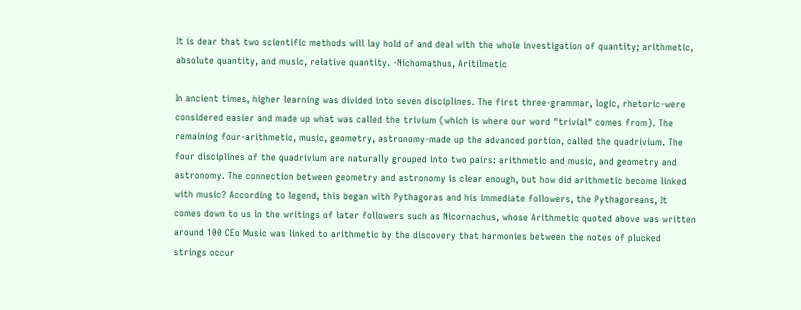It is dear that two scientific methods will lay hold of and deal with the whole investigation of quantity; arithmetic, absolute quantity, and music, relative quantity. -Nichomathus, Aritilmetic

In ancient times, higher learning was divided into seven disciplines. The first three-grammar, logic, rhetoric-were considered easier and made up what was called the trivium (which is where our word "trivial" comes from). The remaining four-arithmetic, music, geometry, astronomy-made up the advanced portion, called the quadrivium. The four disciplines of the quadrivium are naturally grouped into two pairs: arithmetic and music, and geometry and astronomy. The connection between geometry and astronomy is clear enough, but how did arithmetic become linked with music? According to legend, this began with Pythagoras and his immediate followers, the Pythagoreans, It comes down to us in the writings of later followers such as Nicornachus, whose Arithmetic quoted above was written around 100 CEo Music was linked to arithmetic by the discovery that harmonies between the notes of plucked strings occur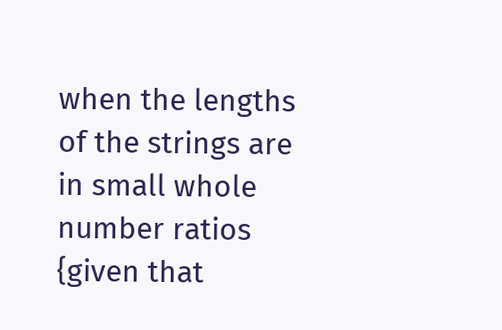when the lengths of the strings are in small whole number ratios {given that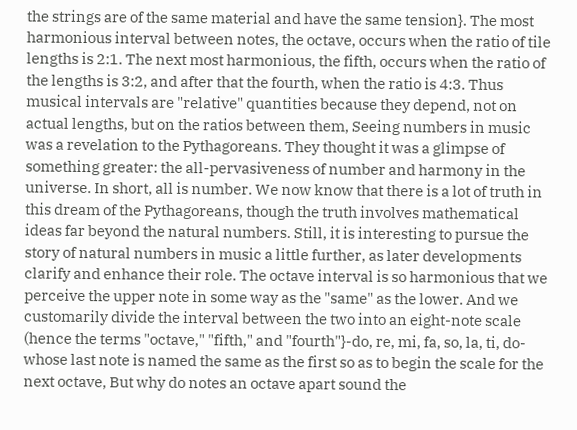the strings are of the same material and have the same tension}. The most harmonious interval between notes, the octave, occurs when the ratio of tile lengths is 2:1. The next most harmonious, the fifth, occurs when the ratio of the lengths is 3:2, and after that the fourth, when the ratio is 4:3. Thus musical intervals are "relative" quantities because they depend, not on actual lengths, but on the ratios between them, Seeing numbers in music was a revelation to the Pythagoreans. They thought it was a glimpse of something greater: the all-pervasiveness of number and harmony in the universe. In short, all is number. We now know that there is a lot of truth in this dream of the Pythagoreans, though the truth involves mathematical ideas far beyond the natural numbers. Still, it is interesting to pursue the story of natural numbers in music a little further, as later developments clarify and enhance their role. The octave interval is so harmonious that we perceive the upper note in some way as the "same" as the lower. And we customarily divide the interval between the two into an eight-note scale (hence the terms "octave," "fifth," and "fourth"}-do, re, mi, fa, so, la, ti, do-whose last note is named the same as the first so as to begin the scale for the next octave, But why do notes an octave apart sound the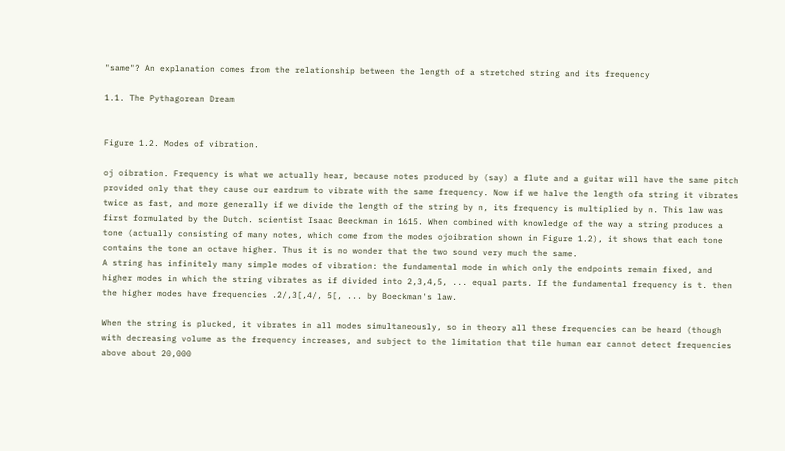"same"? An explanation comes from the relationship between the length of a stretched string and its frequency

1.1. The Pythagorean Dream


Figure 1.2. Modes of vibration.

oj oibration. Frequency is what we actually hear, because notes produced by (say) a flute and a guitar will have the same pitch provided only that they cause our eardrum to vibrate with the same frequency. Now if we halve the length ofa string it vibrates twice as fast, and more generally if we divide the length of the string by n, its frequency is multiplied by n. This law was first formulated by the Dutch. scientist Isaac Beeckman in 1615. When combined with knowledge of the way a string produces a tone (actually consisting of many notes, which come from the modes ojoibration shown in Figure 1.2), it shows that each tone contains the tone an octave higher. Thus it is no wonder that the two sound very much the same.
A string has infinitely many simple modes of vibration: the fundamental mode in which only the endpoints remain fixed, and higher modes in which the string vibrates as if divided into 2,3,4,5, ... equal parts. If the fundamental frequency is t. then the higher modes have frequencies .2/,3[,4/, 5[, ... by Boeckman's law.

When the string is plucked, it vibrates in all modes simultaneously, so in theory all these frequencies can be heard (though with decreasing volume as the frequency increases, and subject to the limitation that tile human ear cannot detect frequencies above about 20,000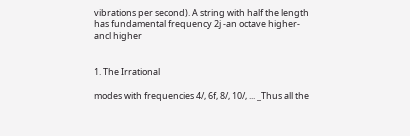vibrations per second). A string with half the length has fundamental frequency 2j -an octave higher-ancl higher


1. The Irrational

modes with frequencies 4/, 6f, 8/, 10/, ... _Thus all the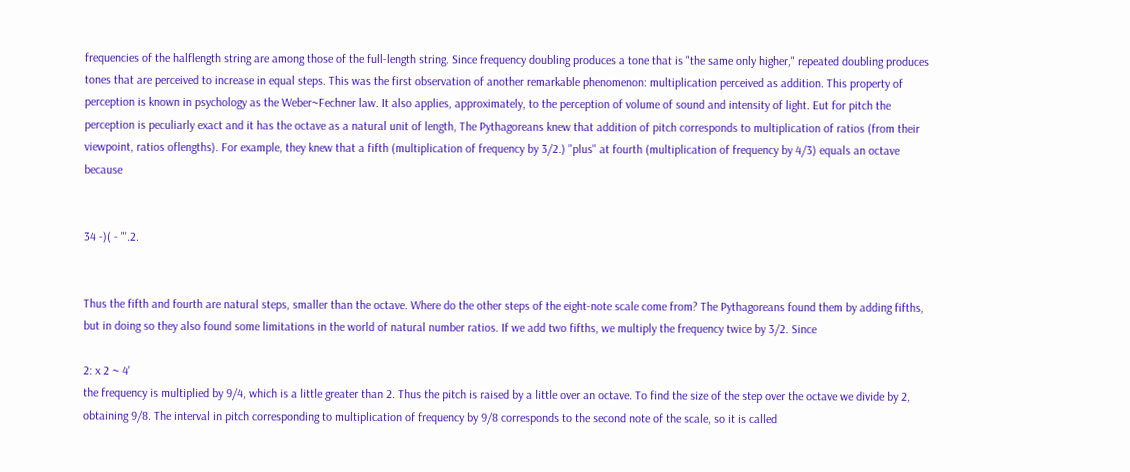frequencies of the halflength string are among those of the full-length string. Since frequency doubling produces a tone that is "the same only higher," repeated doubling produces tones that are perceived to increase in equal steps. This was the first observation of another remarkable phenomenon: multiplication perceived as addition. This property of perception is known in psychology as the Weber~Fechner law. It also applies, approximately, to the perception of volume of sound and intensity of light. Eut for pitch the perception is peculiarly exact and it has the octave as a natural unit of length, The Pythagoreans knew that addition of pitch corresponds to multiplication of ratios (from their viewpoint, ratios oflengths). For example, they knew that a fifth (multiplication of frequency by 3/2.) "plus" at fourth (multiplication of frequency by 4/3) equals an octave because


34 -)( - "'.2.


Thus the fifth and fourth are natural steps, smaller than the octave. Where do the other steps of the eight-note scale come from? The Pythagoreans found them by adding fifths, but in doing so they also found some limitations in the world of natural number ratios. If we add two fifths, we multiply the frequency twice by 3/2. Since

2: x 2 ~ 4'
the frequency is multiplied by 9/4, which is a little greater than 2. Thus the pitch is raised by a little over an octave. To find the size of the step over the octave we divide by 2, obtaining 9/8. The interval in pitch corresponding to multiplication of frequency by 9/8 corresponds to the second note of the scale, so it is called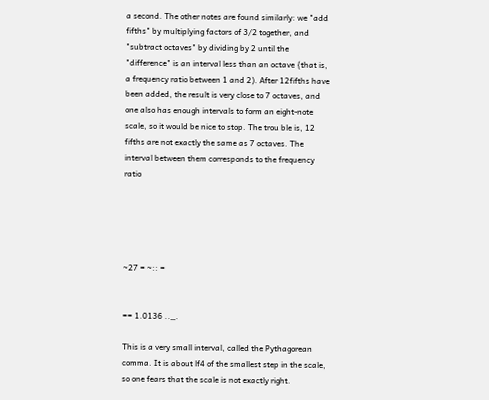a second. The other notes are found similarly: we "add fifths" by multiplying factors of 3/2 together, and "subtract octaves" by dividing by 2 until the "difference" is an interval less than an octave {that is, a frequency ratio between 1 and 2). After 12fifths have been added, the result is very close to 7 octaves, and one also has enough intervals to form an eight-note scale, so it would be nice to stop. The trou ble is, 12 fifths are not exactly the same as 7 octaves. The interval between them corresponds to the frequency ratio





~27 = ~:: =


== 1.0136 .._.

This is a very small interval, called the Pythagorean comma. It is about lf4 of the smallest step in the scale, so one fears that the scale is not exactly right.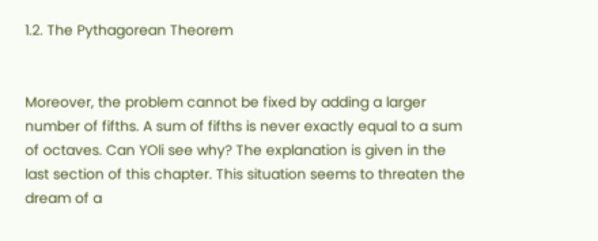1.2. The Pythagorean Theorem


Moreover, the problem cannot be fixed by adding a larger number of fifths. A sum of fifths is never exactly equal to a sum of octaves. Can YOli see why? The explanation is given in the last section of this chapter. This situation seems to threaten the dream of a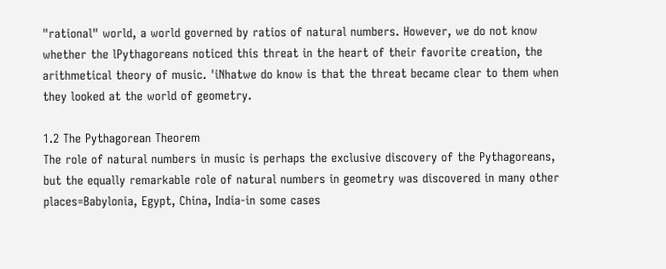"rational" world, a world governed by ratios of natural numbers. However, we do not know whether the lPythagoreans noticed this threat in the heart of their favorite creation, the arithmetical theory of music. 'iNhatwe do know is that the threat became clear to them when they looked at the world of geometry.

1.2 The Pythagorean Theorem
The role of natural numbers in music is perhaps the exclusive discovery of the Pythagoreans, but the equally remarkable role of natural numbers in geometry was discovered in many other places=Babylonia, Egypt, China, India-in some cases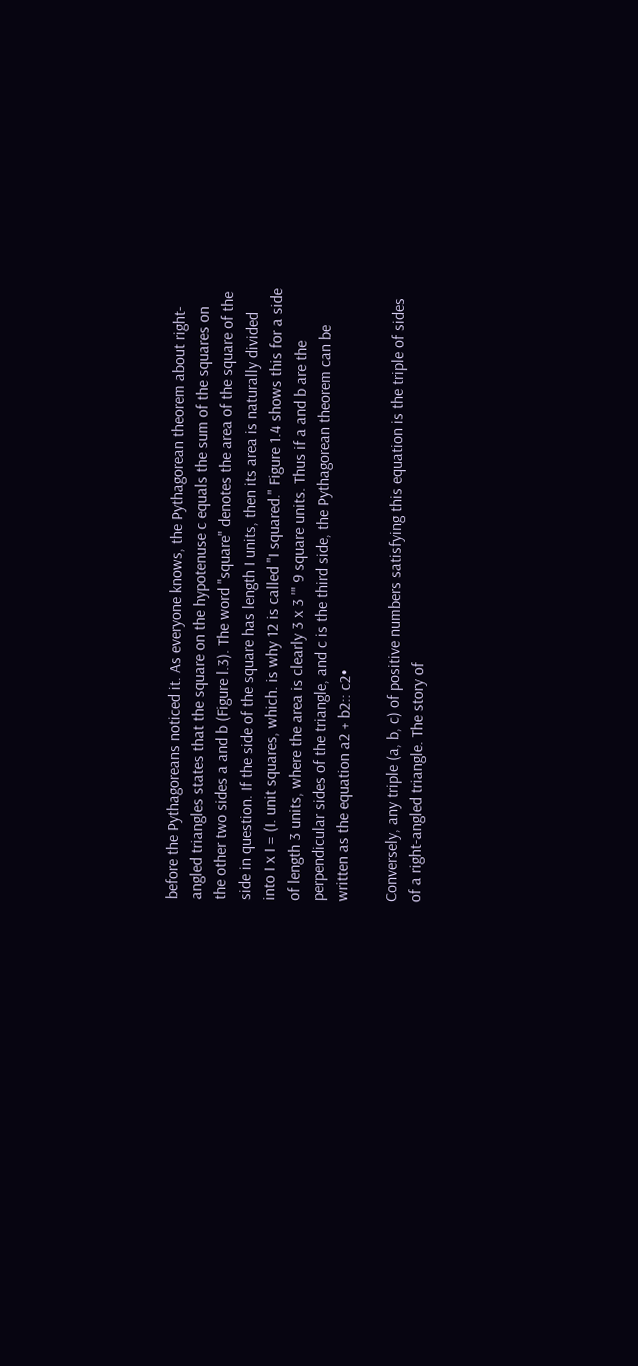before the Pythagoreans noticed it. As everyone knows, the Pythagorean theorem about right-angled triangles states that the square on the hypotenuse c equals the sum of the squares on the other two sides a and b (Figure l.3). The word "square" denotes the area of the square of the side in question. If the side of the square has length I units, then its area is naturally divided into I x I = (I. unit squares, which. is why 12 is called "I squared." Figure 1.4 shows this for a side of length 3 units, where the area is clearly 3 x 3 '" 9 square units. Thus if a and b are the perpendicular sides of the triangle, and c is the third side, the Pythagorean theorem can be written as the equation a2 + b2:: c2•

Conversely, any triple (a, b, c) of positive numbers satisfying this equation is the triple of sides of a right-angled triangle. The story of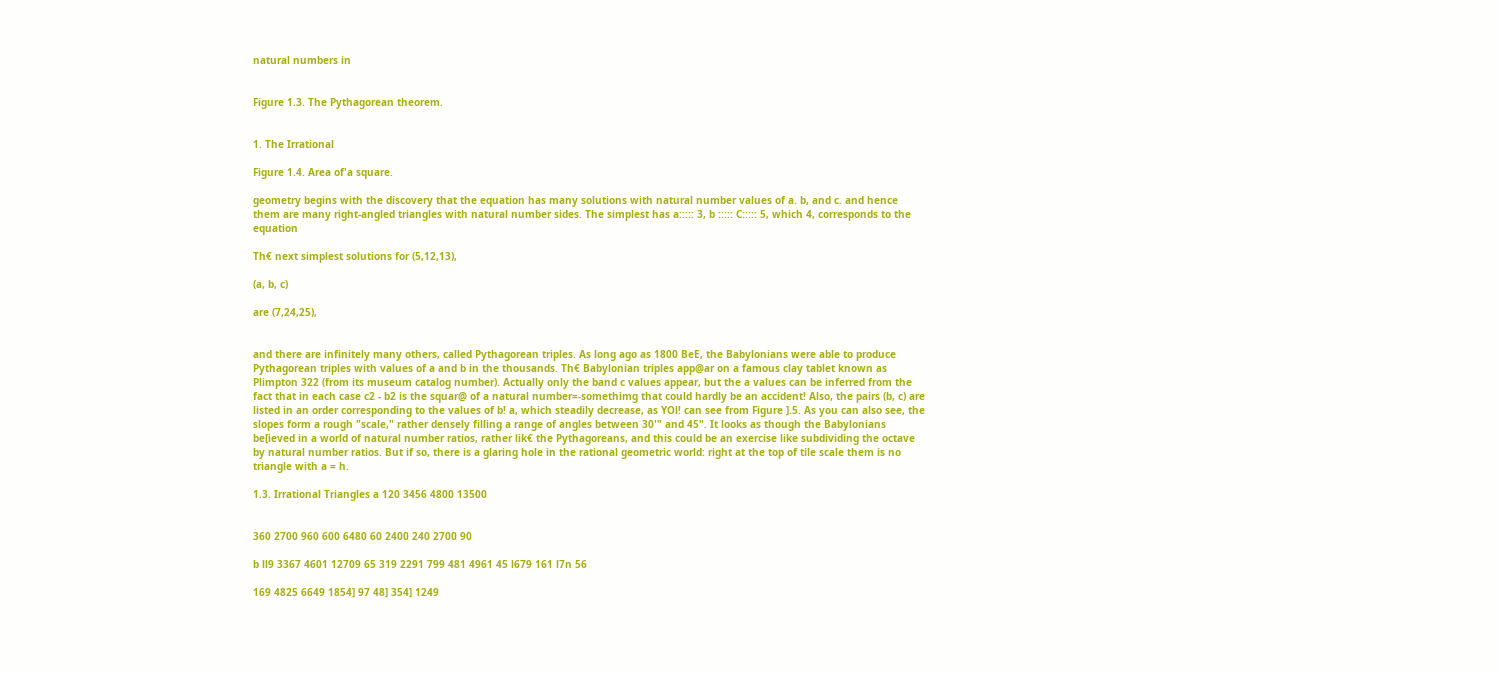natural numbers in


Figure 1.3. The Pythagorean theorem.


1. The Irrational

Figure 1.4. Area of'a square.

geometry begins with the discovery that the equation has many solutions with natural number values of a. b, and c. and hence them are many right-angled triangles with natural number sides. The simplest has a::::: 3, b ::::: C::::: 5, which 4, corresponds to the equation

Th€ next simplest solutions for (5,12,13),

(a, b, c)

are (7,24,25),


and there are infinitely many others, called Pythagorean triples. As long ago as 1800 BeE, the Babylonians were able to produce Pythagorean triples with values of a and b in the thousands. Th€ Babylonian triples app@ar on a famous clay tablet known as Plimpton 322 (from its museum catalog number). Actually only the band c values appear, but the a values can be inferred from the fact that in each case c2 - b2 is the squar@ of a natural number=-somethimg that could hardly be an accident! Also, the pairs (b, c) are listed in an order corresponding to the values of b! a, which steadily decrease, as YOl! can see from Figure ].5. As you can also see, the slopes form a rough "scale," rather densely filling a range of angles between 30'" and 45". It looks as though the Babylonians be[ieved in a world of natural number ratios, rather lik€ the Pythagoreans, and this could be an exercise like subdividing the octave by natural number ratios. But if so, there is a glaring hole in the rational geometric world: right at the top of tile scale them is no triangle with a = h.

1.3. Irrational Triangles a 120 3456 4800 13500


360 2700 960 600 6480 60 2400 240 2700 90

b ll9 3367 4601 12709 65 319 2291 799 481 4961 45 l679 161 l7n 56

169 4825 6649 1854] 97 48] 354] 1249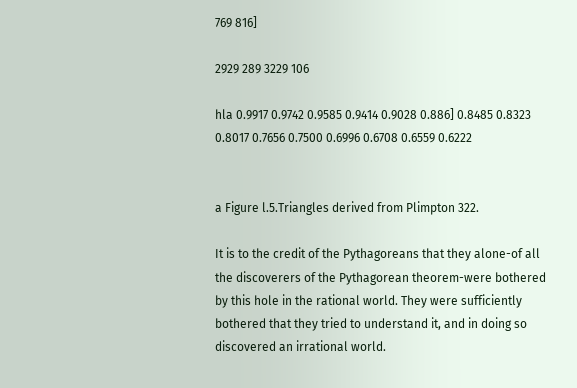769 816]

2929 289 3229 106

hla 0.9917 0.9742 0.9585 0.9414 0.9028 0.886] 0.8485 0.8323 0.8017 0.7656 0.7500 0.6996 0.6708 0.6559 0.6222


a Figure l.5.Triangles derived from Plimpton 322.

It is to the credit of the Pythagoreans that they alone-of all the discoverers of the Pythagorean theorem-were bothered by this hole in the rational world. They were sufficiently bothered that they tried to understand it, and in doing so discovered an irrational world.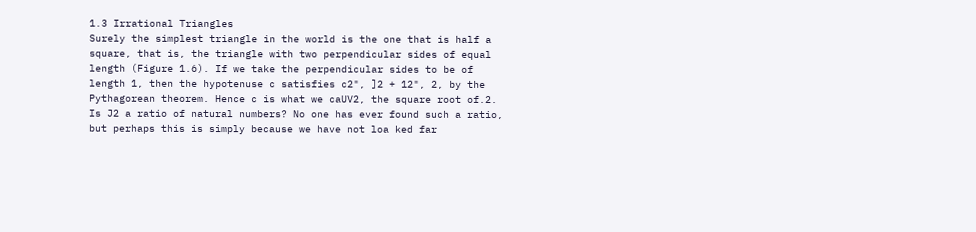1.3 Irrational Triangles
Surely the simplest triangle in the world is the one that is half a square, that is, the triangle with two perpendicular sides of equal length (Figure 1.6). If we take the perpendicular sides to be of length 1, then the hypotenuse c satisfies c2", ]2 + 12", 2, by the Pythagorean theorem. Hence c is what we caUV2, the square root of.2. Is J2 a ratio of natural numbers? No one has ever found such a ratio, but perhaps this is simply because we have not loa ked far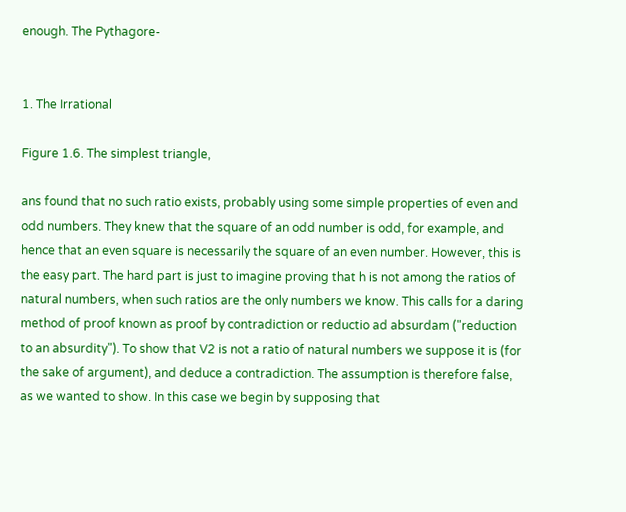enough. The Pythagore-


1. The Irrational

Figure 1.6. The simplest triangle,

ans found that no such ratio exists, probably using some simple properties of even and odd numbers. They knew that the square of an odd number is odd, for example, and hence that an even square is necessarily the square of an even number. However, this is the easy part. The hard part is just to imagine proving that h is not among the ratios of natural numbers, when such ratios are the only numbers we know. This calls for a daring method of proof known as proof by contradiction or reductio ad absurdam ("reduction to an absurdity"). To show that V2 is not a ratio of natural numbers we suppose it is (for the sake of argument), and deduce a contradiction. The assumption is therefore false, as we wanted to show. In this case we begin by supposing that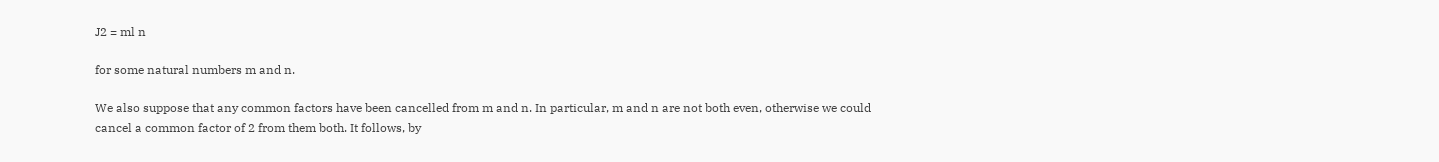J2 = ml n

for some natural numbers m and n.

We also suppose that any common factors have been cancelled from m and n. In particular, m and n are not both even, otherwise we could cancel a common factor of 2 from them both. It follows, by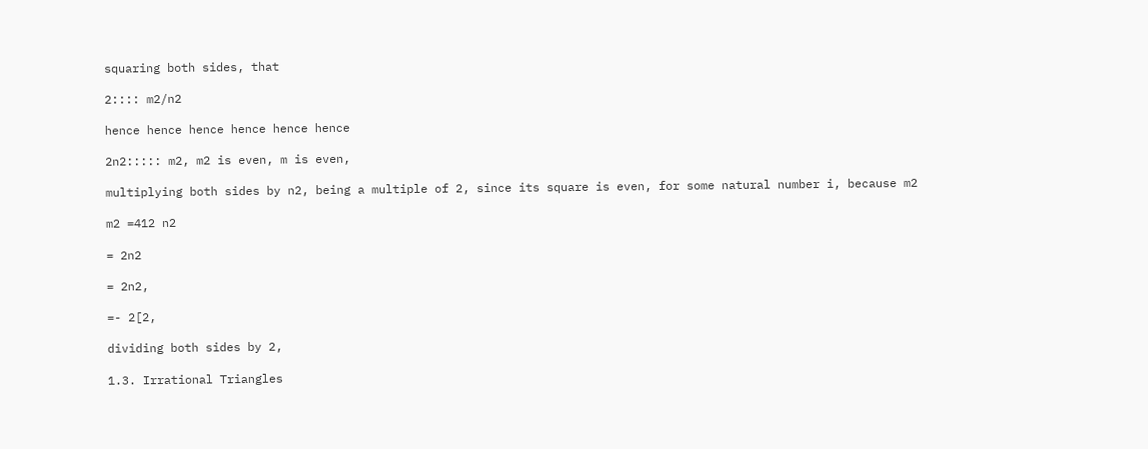squaring both sides, that

2:::: m2/n2

hence hence hence hence hence hence

2n2::::: m2, m2 is even, m is even,

multiplying both sides by n2, being a multiple of 2, since its square is even, for some natural number i, because m2

m2 =412 n2

= 2n2

= 2n2,

=- 2[2,

dividing both sides by 2,

1.3. Irrational Triangles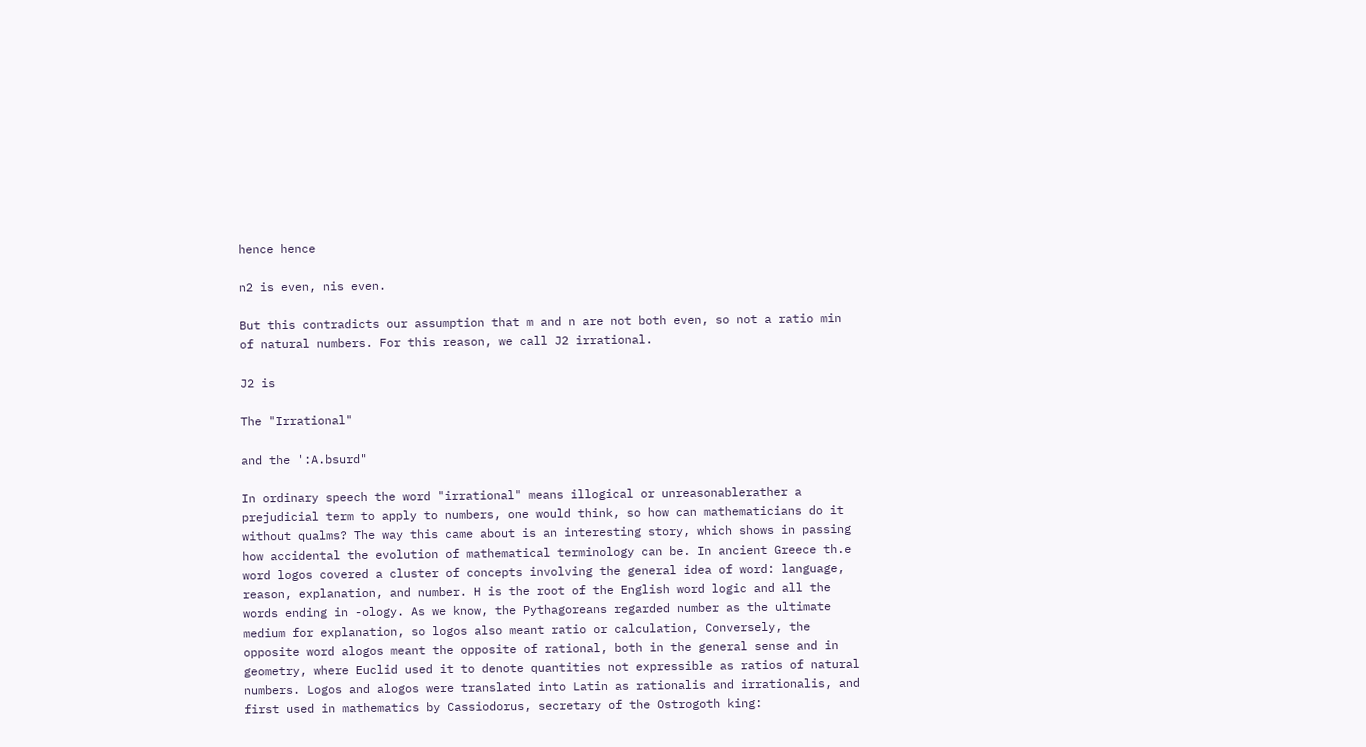hence hence

n2 is even, nis even.

But this contradicts our assumption that m and n are not both even, so not a ratio min of natural numbers. For this reason, we call J2 irrational.

J2 is

The "Irrational"

and the ':A.bsurd"

In ordinary speech the word "irrational" means illogical or unreasonablerather a prejudicial term to apply to numbers, one would think, so how can mathematicians do it without qualms? The way this came about is an interesting story, which shows in passing how accidental the evolution of mathematical terminology can be. In ancient Greece th.e word logos covered a cluster of concepts involving the general idea of word: language, reason, explanation, and number. H is the root of the English word logic and all the words ending in -ology. As we know, the Pythagoreans regarded number as the ultimate medium for explanation, so logos also meant ratio or calculation, Conversely, the opposite word alogos meant the opposite of rational, both in the general sense and in geometry, where Euclid used it to denote quantities not expressible as ratios of natural numbers. Logos and alogos were translated into Latin as rationalis and irrationalis, and first used in mathematics by Cassiodorus, secretary of the Ostrogoth king: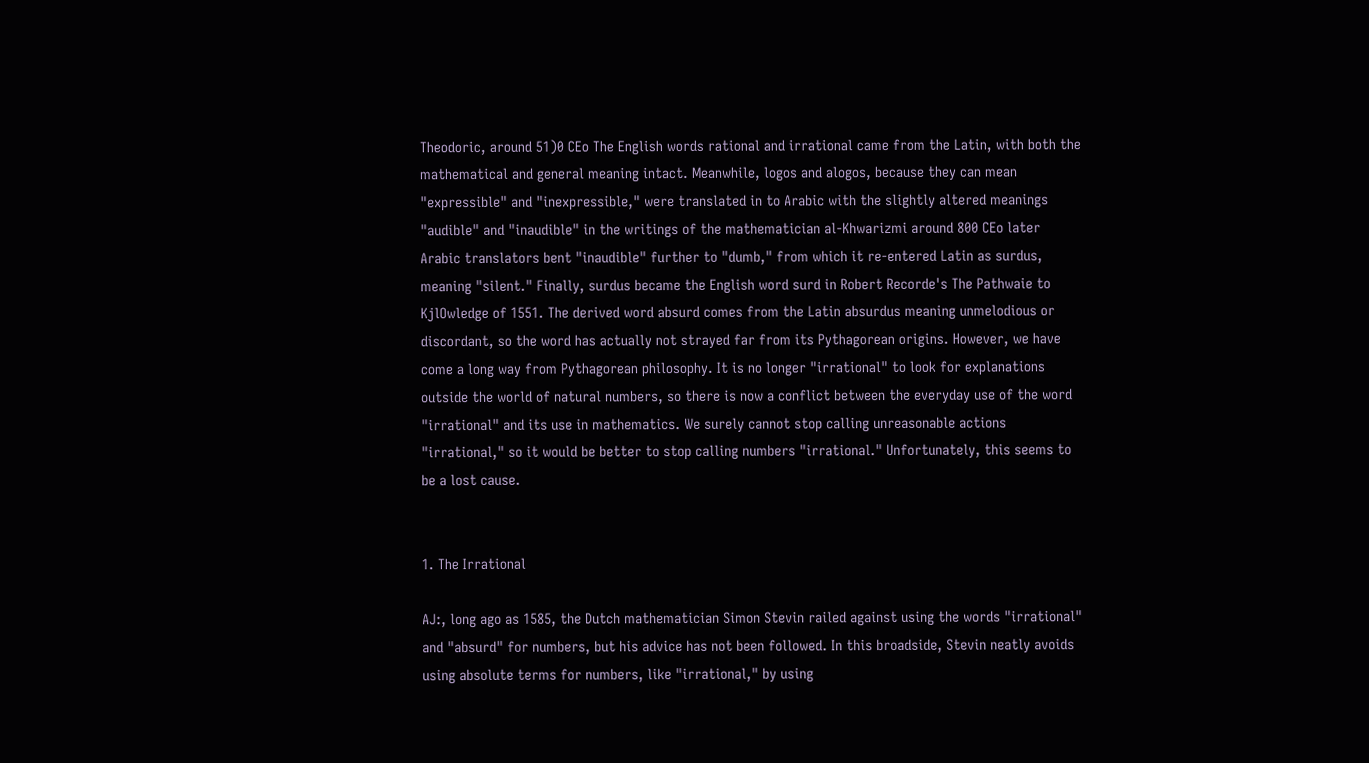Theodoric, around 51)0 CEo The English words rational and irrational came from the Latin, with both the mathematical and general meaning intact. Meanwhile, logos and alogos, because they can mean "expressible" and "inexpressible," were translated in to Arabic with the slightly altered meanings "audible" and "inaudible" in the writings of the mathematician al-Khwarizmi around 800 CEo later Arabic translators bent "inaudible" further to "dumb," from which it re-entered Latin as surdus, meaning "silent." Finally, surdus became the English word surd in Robert Recorde's The Pathwaie to KjlOwledge of 1551. The derived word absurd comes from the Latin absurdus meaning unmelodious or discordant, so the word has actually not strayed far from its Pythagorean origins. However, we have come a long way from Pythagorean philosophy. It is no longer "irrational" to look for explanations outside the world of natural numbers, so there is now a conflict between the everyday use of the word "irrational" and its use in mathematics. We surely cannot stop calling unreasonable actions "irrational," so it would be better to stop calling numbers "irrational." Unfortunately, this seems to be a lost cause.


1. The Irrational

AJ:, long ago as 1585, the Dutch mathematician Simon Stevin railed against using the words "irrational" and "absurd" for numbers, but his advice has not been followed. In this broadside, Stevin neatly avoids using absolute terms for numbers, like "irrational," by using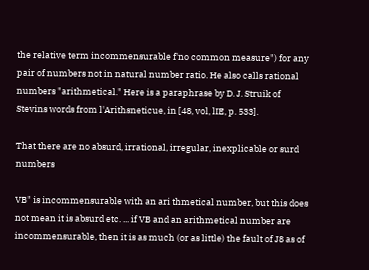the relative term incommensurable f'no common measure") for any pair of numbers not in natural number ratio. He also calls rational numbers "arithmetical." Here is a paraphrase by D. J. Struik of Stevins words from l'Arithsneticue, in [48, vol, lIE, p. 533].

That there are no absurd, irrational, irregular, inexplicable or surd numbers

VB" is incommensurable with an ari thmetical number, but this does not mean it is absurd etc. ... if VB and an arithmetical number are incommensurable, then it is as much (or as little) the fault of J8 as of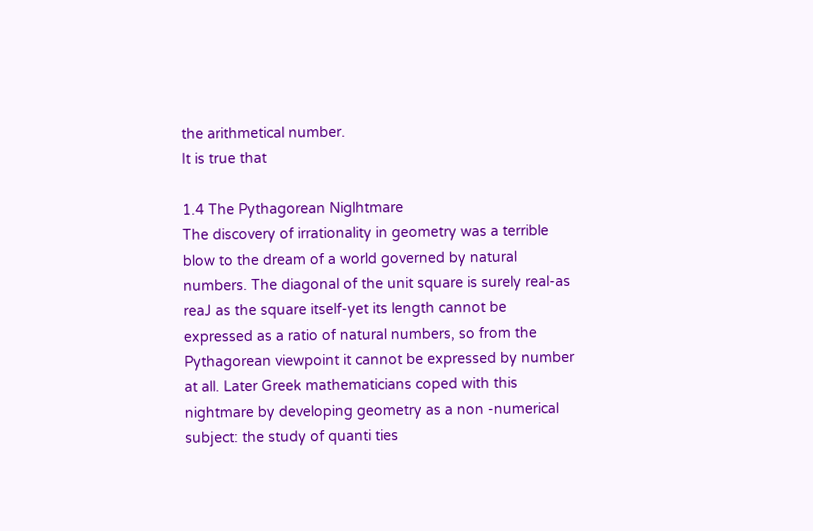the arithmetical number.
It is true that

1.4 The Pythagorean Niglhtmare
The discovery of irrationality in geometry was a terrible blow to the dream of a world governed by natural numbers. The diagonal of the unit square is surely real-as reaJ as the square itself-yet its length cannot be expressed as a ratio of natural numbers, so from the Pythagorean viewpoint it cannot be expressed by number at all. Later Greek mathematicians coped with this nightmare by developing geometry as a non -numerical subject: the study of quanti ties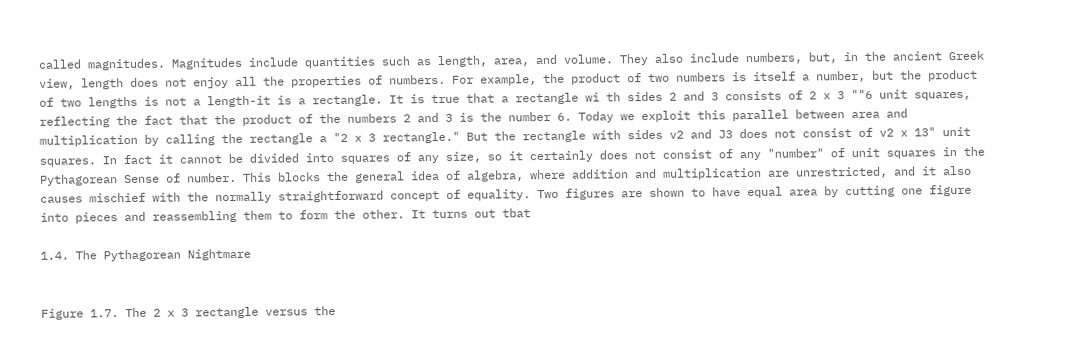called magnitudes. Magnitudes include quantities such as length, area, and volume. They also include numbers, but, in the ancient Greek view, length does not enjoy all the properties of numbers. For example, the product of two numbers is itself a number, but the product of two lengths is not a length-it is a rectangle. It is true that a rectangle wi th sides 2 and 3 consists of 2 x 3 ""6 unit squares, reflecting the fact that the product of the numbers 2 and 3 is the number 6. Today we exploit this parallel between area and multiplication by calling the rectangle a "2 x 3 rectangle." But the rectangle with sides v2 and J3 does not consist of v2 x 13" unit squares. In fact it cannot be divided into squares of any size, so it certainly does not consist of any "number" of unit squares in the Pythagorean Sense of number. This blocks the general idea of algebra, where addition and multiplication are unrestricted, and it also causes mischief with the normally straightforward concept of equality. Two figures are shown to have equal area by cutting one figure into pieces and reassembling them to form the other. It turns out tbat

1.4. The Pythagorean Nightmare


Figure 1.7. The 2 x 3 rectangle versus the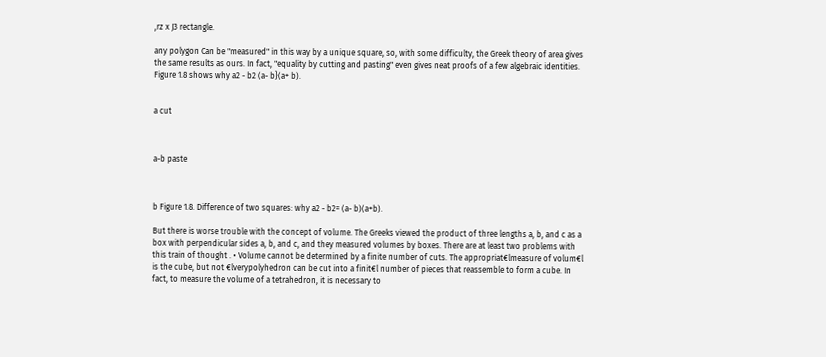,rz x J3 rectangle.

any polygon Can be "measured" in this way by a unique square, so, with some difficulty, the Greek theory of area gives the same results as ours. In fact, "equality by cutting and pasting" even gives neat proofs of a few algebraic identities. Figure 1.8 shows why a2 - b2 (a- b}(a+ b).


a cut



a-b paste



b Figure 1.8. Difference of two squares: why a2 - b2= (a- b)(a+b).

But there is worse trouble with the concept of volume. The Greeks viewed the product of three lengths a, b, and c as a box with perpendicular sides a, b, and c, and they measured volumes by boxes. There are at least two problems with this train of thought . • Volume cannot be determined by a finite number of cuts. The appropriat€lmeasure of volum€l is the cube, but not €lverypolyhedron can be cut into a finit€l number of pieces that reassemble to form a cube. In fact, to measure the volume of a tetrahedron, it is necessary to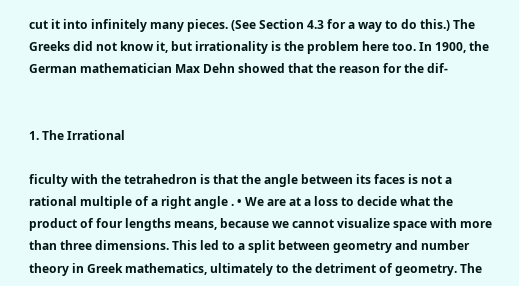cut it into infinitely many pieces. (See Section 4.3 for a way to do this.) The Greeks did not know it, but irrationality is the problem here too. In 1900, the German mathematician Max Dehn showed that the reason for the dif-


1. The Irrational

ficulty with the tetrahedron is that the angle between its faces is not a rational multiple of a right angle . • We are at a loss to decide what the product of four lengths means, because we cannot visualize space with more than three dimensions. This led to a split between geometry and number theory in Greek mathematics, ultimately to the detriment of geometry. The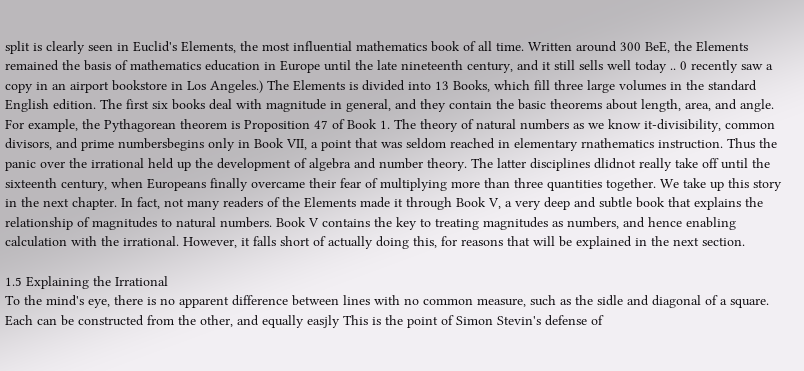split is clearly seen in Euclid's Elements, the most influential mathematics book of all time. Written around 300 BeE, the Elements remained the basis of mathematics education in Europe until the late nineteenth century, and it still sells well today .. 0 recently saw a copy in an airport bookstore in Los Angeles.) The Elements is divided into 13 Books, which fill three large volumes in the standard English edition. The first six books deal with magnitude in general, and they contain the basic theorems about length, area, and angle. For example, the Pythagorean theorem is Proposition 47 of Book 1. The theory of natural numbers as we know it-divisibility, common divisors, and prime numbersbegins only in Book VII, a point that was seldom reached in elementary rnathematics instruction. Thus the panic over the irrational held up the development of algebra and number theory. The latter disciplines dlidnot really take off until the sixteenth century, when Europeans finally overcame their fear of multiplying more than three quantities together. We take up this story in the next chapter. In fact, not many readers of the Elements made it through Book V, a very deep and subtle book that explains the relationship of magnitudes to natural numbers. Book V contains the key to treating magnitudes as numbers, and hence enabling calculation with the irrational. However, it falls short of actually doing this, for reasons that will be explained in the next section.

1.5 Explaining the Irrational
To the mind's eye, there is no apparent difference between lines with no common measure, such as the sidle and diagonal of a square. Each can be constructed from the other, and equally easjly This is the point of Simon Stevin's defense of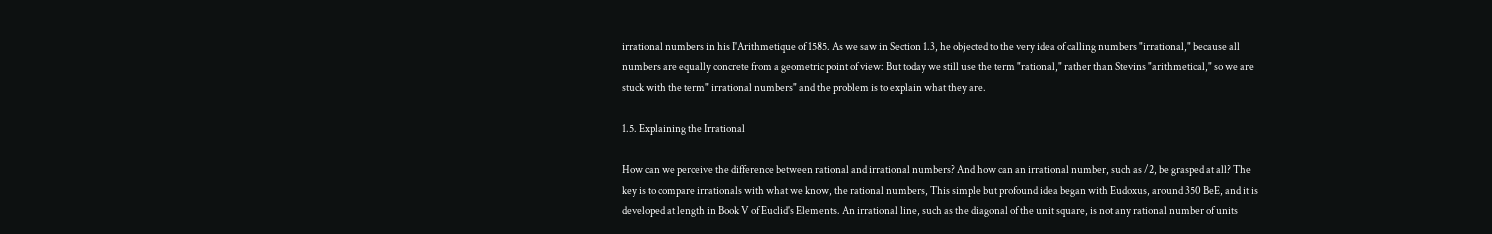irrational numbers in his I'Arithmetique of 1585. As we saw in Section 1.3, he objected to the very idea of calling numbers "irrational," because all numbers are equally concrete from a geometric point of view: But today we still use the term "rational," rather than Stevins "arithmetical," so we are stuck with the term" irrational numbers" and the problem is to explain what they are.

1.5. Explaining the Irrational

How can we perceive the difference between rational and irrational numbers? And how can an irrational number, such as /2, be grasped at all? The key is to compare irrationals with what we know, the rational numbers, This simple but profound idea began with Eudoxus, around 350 BeE, and it is developed at length in Book V of Euclid's Elements. An irrational line, such as the diagonal of the unit square, is not any rational number of units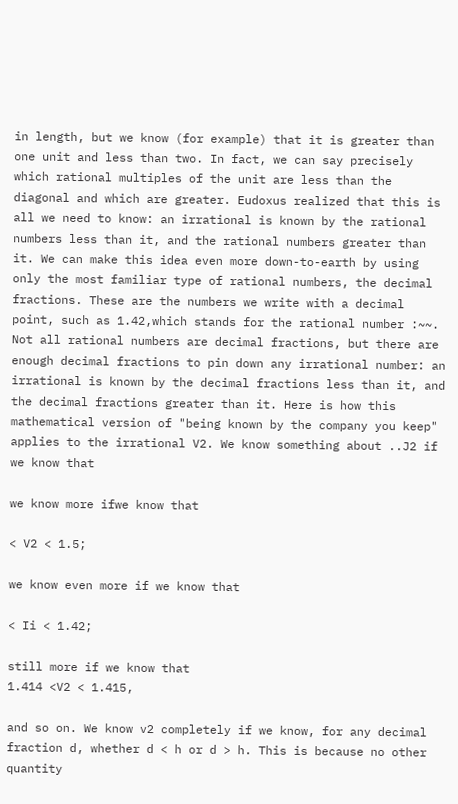in length, but we know (for example) that it is greater than one unit and less than two. In fact, we can say precisely which rational multiples of the unit are less than the diagonal and which are greater. Eudoxus realized that this is all we need to know: an irrational is known by the rational numbers less than it, and the rational numbers greater than it. We can make this idea even more down-to-earth by using only the most familiar type of rational numbers, the decimal fractions. These are the numbers we write with a decimal point, such as 1.42,which stands for the rational number :~~. Not all rational numbers are decimal fractions, but there are enough decimal fractions to pin down any irrational number: an irrational is known by the decimal fractions less than it, and the decimal fractions greater than it. Here is how this mathematical version of "being known by the company you keep" applies to the irrational V2. We know something about ..J2 if we know that

we know more ifwe know that

< V2 < 1.5;

we know even more if we know that

< Ii < 1.42;

still more if we know that
1.414 <V2 < 1.415,

and so on. We know v2 completely if we know, for any decimal fraction d, whether d < h or d > h. This is because no other quantity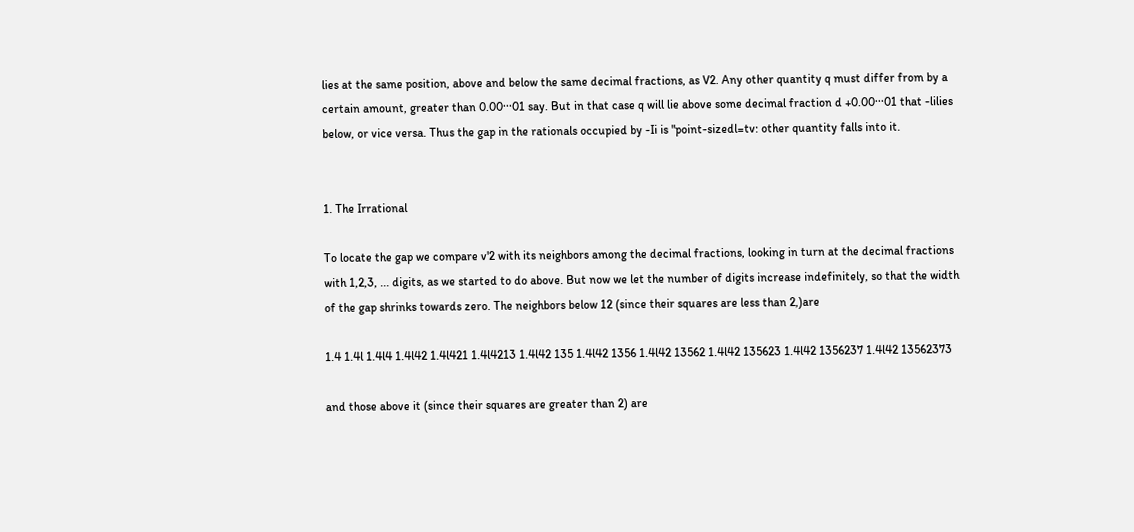lies at the same position, above and below the same decimal fractions, as V2. Any other quantity q must differ from by a certain amount, greater than 0.00···01 say. But in that case q will lie above some decimal fraction d +0.00···01 that -lilies below, or vice versa. Thus the gap in the rationals occupied by -Ii is "point-sizedl=tv: other quantity falls into it.


1. The Irrational

To locate the gap we compare v'2 with its neighbors among the decimal fractions, looking in turn at the decimal fractions with 1,2,3, ... digits, as we started to do above. But now we let the number of digits increase indefinitely, so that the width of the gap shrinks towards zero. The neighbors below 12 (since their squares are less than 2,)are

1.4 1.4l 1.4l4 1.4l42 1.4l421 1.4l4213 1.4l42 135 1.4l42 1356 1.4l42 13562 1.4l42 135623 1.4l42 1356237 1.4l42 13562373

and those above it (since their squares are greater than 2) are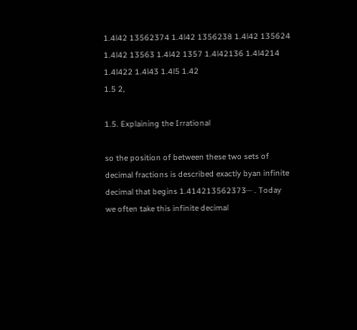1.4l42 13562374 1.4l42 1356238 1.4l42 135624 1.4l42 13563 1.4l42 1357 1.4l42136 1.4l4214 1.4l422 1.4l43 1.4l5 1.42
1.5 2,

1.5. Explaining the Irrational

so the position of between these two sets of decimal fractions is described exactly byan infinite decimal that begins 1.414213562373··· . Today we often take this infinite decimal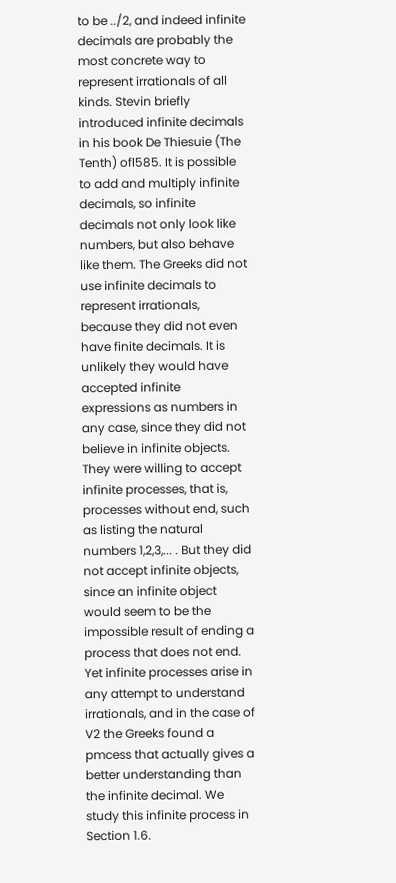to be ../2, and indeed infinite decimals are probably the most concrete way to represent irrationals of all kinds. Stevin briefly introduced infinite decimals in his book De Thiesuie (The Tenth) ofl585. It is possible to add and multiply infinite decimals, so infinite decimals not only look like numbers, but also behave like them. The Greeks did not use infinite decimals to represent irrationals, because they did not even have finite decimals. It is unlikely they would have accepted infinite expressions as numbers in any case, since they did not believe in infinite objects. They were willing to accept infinite processes, that is, processes without end, such as listing the natural numbers 1,2,3,... . But they did not accept infinite objects, since an infinite object would seem to be the impossible result of ending a process that does not end. Yet infinite processes arise in any attempt to understand irrationals, and in the case of V2 the Greeks found a pmcess that actually gives a better understanding than the infinite decimal. We study this infinite process in Section 1.6.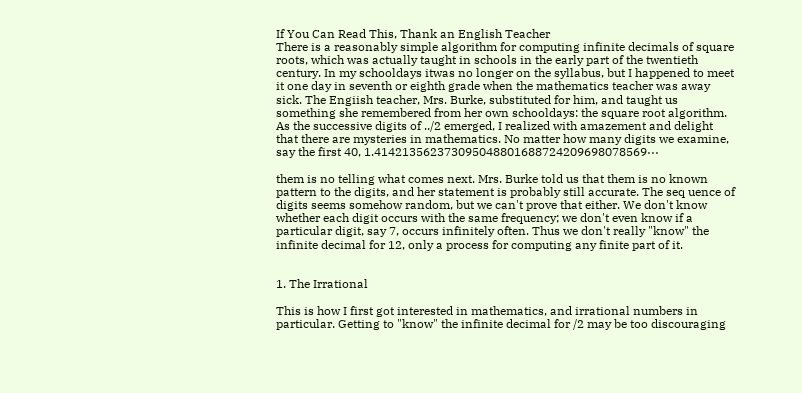If You Can Read This, Thank an English Teacher
There is a reasonably simple algorithm for computing infinite decimals of square roots, which was actually taught in schools in the early part of the twentieth century. In my schooldays itwas no longer on the syllabus, but I happened to meet it one day in seventh or eighth grade when the mathematics teacher was away sick. The Engiish teacher, Mrs. Burke, substituted for him, and taught us something she remembered from her own schooldays: the square root algorithm. As the successive digits of ../2 emerged, I realized with amazement and delight that there are mysteries in mathematics. No matter how many digits we examine, say the first 40, 1.414213562373095048801688724209698078569···

them is no telling what comes next. Mrs. Burke told us that them is no known pattern to the digits, and her statement is probably still accurate. The seq uence of digits seems somehow random, but we can't prove that either. We don't know whether each digit occurs with the same frequency; we don't even know if a particular digit, say 7, occurs infinitely often. Thus we don't really "know" the infinite decimal for 12, only a process for computing any finite part of it.


1. The Irrational

This is how I first got interested in mathematics, and irrational numbers in particular. Getting to "know" the infinite decimal for /2 may be too discouraging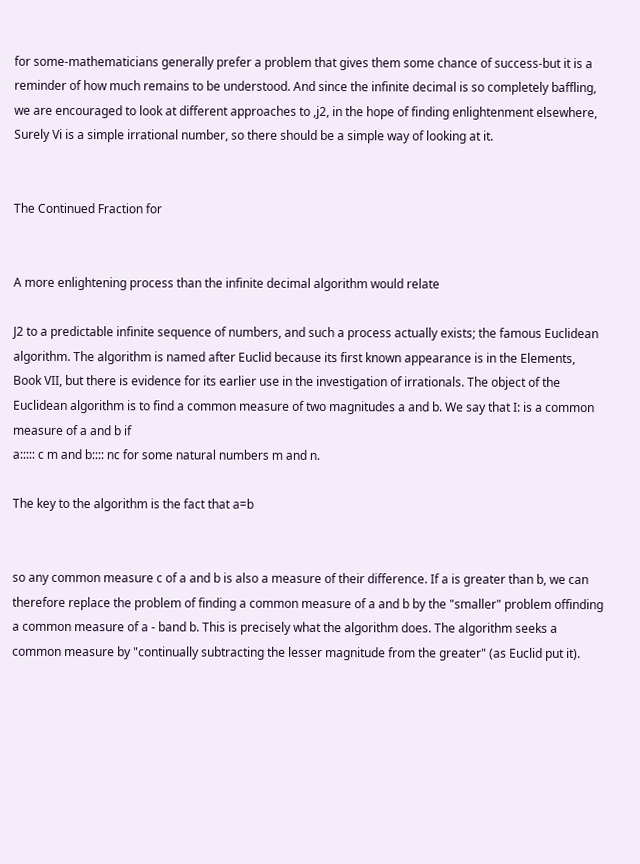for some-mathematicians generally prefer a problem that gives them some chance of success-but it is a reminder of how much remains to be understood. And since the infinite decimal is so completely baffling, we are encouraged to look at different approaches to ,j2, in the hope of finding enlightenment elsewhere, Surely Vi is a simple irrational number, so there should be a simple way of looking at it.


The Continued Fraction for


A more enlightening process than the infinite decimal algorithm would relate

J2 to a predictable infinite sequence of numbers, and such a process actually exists; the famous Euclidean algorithm. The algorithm is named after Euclid because its first known appearance is in the Elements, Book VII, but there is evidence for its earlier use in the investigation of irrationals. The object of the Euclidean algorithm is to find a common measure of two magnitudes a and b. We say that I: is a common measure of a and b if
a::::: c m and b:::: nc for some natural numbers m and n.

The key to the algorithm is the fact that a=b


so any common measure c of a and b is also a measure of their difference. If a is greater than b, we can therefore replace the problem of finding a common measure of a and b by the "smaller" problem offinding a common measure of a - band b. This is precisely what the algorithm does. The algorithm seeks a common measure by "continually subtracting the lesser magnitude from the greater" (as Euclid put it).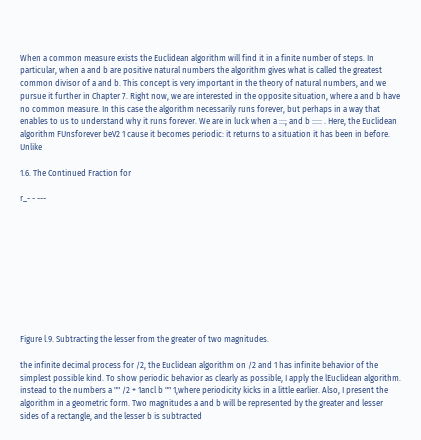When a common measure exists the Euclidean algorithm will find it in a finite number of steps. In particular, when a and b are positive natural numbers the algorithm gives what is called the greatest common divisor of a and b. This concept is very important in the theory of natural numbers, and we pursue it further in Chapter 7. Right now, we are interested in the opposite situation, where a and b have no common measure. In this case the algorithm necessarily runs forever, but perhaps in a way that enables to us to understand why it runs forever. We are in luck when a :::; and b ::::: . Here, the Euclidean algorithm FUnsforever beV2 1 cause it becomes periodic: it returns to a situation it has been in before. Unlike

1.6. The Continued Fraction for

r_- - ---










Figure l.9. Subtracting the lesser from the greater of two magnitudes.

the infinite decimal process for /2, the Euclidean algorithm on /2 and 1 has infinite behavior of the simplest possible kind. To show periodic behavior as clearly as possible, I apply the lEuclidean algorithm. instead to the numbers a "" /2 + 1ancl b "" 1,where periodicity kicks in a little earlier. Also, I present the algorithm in a geometric form. Two magnitudes a and b will be represented by the greater and lesser sides of a rectangle, and the lesser b is subtracted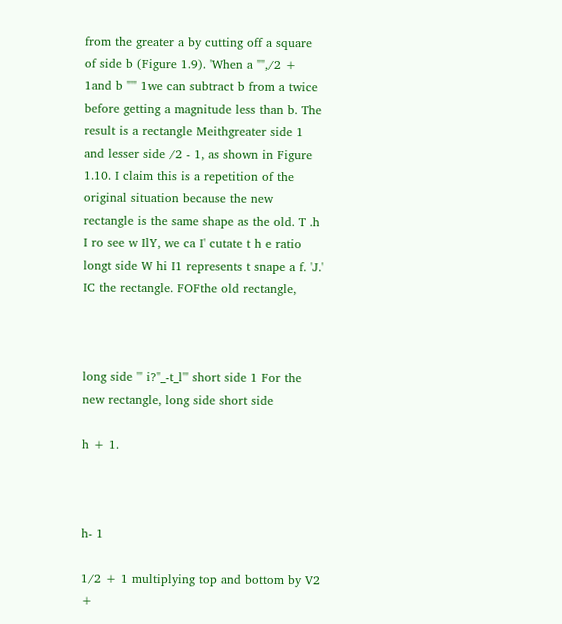from the greater a by cutting off a square of side b (Figure 1.9). 'When a "",/2 + 1and b "'" 1we can subtract b from a twice before getting a magnitude less than b. The result is a rectangle Meithgreater side 1 and lesser side /2 - 1, as shown in Figure 1.10. I claim this is a repetition of the original situation because the new rectangle is the same shape as the old. T .h I ro see w IlY, we ca I' cutate t h e ratio longt side W hi I1 represents t snape a f. 'J.' IC the rectangle. FOFthe old rectangle,



long side '" i?"_-t_l'" short side 1 For the new rectangle, long side short side

h + 1.



h- 1

1/2 + 1 multiplying top and bottom by V2 +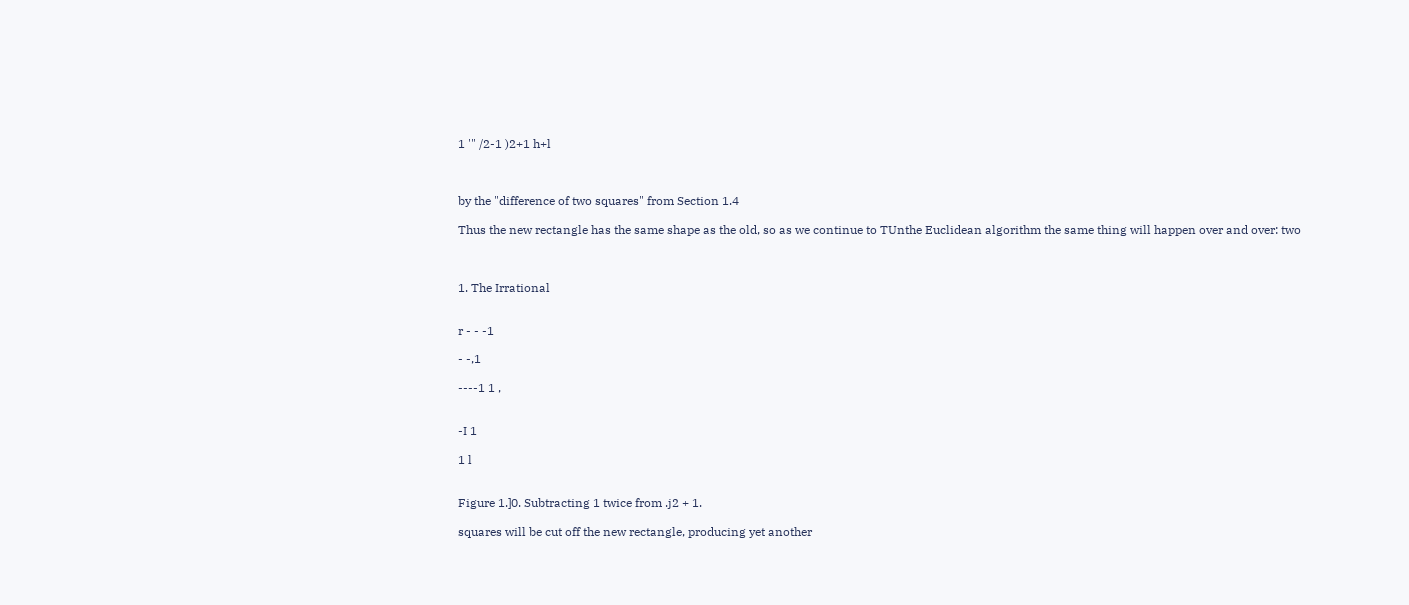1 '" /2-1 )2+1 h+l



by the "difference of two squares" from Section 1.4

Thus the new rectangle has the same shape as the old, so as we continue to TUnthe Euclidean algorithm the same thing will happen over and over: two



1. The Irrational


r - - -1

- -,1

----1 1 ,


-I 1

1 l


Figure 1.]0. Subtracting 1 twice from .j2 + 1.

squares will be cut off the new rectangle, producing yet another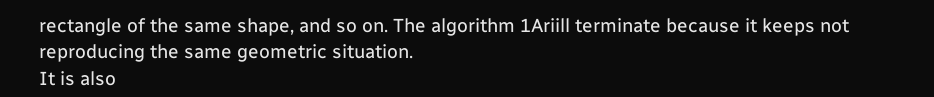rectangle of the same shape, and so on. The algorithm 1Ariill terminate because it keeps not reproducing the same geometric situation.
It is also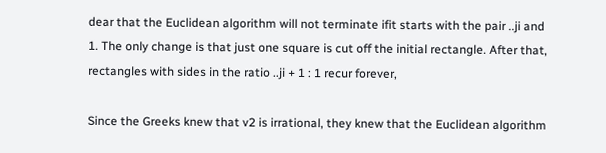dear that the Euclidean algorithm will not terminate ifit starts with the pair ..ji and 1. The only change is that just one square is cut off the initial rectangle. After that, rectangles with sides in the ratio ..ji + 1 : 1 recur forever,

Since the Greeks knew that v2 is irrational, they knew that the Euclidean algorithm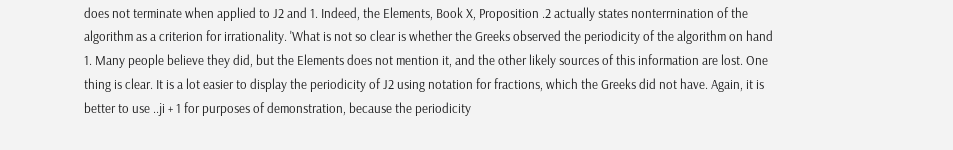does not terminate when applied to J2 and 1. Indeed, the Elements, Book X, Proposition .2 actually states nonterrnination of the algorithm as a criterion for irrationality. 'What is not so clear is whether the Greeks observed the periodicity of the algorithm on hand 1. Many people believe they did, but the Elements does not mention it, and the other likely sources of this information are lost. One thing is clear. It is a lot easier to display the periodicity of J2 using notation for fractions, which the Greeks did not have. Again, it is better to use ..ji + 1 for purposes of demonstration, because the periodicity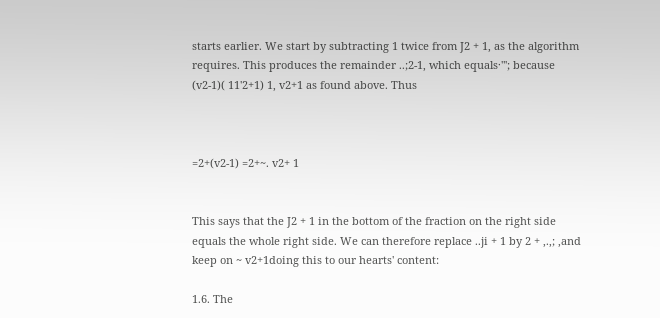starts earlier. We start by subtracting 1 twice from J2 + 1, as the algorithm requires. This produces the remainder ..;2-1, which equals·"'; because (v2-1)( 11'2+1) 1, v2+1 as found above. Thus



=2+(v2-1) =2+~. v2+ 1


This says that the J2 + 1 in the bottom of the fraction on the right side equals the whole right side. We can therefore replace ..ji + 1 by 2 + ,.,; ,and keep on ~ v2+1doing this to our hearts' content:

1.6. The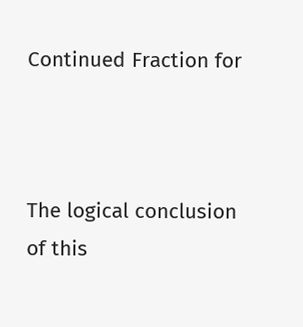Continued Fraction for



The logical conclusion of this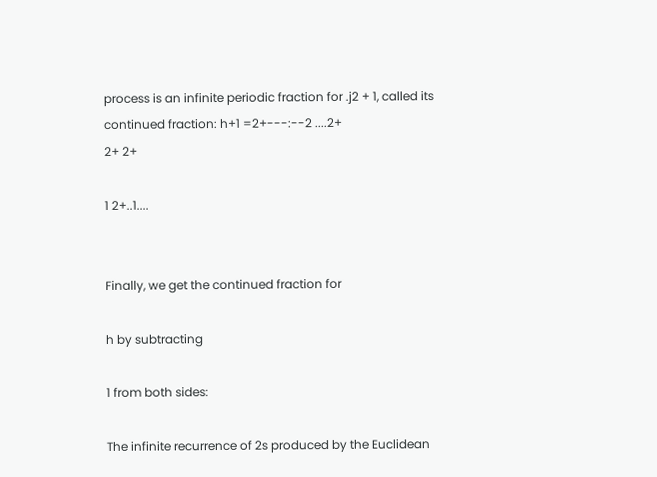process is an infinite periodic fraction for .j2 + 1, called its continued fraction: h+1 =2+---:--2 ....2+
2+ 2+

1 2+..1....


Finally, we get the continued fraction for

h by subtracting

1 from both sides:

The infinite recurrence of 2s produced by the Euclidean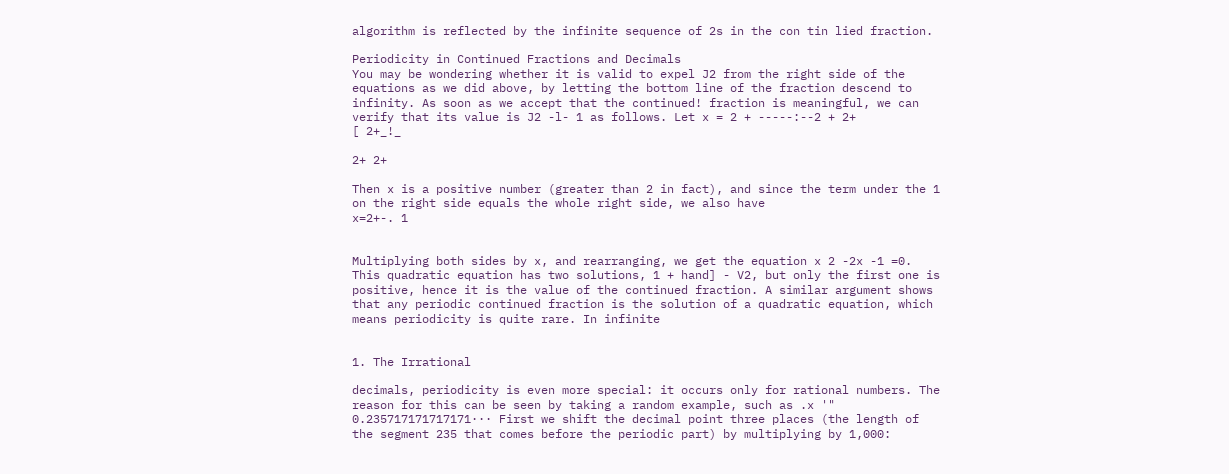algorithm is reflected by the infinite sequence of 2s in the con tin lied fraction.

Periodicity in Continued Fractions and Decimals
You may be wondering whether it is valid to expel J2 from the right side of the equations as we did above, by letting the bottom line of the fraction descend to infinity. As soon as we accept that the continued! fraction is meaningful, we can verify that its value is J2 -l- 1 as follows. Let x = 2 + -----:--2 + 2+
[ 2+_!_

2+ 2+

Then x is a positive number (greater than 2 in fact), and since the term under the 1 on the right side equals the whole right side, we also have
x=2+-. 1


Multiplying both sides by x, and rearranging, we get the equation x 2 -2x -1 =0. This quadratic equation has two solutions, 1 + hand] - V2, but only the first one is positive, hence it is the value of the continued fraction. A similar argument shows that any periodic continued fraction is the solution of a quadratic equation, which means periodicity is quite rare. In infinite


1. The Irrational

decimals, periodicity is even more special: it occurs only for rational numbers. The reason for this can be seen by taking a random example, such as .x '" 0.235717171717171··· First we shift the decimal point three places (the length of the segment 235 that comes before the periodic part) by multiplying by 1,000: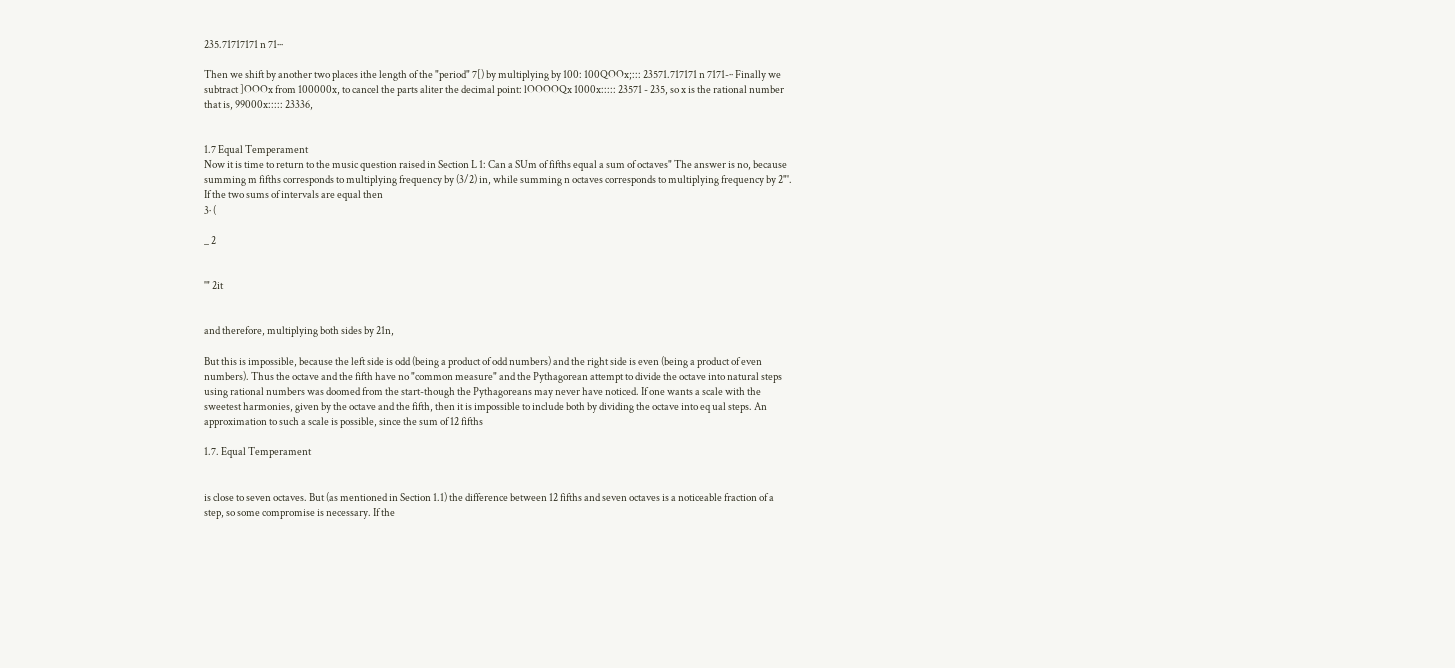235.71717171 n 71···

Then we shift by another two places ithe length of the "period" 7[) by multiplying by 100: 100QOOx;::: 23571.717171 n 7171-·· Finally we subtract ]OOOx from 100000x, to cancel the parts aliter the decimal point: lOOOOQx 1000x::::: 23571 - 235, so x is the rational number that is, 99000x::::: 23336,


1.7 Equal Temperament
Now it is time to return to the music question raised in Section L 1: Can a SUm of fifths equal a sum of octaves" The answer is no, because summing m fifths corresponds to multiplying frequency by (3/2) in, while summing n octaves corresponds to multiplying frequency by 2"'. If the two sums of intervals are equal then
3· (

_ 2


'" 2it


and therefore, multiplying both sides by 21n,

But this is impossible, because the left side is odd (being a product of odd numbers) and the right side is even (being a product of even numbers). Thus the octave and the fifth have no "common measure" and the Pythagorean attempt to divide the octave into natural steps using rational numbers was doomed from the start-though the Pythagoreans may never have noticed. If one wants a scale with the sweetest harmonies, given by the octave and the fifth, then it is impossible to include both by dividing the octave into eq ual steps. An approximation to such a scale is possible, since the sum of 12 fifths

1.7. Equal Temperament


is close to seven octaves. But (as mentioned in Section 1.1) the difference between 12 fifths and seven octaves is a noticeable fraction of a step, so some compromise is necessary. If the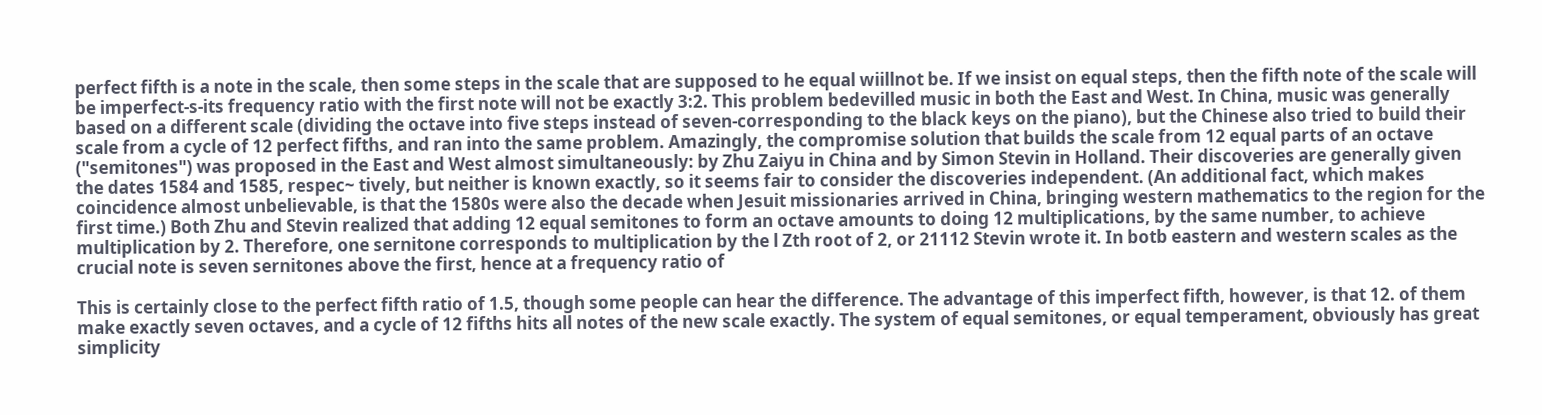perfect fifth is a note in the scale, then some steps in the scale that are supposed to he equal wiillnot be. If we insist on equal steps, then the fifth note of the scale will be imperfect-s-its frequency ratio with the first note will not be exactly 3:2. This problem bedevilled music in both the East and West. In China, music was generally based on a different scale (dividing the octave into five steps instead of seven-corresponding to the black keys on the piano), but the Chinese also tried to build their scale from a cycle of 12 perfect fifths, and ran into the same problem. Amazingly, the compromise solution that builds the scale from 12 equal parts of an octave ("semitones") was proposed in the East and West almost simultaneously: by Zhu Zaiyu in China and by Simon Stevin in Holland. Their discoveries are generally given the dates 1584 and 1585, respec~ tively, but neither is known exactly, so it seems fair to consider the discoveries independent. (An additional fact, which makes coincidence almost unbelievable, is that the 1580s were also the decade when Jesuit missionaries arrived in China, bringing western mathematics to the region for the first time.) Both Zhu and Stevin realized that adding 12 equal semitones to form an octave amounts to doing 12 multiplications, by the same number, to achieve multiplication by 2. Therefore, one sernitone corresponds to multiplication by the l Zth root of 2, or 21112 Stevin wrote it. In botb eastern and western scales as the crucial note is seven sernitones above the first, hence at a frequency ratio of

This is certainly close to the perfect fifth ratio of 1.5, though some people can hear the difference. The advantage of this imperfect fifth, however, is that 12. of them make exactly seven octaves, and a cycle of 12 fifths hits all notes of the new scale exactly. The system of equal semitones, or equal temperament, obviously has great simplicity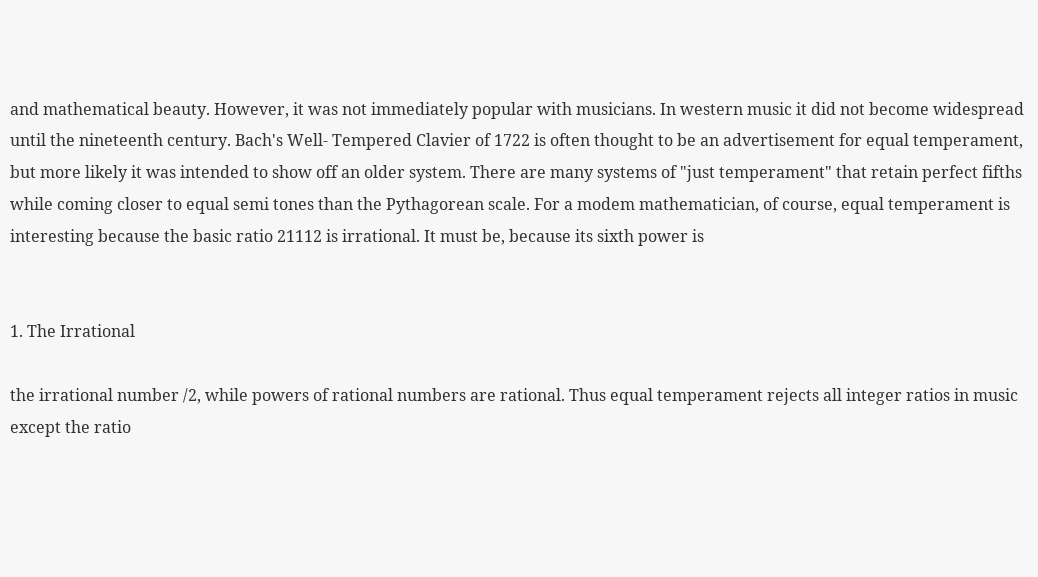and mathematical beauty. However, it was not immediately popular with musicians. In western music it did not become widespread until the nineteenth century. Bach's Well- Tempered Clavier of 1722 is often thought to be an advertisement for equal temperament, but more likely it was intended to show off an older system. There are many systems of "just temperament" that retain perfect fifths while coming closer to equal semi tones than the Pythagorean scale. For a modem mathematician, of course, equal temperament is interesting because the basic ratio 21112 is irrational. It must be, because its sixth power is


1. The Irrational

the irrational number /2, while powers of rational numbers are rational. Thus equal temperament rejects all integer ratios in music except the ratio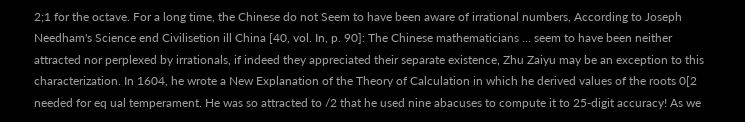2;1 for the octave. For a long time, the Chinese do not Seem to have been aware of irrational numbers, According to Joseph Needham's Science end Civilisetion ill China [40, vol. In, p. 90]: The Chinese mathematicians ... seem to have been neither attracted nor perplexed by irrationals, if indeed they appreciated their separate existence, Zhu Zaiyu may be an exception to this characterization. In 1604, he wrote a New Explanation of the Theory of Calculation in which he derived values of the roots 0[2 needed for eq ual temperament. He was so attracted to /2 that he used nine abacuses to compute it to 25-digit accuracy! As we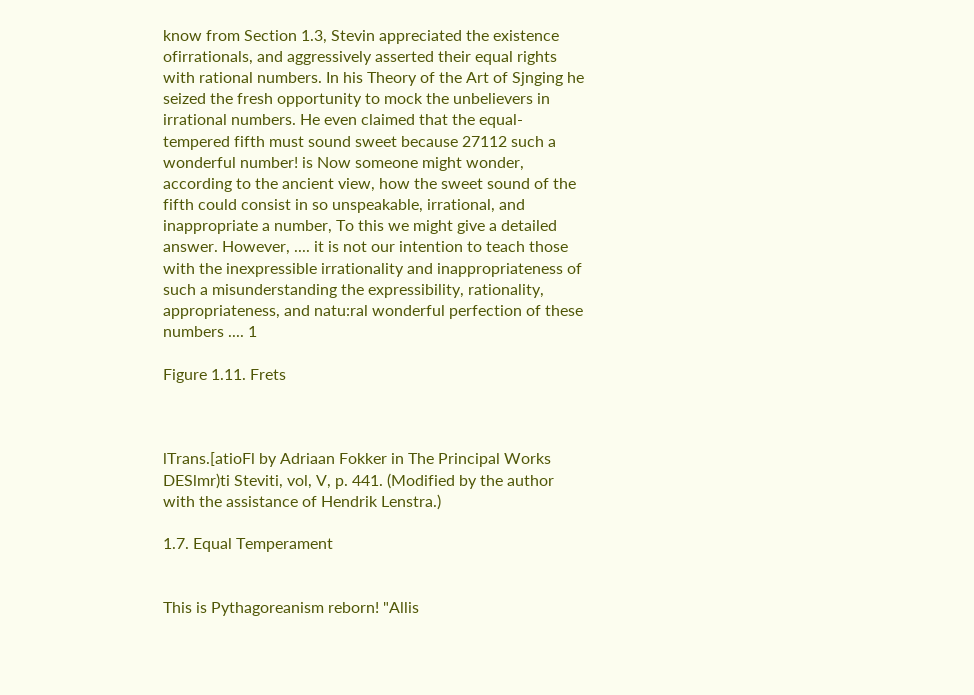know from Section 1.3, Stevin appreciated the existence ofirrationals, and aggressively asserted their equal rights with rational numbers. In his Theory of the Art of Sjnging he seized the fresh opportunity to mock the unbelievers in irrational numbers. He even claimed that the equal-tempered fifth must sound sweet because 27112 such a wonderful number! is Now someone might wonder, according to the ancient view, how the sweet sound of the fifth could consist in so unspeakable, irrational, and inappropriate a number, To this we might give a detailed answer. However, .... it is not our intention to teach those with the inexpressible irrationality and inappropriateness of such a misunderstanding the expressibility, rationality, appropriateness, and natu:ral wonderful perfection of these numbers .... 1

Figure 1.11. Frets



lTrans.[atioFl by Adriaan Fokker in The Principal Works DESlmr)ti Steviti, vol, V, p. 441. (Modified by the author with the assistance of Hendrik Lenstra.)

1.7. Equal Temperament


This is Pythagoreanism reborn! "Allis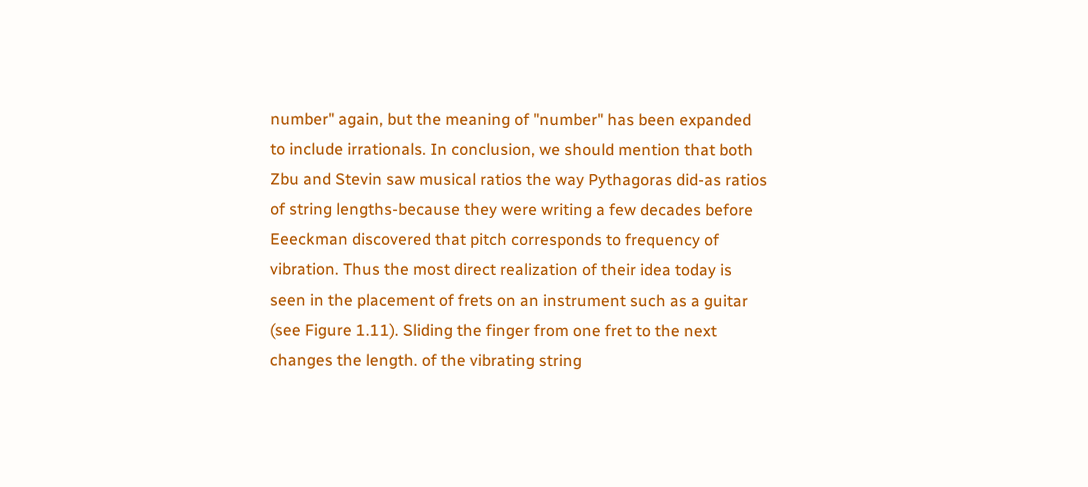number" again, but the meaning of "number" has been expanded to include irrationals. In conclusion, we should mention that both Zbu and Stevin saw musical ratios the way Pythagoras did-as ratios of string lengths-because they were writing a few decades before Eeeckman discovered that pitch corresponds to frequency of vibration. Thus the most direct realization of their idea today is seen in the placement of frets on an instrument such as a guitar (see Figure 1.11). Sliding the finger from one fret to the next changes the length. of the vibrating string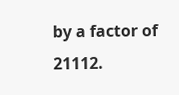by a factor of 21112.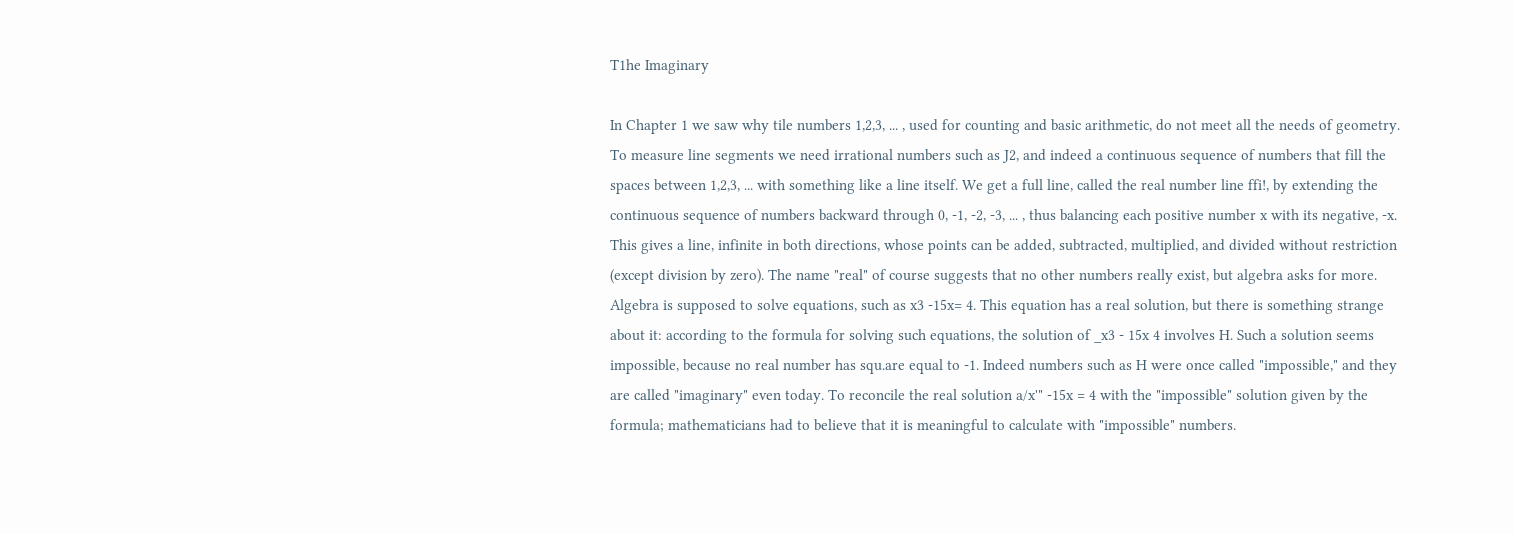T1he Imaginary

In Chapter 1 we saw why tile numbers 1,2,3, ... , used for counting and basic arithmetic, do not meet all the needs of geometry. To measure line segments we need irrational numbers such as J2, and indeed a continuous sequence of numbers that fill the spaces between 1,2,3, ... with something like a line itself. We get a full line, called the real number line ffi!, by extending the continuous sequence of numbers backward through 0, -1, -2, -3, ... , thus balancing each positive number x with its negative, -x. This gives a line, infinite in both directions, whose points can be added, subtracted, multiplied, and divided without restriction (except division by zero). The name "real" of course suggests that no other numbers really exist, but algebra asks for more. Algebra is supposed to solve equations, such as x3 -15x= 4. This equation has a real solution, but there is something strange about it: according to the formula for solving such equations, the solution of _x3 - 15x 4 involves H. Such a solution seems impossible, because no real number has squ.are equal to -1. Indeed numbers such as H were once called "impossible," and they are called "imaginary" even today. To reconcile the real solution a/x'" -15x = 4 with the "impossible" solution given by the formula; mathematicians had to believe that it is meaningful to calculate with "impossible" numbers.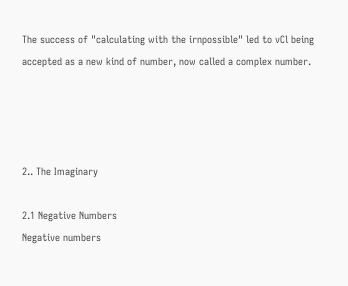The success of "calculating with the irnpossible" led to vCl being accepted as a new kind of number, now called a complex number.




2.. The Imaginary

2.1 Negative Numbers
Negative numbers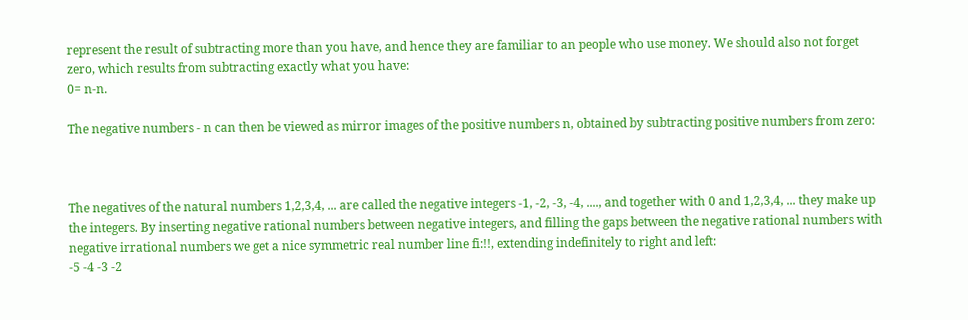represent the result of subtracting more than you have, and hence they are familiar to an people who use money. We should also not forget zero, which results from subtracting exactly what you have:
0= n-n.

The negative numbers - n can then be viewed as mirror images of the positive numbers n, obtained by subtracting positive numbers from zero:



The negatives of the natural numbers 1,2,3,4, ... are called the negative integers -1, -2, -3, -4, ...., and together with 0 and 1,2,3,4, ... they make up the integers. By inserting negative rational numbers between negative integers, and filling the gaps between the negative rational numbers with negative irrational numbers we get a nice symmetric real number line fi:!!, extending indefinitely to right and left:
-5 -4 -3 -2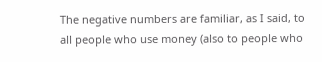The negative numbers are familiar, as I said, to all people who use money (also to people who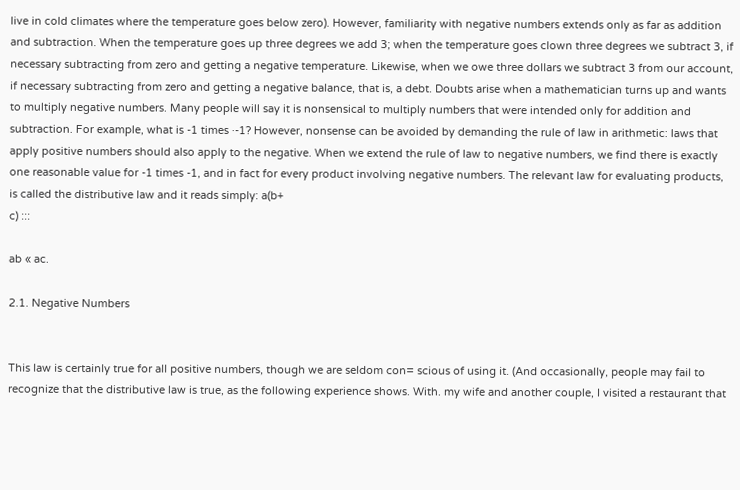live in cold climates where the temperature goes below zero). However, familiarity with negative numbers extends only as far as addition and subtraction. When the temperature goes up three degrees we add 3; when the temperature goes clown three degrees we subtract 3, if necessary subtracting from zero and getting a negative temperature. Likewise, when we owe three dollars we subtract 3 from our account, if necessary subtracting from zero and getting a negative balance, that is, a debt. Doubts arise when a mathematician turns up and wants to multiply negative numbers. Many people will say it is nonsensical to multiply numbers that were intended only for addition and subtraction. For example, what is -1 times ·-1? However, nonsense can be avoided by demanding the rule of law in arithmetic: laws that apply positive numbers should also apply to the negative. When we extend the rule of law to negative numbers, we find there is exactly one reasonable value for -1 times -1, and in fact for every product involving negative numbers. The relevant law for evaluating products, is called the distributive law and it reads simply: a(b+
c) :::

ab « ac.

2.1. Negative Numbers


This law is certainly true for all positive numbers, though we are seldom con= scious of using it. (And occasionally, people may fail to recognize that the distributive law is true, as the following experience shows. With. my wife and another couple, I visited a restaurant that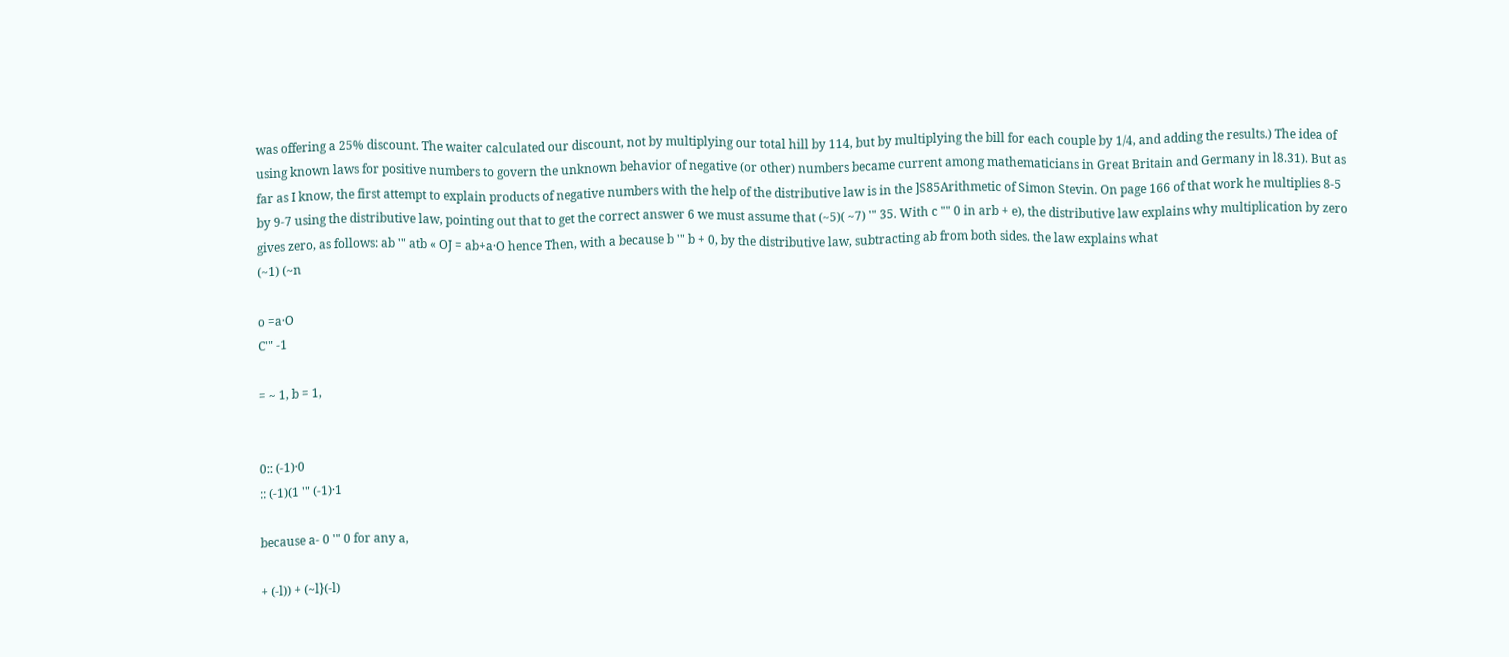was offering a 25% discount. The waiter calculated our discount, not by multiplying our total hill by 114, but by multiplying the bill for each couple by 1/4, and adding the results.) The idea of using known laws for positive numbers to govern the unknown behavior of negative (or other) numbers became current among mathematicians in Great Britain and Germany in l8.31). But as far as I know, the first attempt to explain products of negative numbers with the help of the distributive law is in the ]S85Arithmetic of Simon Stevin. On page 166 of that work he multiplies 8-5 by 9-7 using the distributive law, pointing out that to get the correct answer 6 we must assume that (~5)( ~7) '" 35. With c "" 0 in arb + e), the distributive law explains why multiplication by zero gives zero, as follows: ab '" atb « OJ = ab+a·O hence Then, with a because b '" b + 0, by the distributive law, subtracting ab from both sides. the law explains what
(~1) (~n

o =a·O
C'" -1

= ~ 1, b = 1,


0:: (-1)·0
:: (-1)(1 '" (-1)·1

because a- 0 '" 0 for any a,

+ (-l)) + (~l}(-l)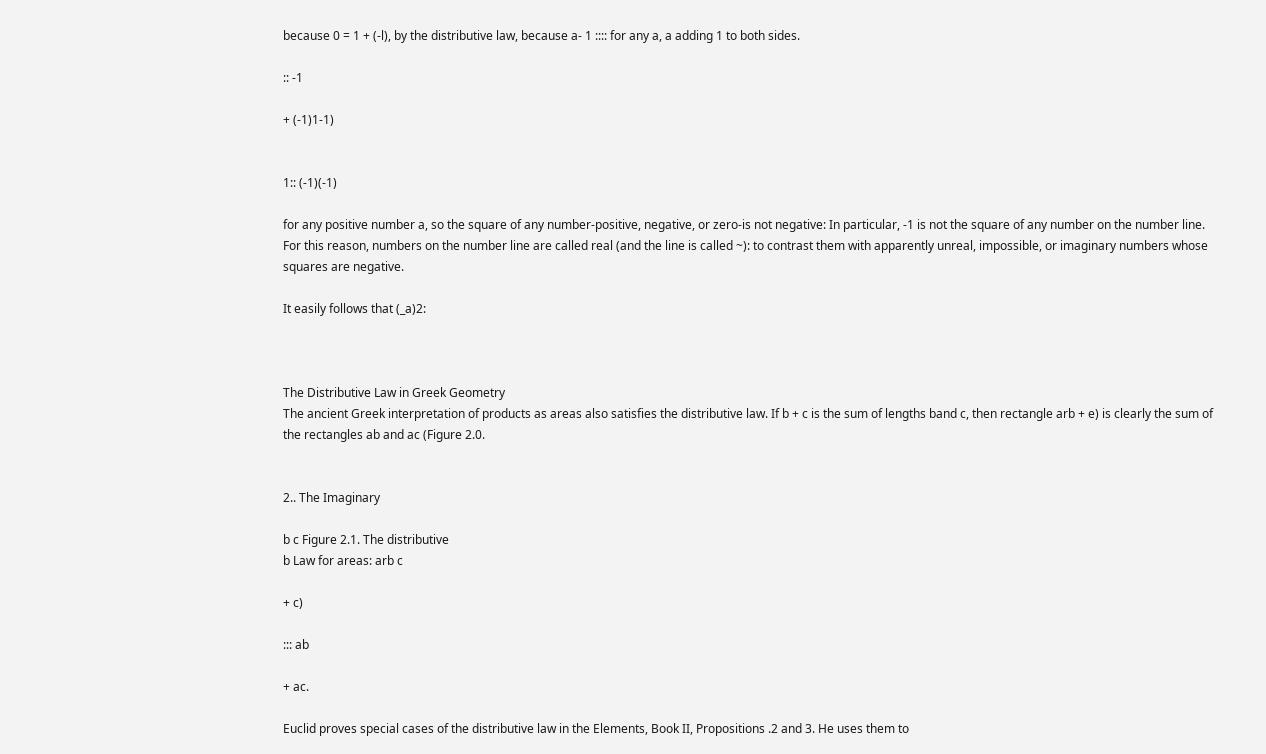because 0 = 1 + (-l), by the distributive law, because a- 1 :::: for any a, a adding 1 to both sides.

:: -1

+ (-1)1-1)


1:: (-1)(-1)

for any positive number a, so the square of any number-positive, negative, or zero-is not negative: In particular, -1 is not the square of any number on the number line. For this reason, numbers on the number line are called real (and the line is called ~): to contrast them with apparently unreal, impossible, or imaginary numbers whose squares are negative.

It easily follows that (_a)2:



The Distributive Law in Greek Geometry
The ancient Greek interpretation of products as areas also satisfies the distributive law. If b + c is the sum of lengths band c, then rectangle arb + e) is clearly the sum of the rectangles ab and ac (Figure 2.0.


2.. The Imaginary

b c Figure 2.1. The distributive
b Law for areas: arb c

+ c)

::: ab

+ ac.

Euclid proves special cases of the distributive law in the Elements, Book II, Propositions .2 and 3. He uses them to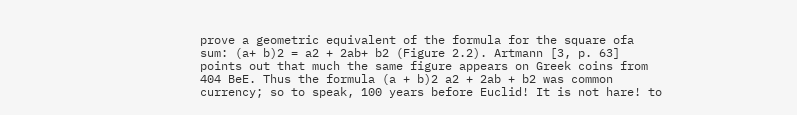prove a geometric equivalent of the formula for the square ofa sum: (a+ b)2 = a2 + 2ab+ b2 (Figure 2.2). Artmann [3, p. 63] points out that much the same figure appears on Greek coins from 404 BeE. Thus the formula (a + b)2 a2 + 2ab + b2 was common currency; so to speak, 100 years before Euclid! It is not hare! to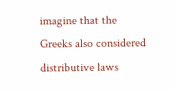imagine that the Greeks also considered distributive laws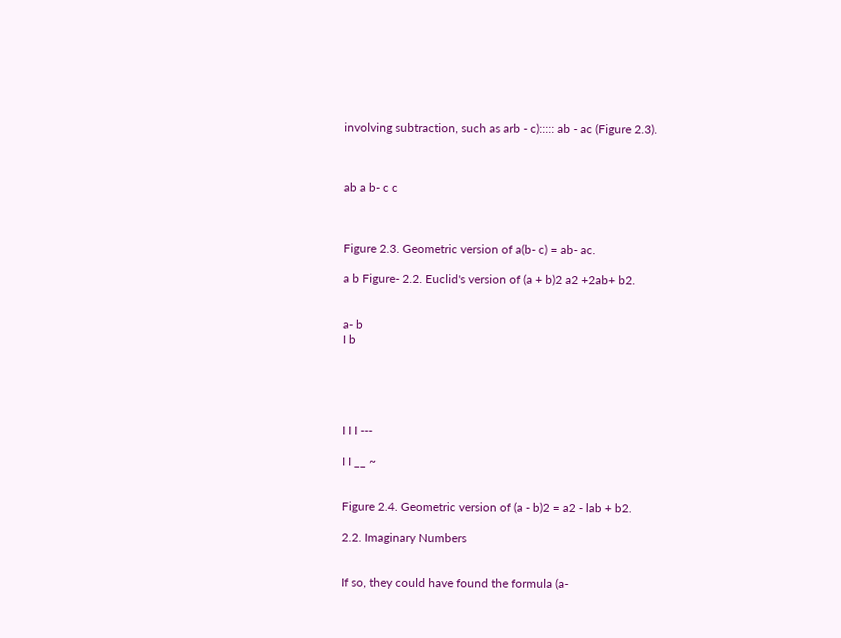involving subtraction, such as arb - c)::::: ab - ac (Figure 2.3).



ab a b- c c



Figure 2.3. Geometric version of a(b- c) = ab- ac.

a b Figure- 2.2. Euclid's version of (a + b)2 a2 +2ab+ b2.


a- b
I b





I I I ---

I I __ ~


Figure 2.4. Geometric version of (a - b)2 = a2 - lab + b2.

2.2. Imaginary Numbers


If so, they could have found the formula (a-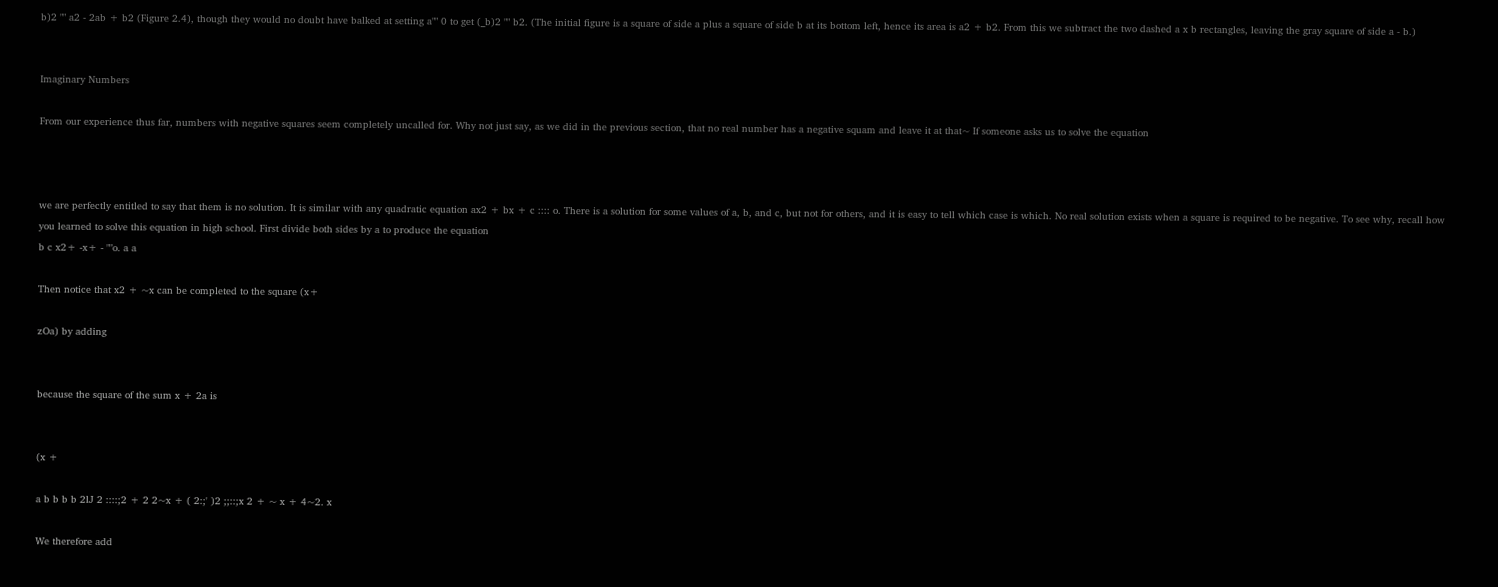b)2 "" a2 - 2ab + b2 (Figure 2.4), though they would no doubt have balked at setting a"" 0 to get (_b)2 "" b2. (The initial figure is a square of side a plus a square of side b at its bottom left, hence its area is a2 + b2. From this we subtract the two dashed a x b rectangles, leaving the gray square of side a - b.)


Imaginary Numbers

From our experience thus far, numbers with negative squares seem completely uncalled for. Why not just say, as we did in the previous section, that no real number has a negative squam and leave it at that~ If someone asks us to solve the equation



we are perfectly entitled to say that them is no solution. It is similar with any quadratic equation ax2 + bx + c :::: o. There is a solution for some values of a, b, and c, but not for others, and it is easy to tell which case is which. No real solution exists when a square is required to be negative. To see why, recall how you learned to solve this equation in high school. First divide both sides by a to produce the equation
b c x2+ -x+ - ""o. a a

Then notice that x2 + ~x can be completed to the square (x+

zOa) by adding


because the square of the sum x + 2a is


(x +

a b b b b 2lJ 2 ::::;2 + 2 2~x + ( 2:;' )2 ;;::;x 2 + ~ x + 4~2. x

We therefore add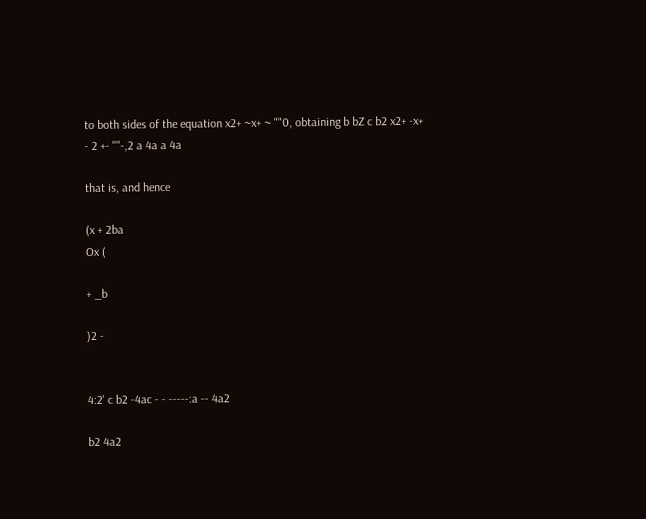to both sides of the equation x2+ ~x+ ~ ""0, obtaining b bZ c b2 x2+ -x+ - 2 +- ""-,2 a 4a a 4a

that is, and hence

(x + 2ba
Ox (

+ _b

)2 -


4:2' c b2 -4ac - - -----:a -- 4a2

b2 4a2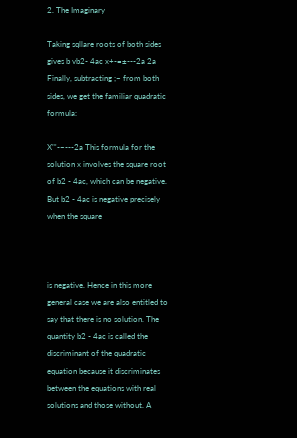2. The Imaginary

Taking sqllare roots of both sides gives b vb2- 4ac x+-=±---2a 2a Finally, subtracting ;~ from both sides, we get the familiar quadratic formula:

X"'-~---2a This formula for the solution x involves the square root of b2 - 4ac, which can be negative. But b2 - 4ac is negative precisely when the square



is negative. Hence in this more general case we are also entitled to say that there is no solution. The quantity b2 - 4ac is called the discriminant of the quadratic equation because it discriminates between the equations with real solutions and those without. A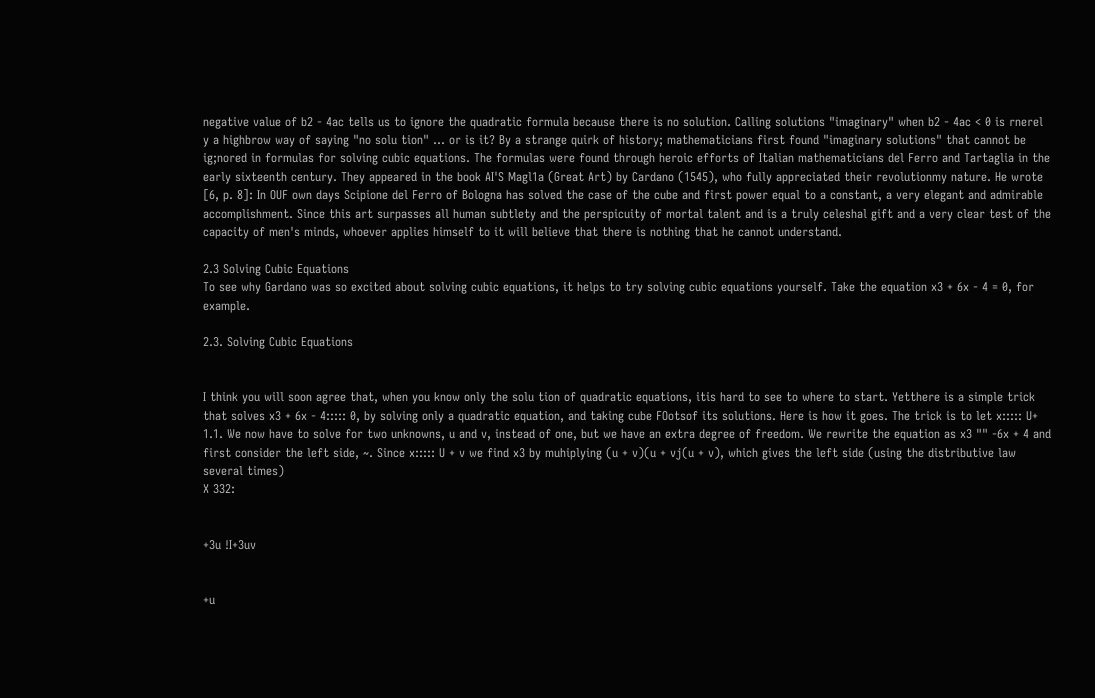negative value of b2 - 4ac tells us to ignore the quadratic formula because there is no solution. Calling solutions "imaginary" when b2 - 4ac < 0 is rnerel y a highbrow way of saying "no solu tion" ... or is it? By a strange quirk of history; mathematicians first found "imaginary solutions" that cannot be ig;nored in formulas for solving cubic equations. The formulas were found through heroic efforts of Italian mathematicians del Ferro and Tartaglia in the early sixteenth century. They appeared in the book AI'S Magl1a (Great Art) by Cardano (1545), who fully appreciated their revolutionmy nature. He wrote [6, p. 8]: In OUF own days Scipione del Ferro of Bologna has solved the case of the cube and first power equal to a constant, a very elegant and admirable accomplishment. Since this art surpasses all human subtlety and the perspicuity of mortal talent and is a truly celeshal gift and a very clear test of the capacity of men's minds, whoever applies himself to it will believe that there is nothing that he cannot understand.

2.3 Solving Cubic Equations
To see why Gardano was so excited about solving cubic equations, it helps to try solving cubic equations yourself. Take the equation x3 + 6x - 4 = 0, for example.

2.3. Solving Cubic Equations


I think you will soon agree that, when you know only the solu tion of quadratic equations, itis hard to see to where to start. Yetthere is a simple trick that solves x3 + 6x - 4::::: 0, by solving only a quadratic equation, and taking cube FOotsof its solutions. Here is how it goes. The trick is to let x::::: U+ 1.1. We now have to solve for two unknowns, u and v, instead of one, but we have an extra degree of freedom. We rewrite the equation as x3 "" -6x + 4 and first consider the left side, ~. Since x::::: U + v we find x3 by muhiplying (u + v)(u + vj(u + v), which gives the left side (using the distributive law several times)
X 332:


+3u !I+3uv


+u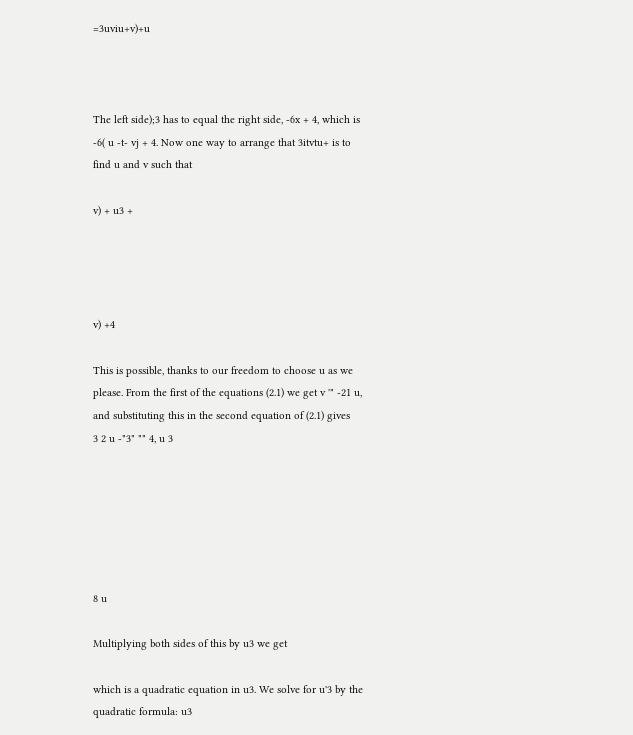=3uviu+v)+u



The left side);3 has to equal the right side, -6x + 4, which is -6( u -t- vj + 4. Now one way to arrange that 3itvtu+ is to find u and v such that

v) + u3 +




v) +4

This is possible, thanks to our freedom to choose u as we please. From the first of the equations (2.1) we get v '" -21 u, and substituting this in the second equation of (2.1) gives
3 2 u -"3" "" 4, u 3






8 u

Multiplying both sides of this by u3 we get

which is a quadratic equation in u3. We solve for u'3 by the quadratic formula: u3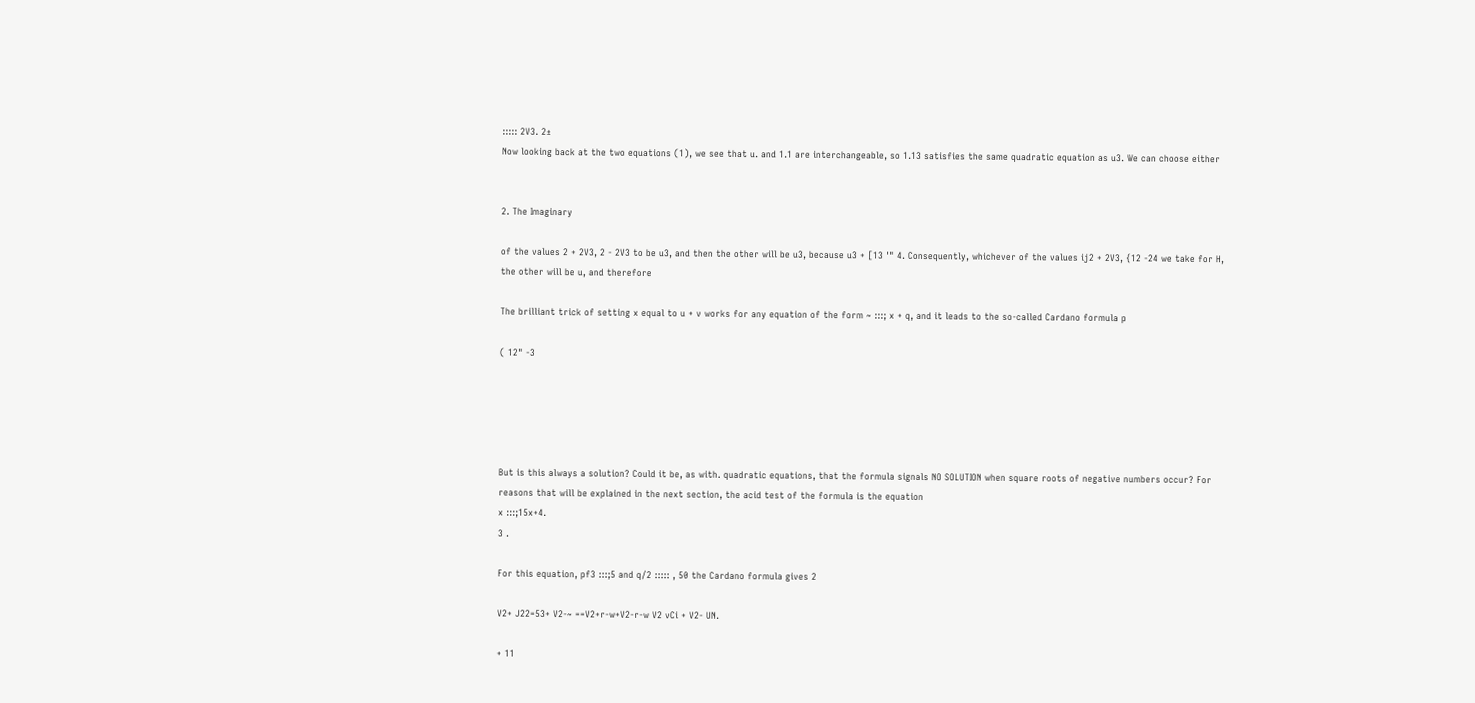::::: 2V3. 2±
Now looking back at the two equations (1), we see that u. and 1.1 are interchangeable, so 1.13 satisfies the same quadratic equation as u3. We can choose either


2. The Imaginary

of the values 2 + 2V3, 2 - 2V3 to be u3, and then the other will be u3, because u3 + [13 '" 4. Consequently, whichever of the values ij2 + 2V3, {12 -24 we take for H, the other will be u, and therefore

The brilliant trick of setting x equal to u + v works for any equation of the form ~ :::; x + q, and it leads to the so-called Cardano formula p

( 12" -3





But is this always a solution? Could it be, as with. quadratic equations, that the formula signals NO SOLUTION when square roots of negative numbers occur? For reasons that will be explained in the next section, the acid test of the formula is the equation
x :::;15x+4.
3 .

For this equation, pf3 :::;5 and q/2 ::::: , 50 the Cardano formula gives 2

V2+ J22=53+ V2-~ ==V2+r-w+V2-r-w V2 vCi + V2- UN.

+ 11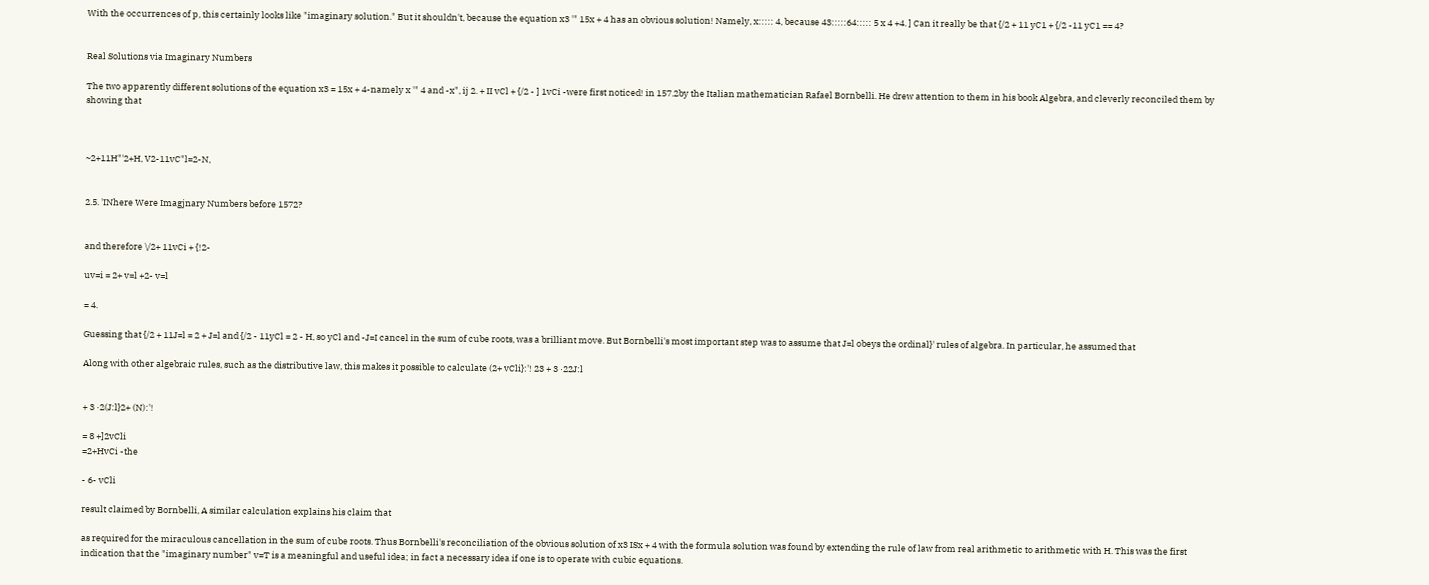With the occurrences of p, this certainly looks like "imaginary solution." But it shouldn't, because the equation x3 '" 15x + 4 has an obvious solution! Namely, x::::: 4, because 43:::::64::::: 5 x 4 +4. ] Can it really be that {/2 + 11 yC1 + {/2 -11 yC1 == 4?


Real Solutions via Imaginary Numbers

The two apparently different solutions of the equation x3 = 15x + 4-namely x '" 4 and -x", ij 2. + II vCl + {/2 - ] 1vCi -were first noticed! in 157.2by the Italian mathematician Rafael Bornbelli. He drew attention to them in his book Algebra, and cleverly reconciled them by showing that



~2+11H"'2+H, V2-11vC"l=2-N,


2.5. 'INhere Were Imagjnary Numbers before 1572?


and therefore \/2+ 11vCi + {!2-

uv=i = 2+ v=l +2- v=l

= 4.

Guessing that {/2 + 11J=l = 2 + J=l and {/2 - 11yCl = 2 - H, so yCl and -J=I cancel in the sum of cube roots, was a brilliant move. But Bornbelli's most important step was to assume that J=l obeys the ordinal}' rules of algebra. In particular, he assumed that

Along with other algebraic rules, such as the distributive law, this makes it possible to calculate (2+ vCli}:'! 23 + 3 ·22J:l


+ 3 ·2(J:l}2+ (N):'!

= 8 +]2vCli
=2+HvCi -the

- 6- vCli

result claimed by Bornbelli, A similar calculation explains his claim that

as required for the miraculous cancellation in the sum of cube roots. Thus Bornbelli's reconciliation of the obvious solution of x3 ISx + 4 with the formula solution was found by extending the rule of law from real arithmetic to arithmetic with H. This was the first indication that the "imaginary number" v=T is a meaningful and useful idea; in fact a necessary idea if one is to operate with cubic equations.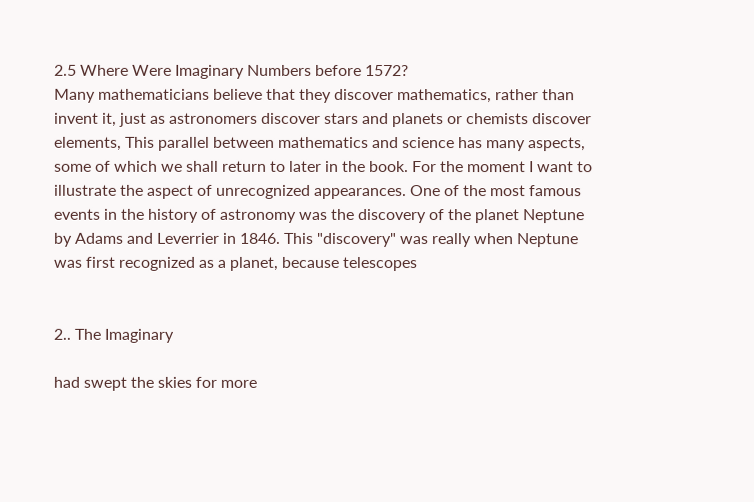2.5 Where Were Imaginary Numbers before 1572?
Many mathematicians believe that they discover mathematics, rather than invent it, just as astronomers discover stars and planets or chemists discover elements, This parallel between mathematics and science has many aspects, some of which we shall return to later in the book. For the moment I want to illustrate the aspect of unrecognized appearances. One of the most famous events in the history of astronomy was the discovery of the planet Neptune by Adams and Leverrier in 1846. This "discovery" was really when Neptune was first recognized as a planet, because telescopes


2.. The Imaginary

had swept the skies for more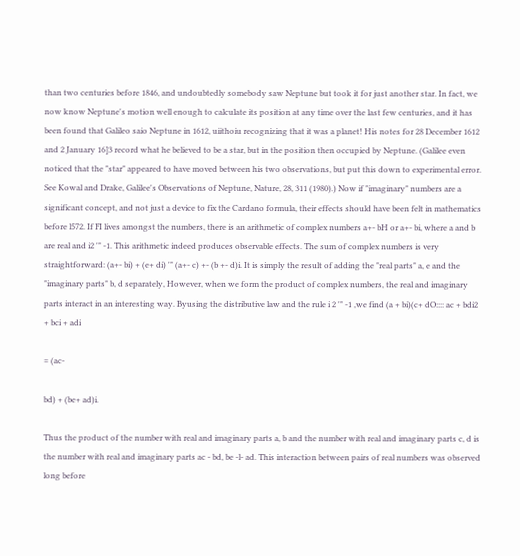than two centuries before 1846, and undoubtedly somebody saw Neptune but took it for just another star. In fact, we now know Neptune's motion well enough to calculate its position at any time over the last few centuries, and it has been found that Galileo saio Neptune in 1612, uiithoiu recognizing that it was a planet! His notes for 28 December 1612 and 2 January 16]3 record what he believed to be a star, but in the position then occupied by Neptune. (Galilee even noticed that the "star" appeared to have moved between his two observations, but put this down to experimental error. See Kowal and Drake, Galilee's Observations of Neptune, Nature, 28, 311 (1980).) Now if "imaginary" numbers are a significant concept, and not just a device to fix the Cardano formula, their effects should have been felt in mathematics before l572. If FI lives amongst the numbers, there is an arithmetic of complex numbers a+- bH or a+- bi, where a and b are real and i2 '" -1. This arithmetic indeed produces observable effects. The sum of complex numbers is very straightforward: (a+- bi) + (e+ di) '" (a+- c) +- (b +- d)i. It is simply the result of adding the "real parts" a, e and the "imaginary parts" b, d separately, However, when we form the product of complex numbers, the real and imaginary parts interact in an interesting way. Byusing the distributive law and the rule i 2 '" -1 ,we find (a + bi)(c+ dO:::: ac + bdi2 + bci + adi

= (ac-

bd) + (be+ ad)i.

Thus the product of the number with real and imaginary parts a, b and the number with real and imaginary parts c, d is the number with real and imaginary parts ac - bd, be -l- ad. This interaction between pairs of real numbers was observed long before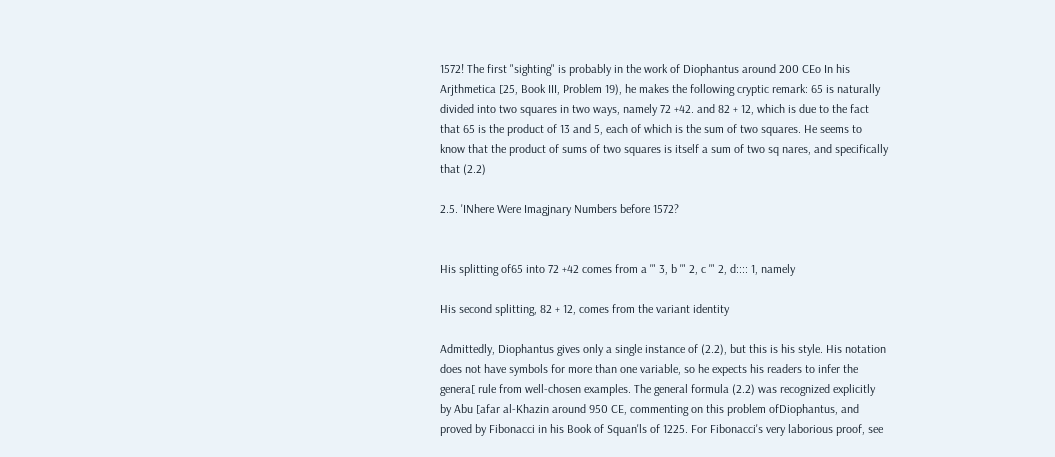1572! The first "sighting" is probably in the work of Diophantus around 200 CEo In his Arjthmetica [25, Book III, Problem 19), he makes the following cryptic remark: 65 is naturally divided into two squares in two ways, namely 72 +42. and 82 + 12, which is due to the fact that 65 is the product of 13 and 5, each of which is the sum of two squares. He seems to know that the product of sums of two squares is itself a sum of two sq nares, and specifically that (2.2)

2.5. 'INhere Were Imagjnary Numbers before 1572?


His splitting of65 into 72 +42 comes from a '" 3, b '" 2, c '" 2, d:::: 1, namely

His second splitting, 82 + 12, comes from the variant identity

Admittedly, Diophantus gives only a single instance of (2.2), but this is his style. His notation does not have symbols for more than one variable, so he expects his readers to infer the genera[ rule from well-chosen examples. The general formula (2.2) was recognized explicitly by Abu [afar al-Khazin around 950 CE, commenting on this problem ofDiophantus, and proved by Fibonacci in his Book of Squan'ls of 1225. For Fibonacci's very laborious proof, see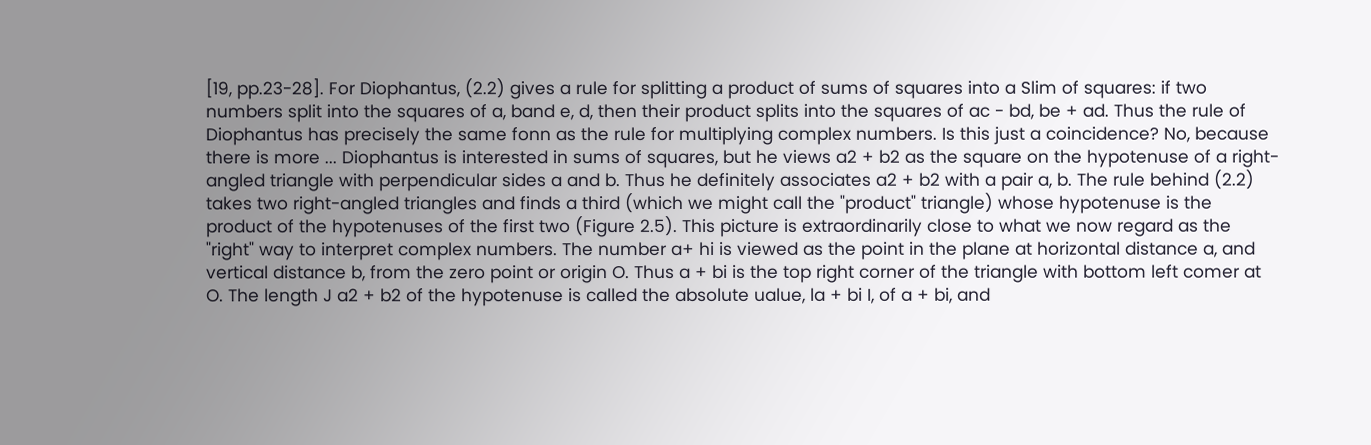[19, pp.23-28]. For Diophantus, (2.2) gives a rule for splitting a product of sums of squares into a Slim of squares: if two numbers split into the squares of a, band e, d, then their product splits into the squares of ac - bd, be + ad. Thus the rule of Diophantus has precisely the same fonn as the rule for multiplying complex numbers. Is this just a coincidence? No, because there is more ... Diophantus is interested in sums of squares, but he views a2 + b2 as the square on the hypotenuse of a right-angled triangle with perpendicular sides a and b. Thus he definitely associates a2 + b2 with a pair a, b. The rule behind (2.2) takes two right-angled triangles and finds a third (which we might call the "product" triangle) whose hypotenuse is the product of the hypotenuses of the first two (Figure 2.5). This picture is extraordinarily close to what we now regard as the "right" way to interpret complex numbers. The number a+ hi is viewed as the point in the plane at horizontal distance a, and vertical distance b, from the zero point or origin O. Thus a + bi is the top right corner of the triangle with bottom left comer at O. The length J a2 + b2 of the hypotenuse is called the absolute ualue, la + bi I, of a + bi, and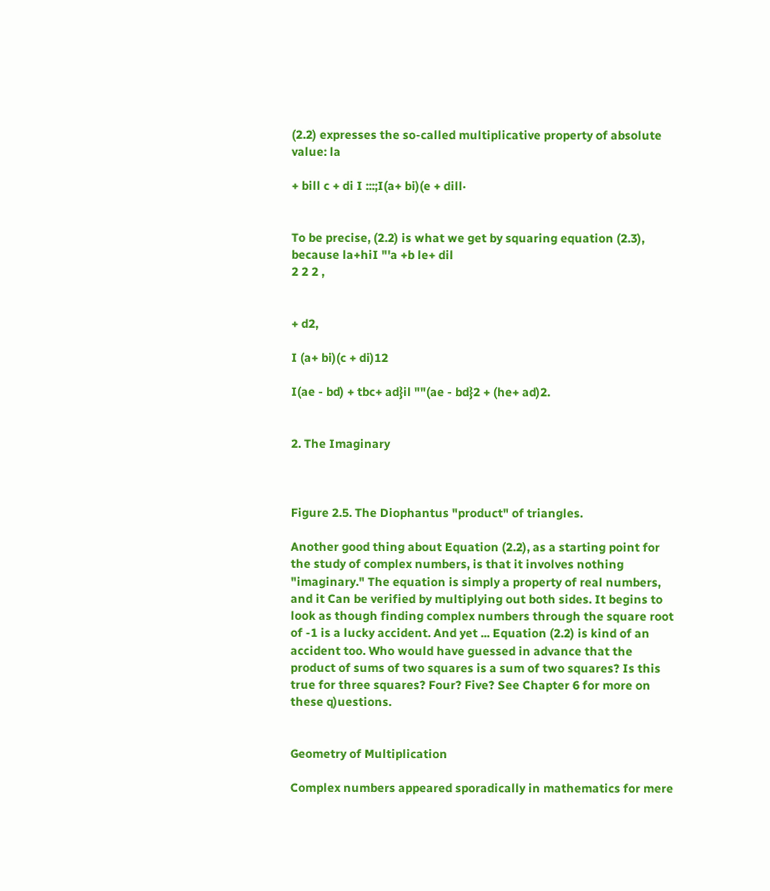(2.2) expresses the so-called multiplicative property of absolute value: la

+ bill c + di I :::;I(a+ bi)(e + dill·


To be precise, (2.2) is what we get by squaring equation (2.3), because la+hiI "'a +b le+ dil
2 2 2 ,


+ d2,

I (a+ bi)(c + di)12

I(ae - bd) + tbc+ ad}il ""(ae - bd}2 + (he+ ad)2.


2. The Imaginary



Figure 2.5. The Diophantus "product" of triangles.

Another good thing about Equation (2.2), as a starting point for the study of complex numbers, is that it involves nothing "imaginary." The equation is simply a property of real numbers, and it Can be verified by multiplying out both sides. It begins to look as though finding complex numbers through the square root of -1 is a lucky accident. And yet ... Equation (2.2) is kind of an accident too. Who would have guessed in advance that the product of sums of two squares is a sum of two squares? Is this true for three squares? Four? Five? See Chapter 6 for more on these q)uestions.


Geometry of Multiplication

Complex numbers appeared sporadically in mathematics for mere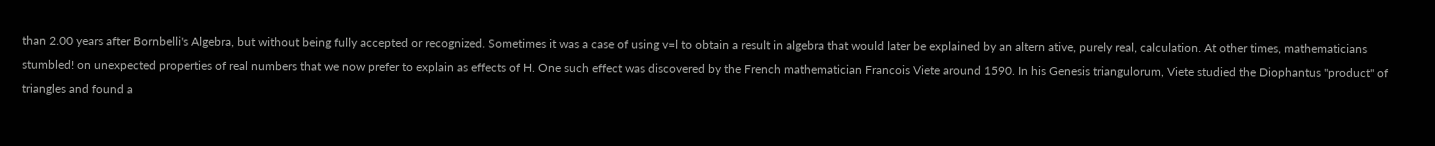than 2.00 years after Bornbelli's Algebra, but without being fully accepted or recognized. Sometimes it was a case of using v=l to obtain a result in algebra that would later be explained by an altern ative, purely real, calculation. At other times, mathematicians stumbled! on unexpected properties of real numbers that we now prefer to explain as effects of H. One such effect was discovered by the French mathematician Francois Viete around 1590. In his Genesis triangulorum, Viete studied the Diophantus "product" of triangles and found a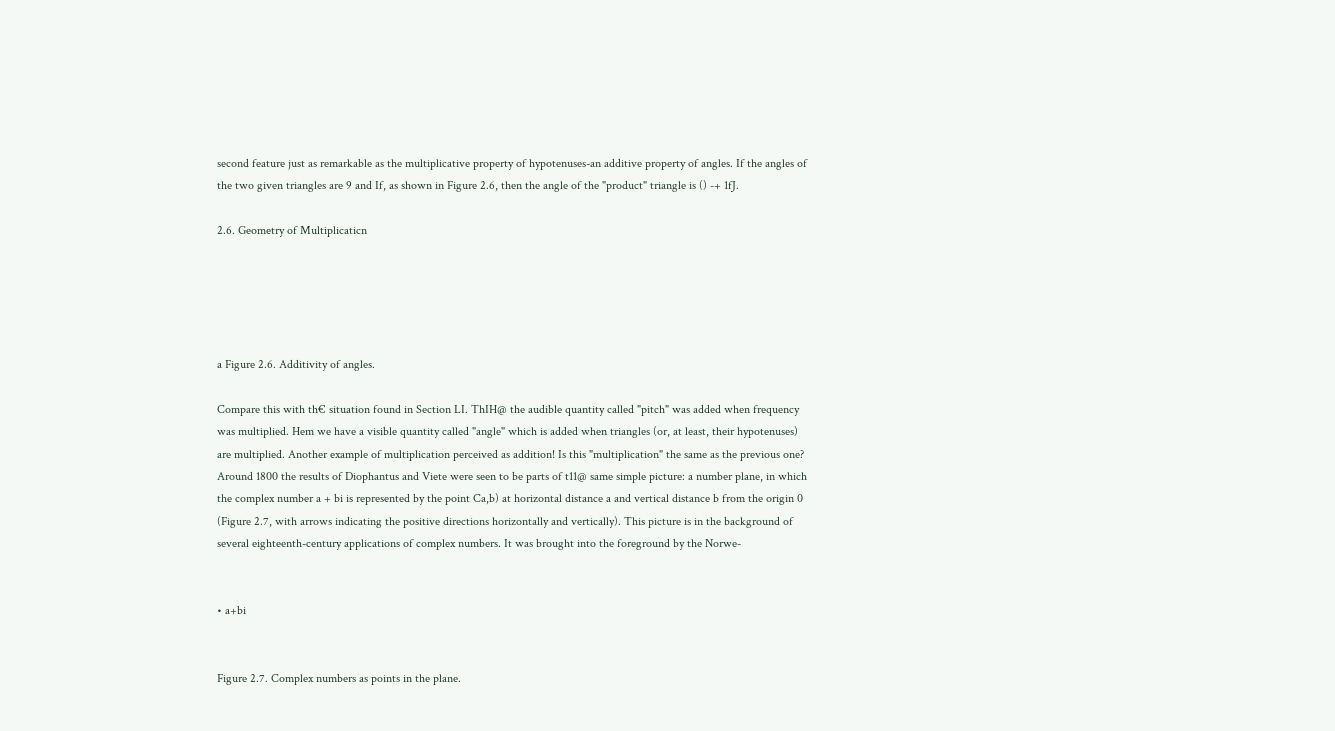second feature just as remarkable as the multiplicative property of hypotenuses-an additive property of angles. If the angles of the two given triangles are 9 and If, as shown in Figure 2.6, then the angle of the "product" triangle is () -+ 1fJ.

2.6. Geometry of Multiplicaticn





a Figure 2.6. Additivity of angles.

Compare this with th€ situation found in Section LI. ThIH@ the audible quantity called "pitch" was added when frequency was multiplied. Hem we have a visible quantity called "angle" which is added when triangles (or, at least, their hypotenuses) are multiplied. Another example of multiplication perceived as addition! Is this "multiplication" the same as the previous one? Around 1800 the results of Diophantus and Viete were seen to be parts of t11@ same simple picture: a number plane, in which the complex number a + bi is represented by the point Ca,b) at horizontal distance a and vertical distance b from the origin 0 (Figure 2.7, with arrows indicating the positive directions horizontally and vertically). This picture is in the background of several eighteenth-century applications of complex numbers. It was brought into the foreground by the Norwe-


• a+bi


Figure 2.7. Complex numbers as points in the plane.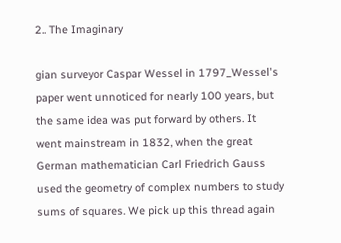2.. The Imaginary

gian surveyor Caspar Wessel in 1797_Wessel's paper went unnoticed for nearly 100 years, but the same idea was put forward by others. It went mainstream in 1832, when the great German mathematician Carl Friedrich Gauss used the geometry of complex numbers to study sums of squares. We pick up this thread again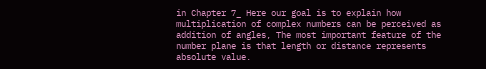in Chapter 7_ Here our goal is to explain how multiplication of complex numbers can be perceived as addition of angles, The most important feature of the number plane is that length or distance represents absolute value.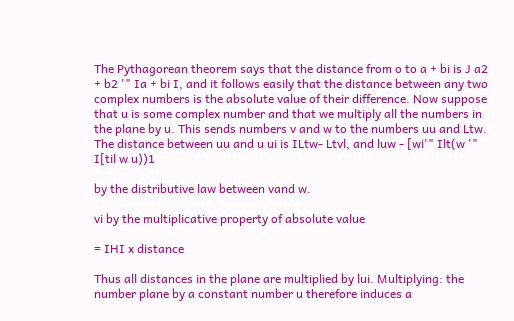The Pythagorean theorem says that the distance from o to a + bi is J a2 + b2 '" Ia + bi I, and it follows easily that the distance between any two complex numbers is the absolute value of their difference. Now suppose that u is some complex number and that we multiply all the numbers in the plane by u. This sends numbers v and w to the numbers uu and Ltw. The distance between uu and u ui is ILtw- Ltvl, and luw - [wi'" Ilt(w '" I[til w u))1

by the distributive law between vand w.

vi by the multiplicative property of absolute value

= IHI x distance

Thus all distances in the plane are multiplied by lui. Multiplying: the number plane by a constant number u therefore induces a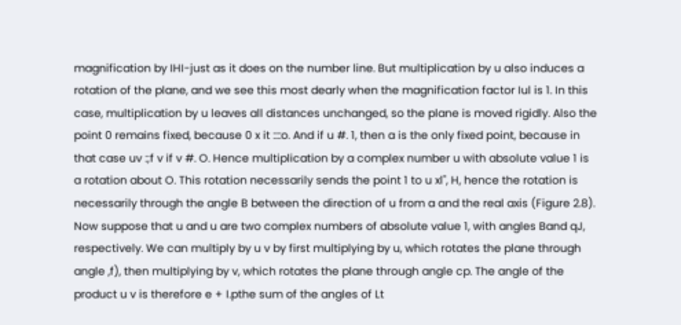magnification by IHI-just as it does on the number line. But multiplication by u also induces a rotation of the plane, and we see this most dearly when the magnification factor Iul is 1. In this case, multiplication by u leaves all distances unchanged, so the plane is moved rigidly. Also the point 0 remains fixed, because 0 x it ::::o. And if u #. 1, then a is the only fixed point, because in that case uv :;f v if v #. O. Hence multiplication by a complex number u with absolute value 1 is a rotation about O. This rotation necessarily sends the point 1 to u xl", H, hence the rotation is necessarily through the angle B between the direction of u from a and the real axis (Figure 2.8). Now suppose that u and u are two complex numbers of absolute value 1, with angles Band qJ, respectively. We can multiply by u v by first multiplying by u, which rotates the plane through angle ,f), then multiplying by v, which rotates the plane through angle cp. The angle of the product u v is therefore e + I.pthe sum of the angles of Lt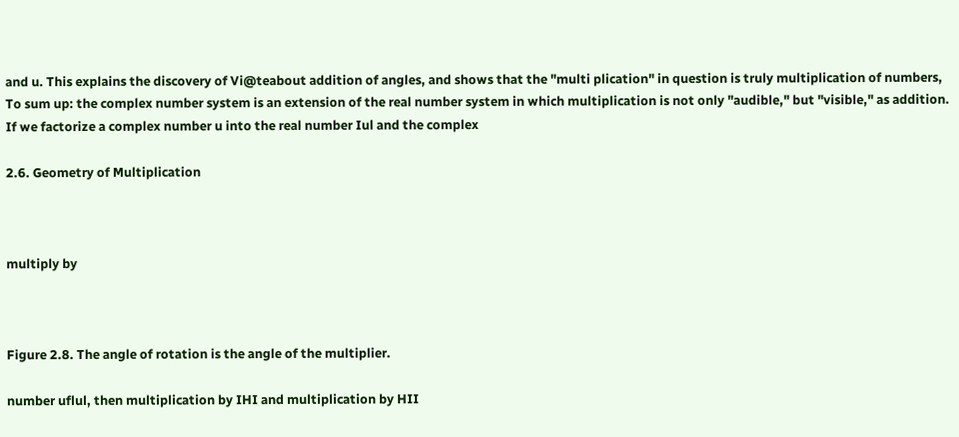and u. This explains the discovery of Vi@teabout addition of angles, and shows that the "multi plication" in question is truly multiplication of numbers, To sum up: the complex number system is an extension of the real number system in which multiplication is not only "audible," but "visible," as addition. If we factorize a complex number u into the real number Iul and the complex

2.6. Geometry of Multiplication



multiply by



Figure 2.8. The angle of rotation is the angle of the multiplier.

number uflul, then multiplication by IHI and multiplication by HII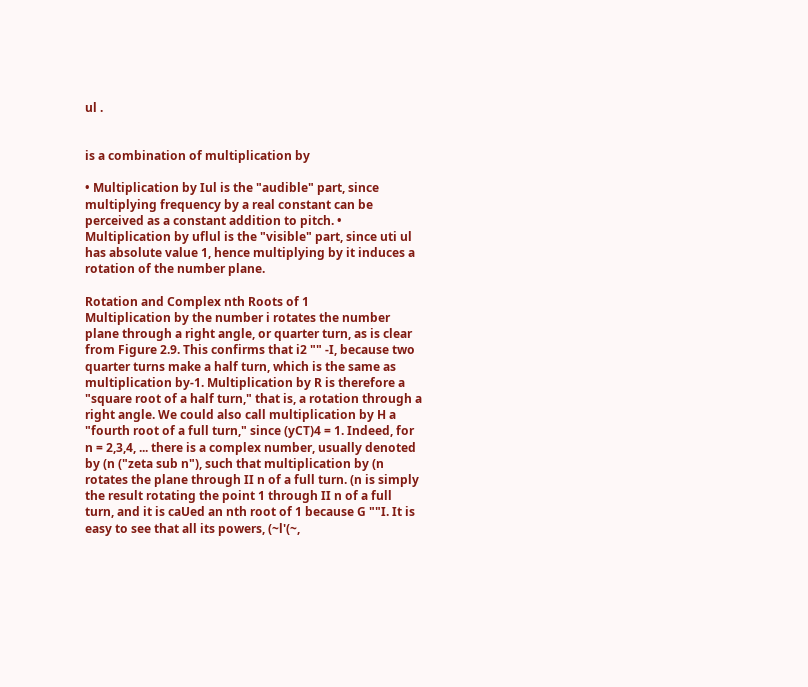ul .


is a combination of multiplication by

• Multiplication by Iul is the "audible" part, since multiplying frequency by a real constant can be perceived as a constant addition to pitch. • Multiplication by uflul is the "visible" part, since uti ul has absolute value 1, hence multiplying by it induces a rotation of the number plane.

Rotation and Complex nth Roots of 1
Multiplication by the number i rotates the number plane through a right angle, or quarter turn, as is clear from Figure 2.9. This confirms that i2 "" -I, because two quarter turns make a half turn, which is the same as multiplication by-1. Multiplication by R is therefore a "square root of a half turn," that is, a rotation through a right angle. We could also call multiplication by H a "fourth root of a full turn," since (yCT)4 = 1. Indeed, for n = 2,3,4, ... there is a complex number, usually denoted by (n ("zeta sub n"), such that multiplication by (n rotates the plane through II n of a full turn. (n is simply the result rotating the point 1 through II n of a full turn, and it is caUed an nth root of 1 because G ""I. It is easy to see that all its powers, (~l'(~,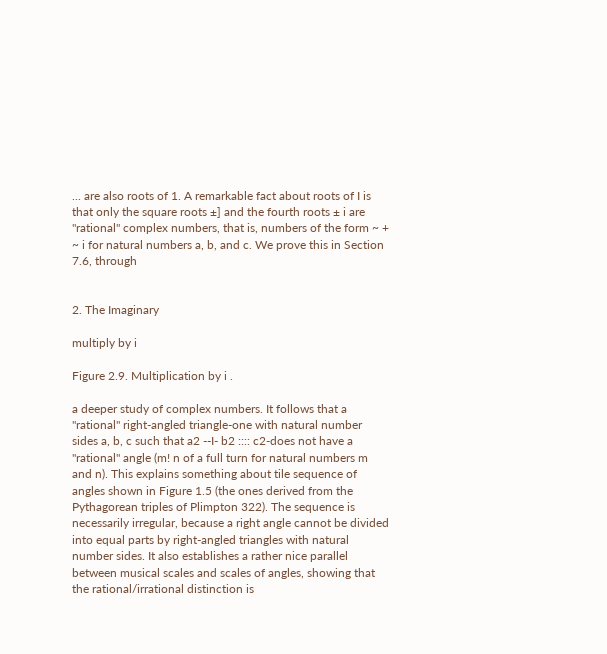... are also roots of 1. A remarkable fact about roots of I is that only the square roots ±] and the fourth roots ± i are "rational" complex numbers, that is, numbers of the form ~ + ~ i for natural numbers a, b, and c. We prove this in Section 7.6, through


2. The Imaginary

multiply by i

Figure 2.9. Multiplication by i .

a deeper study of complex numbers. It follows that a "rational" right-angled triangle-one with natural number sides a, b, c such that a2 --I- b2 :::: c2-does not have a "rational" angle (m! n of a full turn for natural numbers m and n). This explains something about tile sequence of angles shown in Figure 1.5 (the ones derived from the Pythagorean triples of Plimpton 322). The sequence is necessarily irregular, because a right angle cannot be divided into equal parts by right-angled triangles with natural number sides. It also establishes a rather nice parallel between musical scales and scales of angles, showing that the rational/irrational distinction is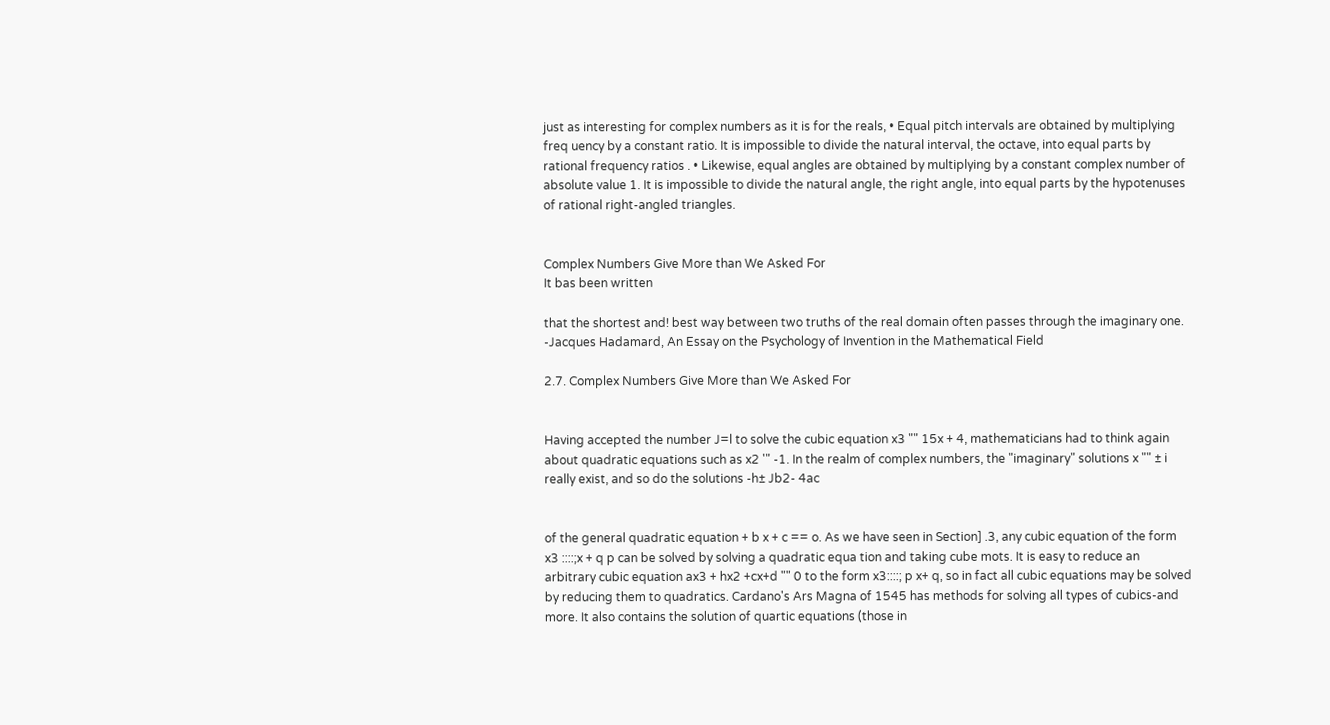just as interesting for complex numbers as it is for the reals, • Equal pitch intervals are obtained by multiplying freq uency by a constant ratio. It is impossible to divide the natural interval, the octave, into equal parts by rational frequency ratios . • Likewise, equal angles are obtained by multiplying by a constant complex number of absolute value 1. It is impossible to divide the natural angle, the right angle, into equal parts by the hypotenuses of rational right-angled triangles.


Complex Numbers Give More than We Asked For
It bas been written

that the shortest and! best way between two truths of the real domain often passes through the imaginary one.
-Jacques Hadamard, An Essay on the Psychology of Invention in the Mathematical Field

2.7. Complex Numbers Give More than We Asked For


Having accepted the number J=l to solve the cubic equation x3 "" 15x + 4, mathematicians had to think again about quadratic equations such as x2 '" -1. In the realm of complex numbers, the "imaginary" solutions x "" ± i really exist, and so do the solutions -h± Jb2- 4ac


of the general quadratic equation + b x + c == o. As we have seen in Section] .3, any cubic equation of the form x3 ::::;x + q p can be solved by solving a quadratic equa tion and taking cube mots. It is easy to reduce an arbitrary cubic equation ax3 + hx2 +cx+d "" 0 to the form x3::::; p x+ q, so in fact all cubic equations may be solved by reducing them to quadratics. Cardano's Ars Magna of 1545 has methods for solving all types of cubics-and more. It also contains the solution of quartic equations (those in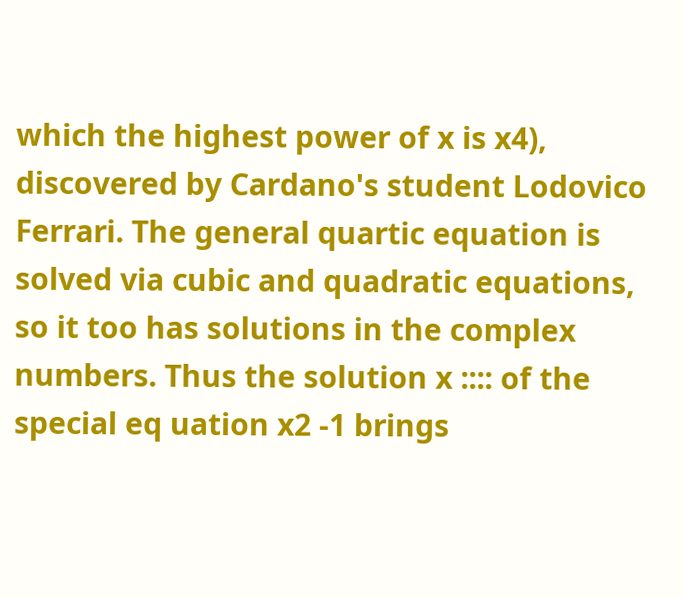which the highest power of x is x4), discovered by Cardano's student Lodovico Ferrari. The general quartic equation is solved via cubic and quadratic equations, so it too has solutions in the complex numbers. Thus the solution x :::: of the special eq uation x2 -1 brings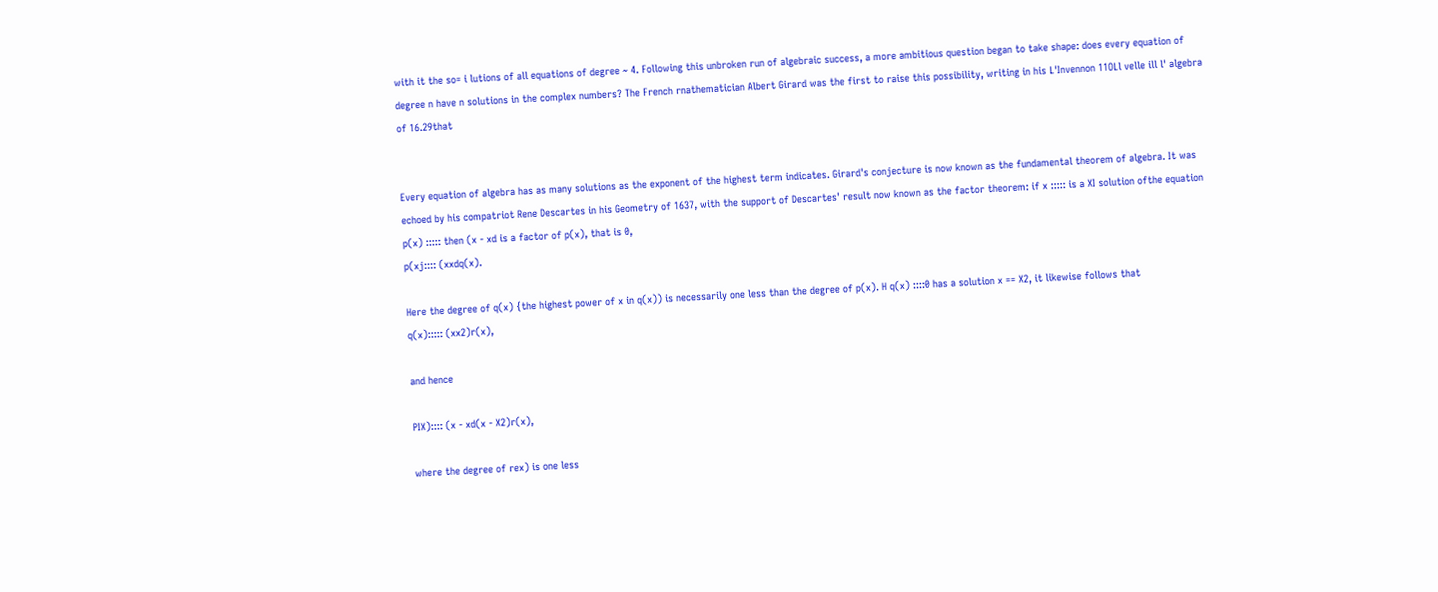with it the so= i lutions of all equations of degree ~ 4. Following this unbroken run of algebraic success, a more ambitious question began to take shape: does every equation of degree n have n solutions in the complex numbers? The French rnathematician Albert Girard was the first to raise this possibility, writing in his L'Invennon 11OLl velle ill l' algebra of 16.29that


Every equation of algebra has as many solutions as the exponent of the highest term indicates. Girard's conjecture is now known as the fundamental theorem of algebra. It was echoed by his compatriot Rene Descartes in his Geometry of 1637, with the support of Descartes' result now known as the factor theorem: if x ::::: is a XI solution ofthe equation p(x) ::::: then (x - xd is a factor of p(x), that is 0,
p(xj:::: (xxdq(x).

Here the degree of q(x) {the highest power of x in q(x)) is necessarily one less than the degree of p(x). H q(x) ::::0 has a solution x == X2, it likewise follows that
q(x)::::: (xx2)r(x),

and hence

PIX):::: (x - xd(x - X2)r(x),

where the degree of rex) is one less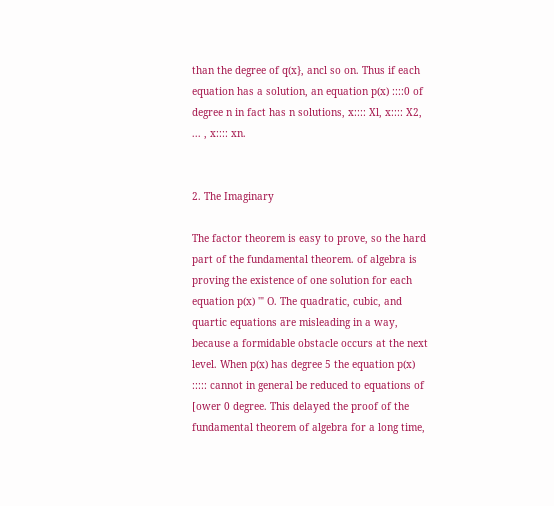than the degree of q(x}, ancl so on. Thus if each equation has a solution, an equation p(x) ::::0 of degree n in fact has n solutions, x:::: Xl, x:::: X2, ... , x:::: xn.


2. The Imaginary

The factor theorem is easy to prove, so the hard part of the fundamental theorem. of algebra is proving the existence of one solution for each equation p(x) '" O. The quadratic, cubic, and quartic equations are misleading in a way, because a formidable obstacle occurs at the next level. When p(x) has degree 5 the equation p(x) ::::: cannot in general be reduced to equations of [ower 0 degree. This delayed the proof of the fundamental theorem of algebra for a long time,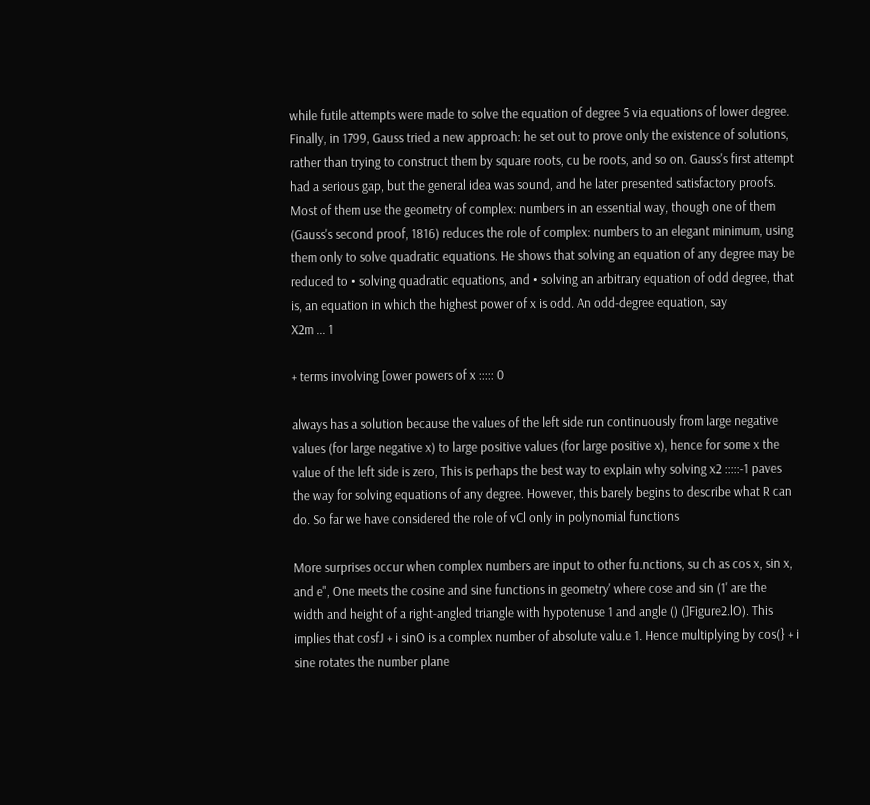while futile attempts were made to solve the equation of degree 5 via equations of lower degree. Finally, in 1799, Gauss tried a new approach: he set out to prove only the existence of solutions, rather than trying to construct them by square roots, cu be roots, and so on. Gauss's first attempt had a serious gap, but the general idea was sound, and he later presented satisfactory proofs. Most of them use the geometry of complex: numbers in an essential way, though one of them (Gauss's second proof, 1816) reduces the role of complex: numbers to an elegant minimum, using them only to solve quadratic equations. He shows that solving an equation of any degree may be reduced to • solving quadratic equations, and • solving an arbitrary equation of odd degree, that is, an equation in which the highest power of x is odd. An odd-degree equation, say
X2m ... 1

+ terms involving [ower powers of x ::::: 0

always has a solution because the values of the left side run continuously from large negative values (for large negative x) to large positive values (for large positive x), hence for some x the value of the left side is zero, This is perhaps the best way to explain why solving x2 :::::-1 paves the way for solving equations of any degree. However, this barely begins to describe what R can do. So far we have considered the role of vCl only in polynomial functions

More surprises occur when complex numbers are input to other fu.nctions, su ch as cos x, sin x, and e", One meets the cosine and sine functions in geometry' where cose and sin (1' are the width and height of a right-angled triangle with hypotenuse 1 and angle () (]Figure2.lO). This implies that cosfJ + i sinO is a complex number of absolute valu.e 1. Hence multiplying by cos(} + i sine rotates the number plane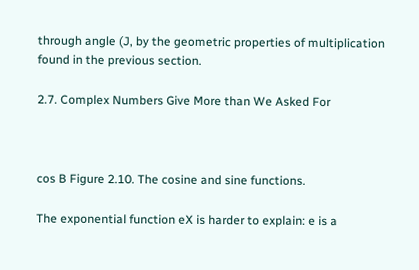through angle (J, by the geometric properties of multiplication found in the previous section.

2.7. Complex Numbers Give More than We Asked For



cos B Figure 2.10. The cosine and sine functions.

The exponential function eX is harder to explain: e is a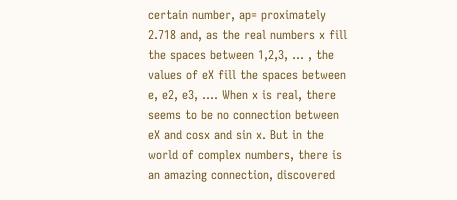certain number, ap= proximately 2.718 and, as the real numbers x fill the spaces between 1,2,3, ... , the values of eX fill the spaces between e, e2, e3, .... When x is real, there seems to be no connection between eX and cosx and sin x. But in the world of complex numbers, there is an amazing connection, discovered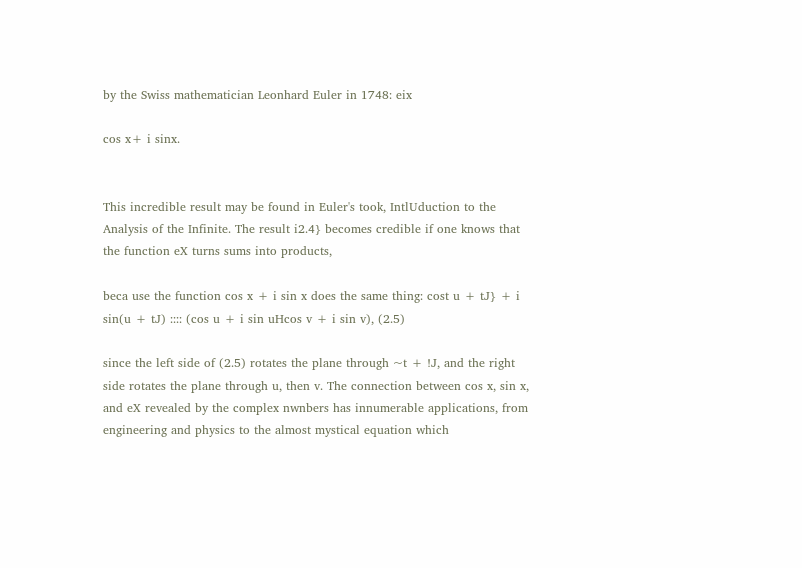by the Swiss mathematician Leonhard Euler in 1748: eix

cos x+ i sinx.


This incredible result may be found in Euler's took, IntlUduction to the Analysis of the Infinite. The result i2.4} becomes credible if one knows that the function eX turns sums into products,

beca use the function cos x + i sin x does the same thing: cost u + tJ} + i sin(u + tJ) :::: (cos u + i sin uHcos v + i sin v), (2.5)

since the left side of (2.5) rotates the plane through ~t + !J, and the right side rotates the plane through u, then v. The connection between cos x, sin x, and eX revealed by the complex nwnbers has innumerable applications, from engineering and physics to the almost mystical equation which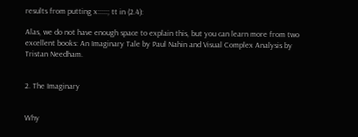results from putting x:::::; tt in (2.4):

Alas, we do not have enough space to explain this, but you can learn more from two excellent books: An Imaginary Tale by Paul Nahin and Visual Complex Analysis by Tristan Needham.


2. The Imaginary


Why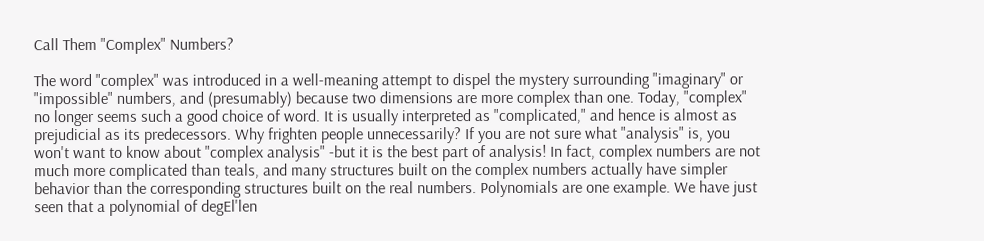Call Them "Complex" Numbers?

The word "complex" was introduced in a well-meaning attempt to dispel the mystery surrounding "imaginary" or "impossible" numbers, and (presumably) because two dimensions are more complex than one. Today, "complex" no longer seems such a good choice of word. It is usually interpreted as "complicated," and hence is almost as prejudicial as its predecessors. Why frighten people unnecessarily? If you are not sure what "analysis" is, you won't want to know about "complex analysis" -but it is the best part of analysis! In fact, complex numbers are not much more complicated than teals, and many structures built on the complex numbers actually have simpler behavior than the corresponding structures built on the real numbers. Polynomials are one example. We have just seen that a polynomial of degEl'len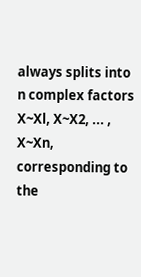always splits into n complex factors X~Xl, X~X2, ... , X~Xn, corresponding to the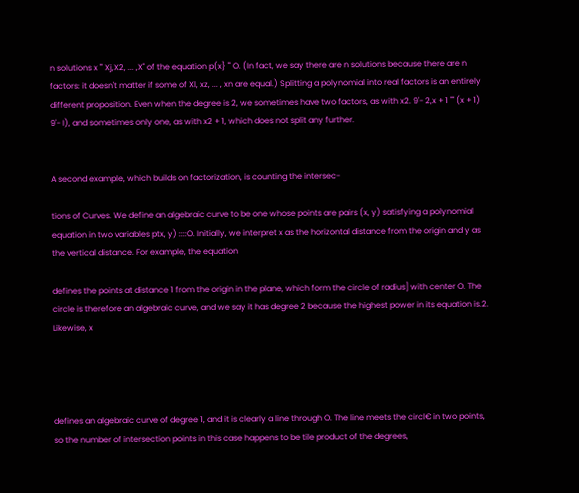n solutions x '" Xj,X2, ... ,X" of the equation p(x} '" O. (In fact, we say there are n solutions because there are n factors: it doesn't matter if some of Xl, xz, ... , xn are equal.) Splitting a polynomial into real factors is an entirely different proposition. Even when the degree is 2, we sometimes have two factors, as with x2. 9'- 2,x + 1 "" (x + 1) 9'- I), and sometimes only one, as with x2 + 1, which does not split any further.


A second example, which builds on factorization, is counting the intersec-

tions of Curves. We define an algebraic curve to be one whose points are pairs (x, y) satisfying a polynomial equation in two variables ptx, y) ::::O. Initially, we interpret x as the horizontal distance from the origin and y as the vertical distance. For example, the equation

defines the points at distance 1 from the origin in the plane, which form the circle of radius] with center O. The circle is therefore an algebraic curve, and we say it has degree 2 because the highest power in its equation is.2. Likewise, x




defines an algebraic curve of degree 1, and it is clearly a line through O. The line meets the circl€ in two points, so the number of intersection points in this case happens to be tile product of the degrees,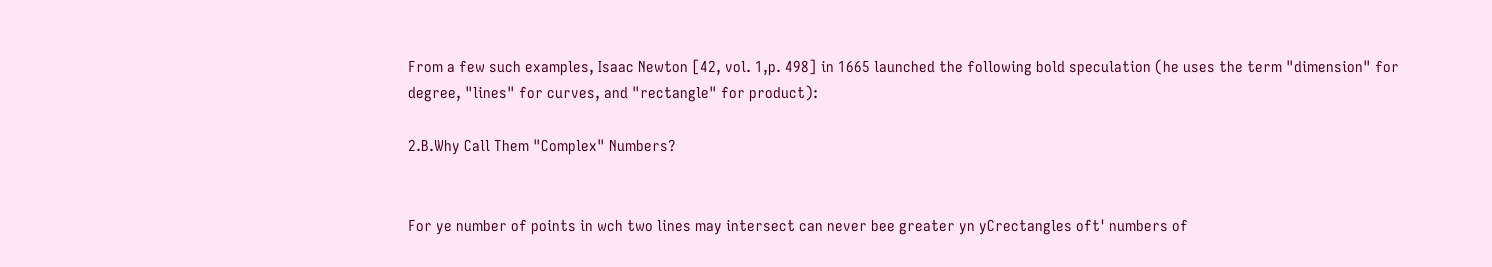From a few such examples, Isaac Newton [42, vol. 1,p. 498] in 1665 launched the following bold speculation (he uses the term "dimension" for degree, "lines" for curves, and "rectangle" for product):

2.B.Why Call Them "Complex" Numbers?


For ye number of points in wch two lines may intersect can never bee greater yn yCrectangles oft' numbers of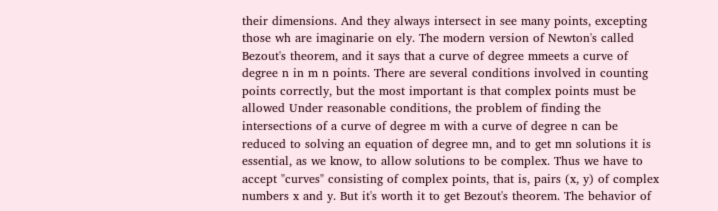their dimensions. And they always intersect in see many points, excepting those wh are imaginarie on ely. The modern version of Newton's called Bezout's theorem, and it says that a curve of degree mmeets a curve of degree n in m n points. There are several conditions involved in counting points correctly, but the most important is that complex points must be allowed Under reasonable conditions, the problem of finding the intersections of a curve of degree m with a curve of degree n can be reduced to solving an equation of degree mn, and to get mn solutions it is essential, as we know, to allow solutions to be complex. Thus we have to accept "curves" consisting of complex points, that is, pairs (x, y) of complex numbers x and y. But it's worth it to get Bezout's theorem. The behavior of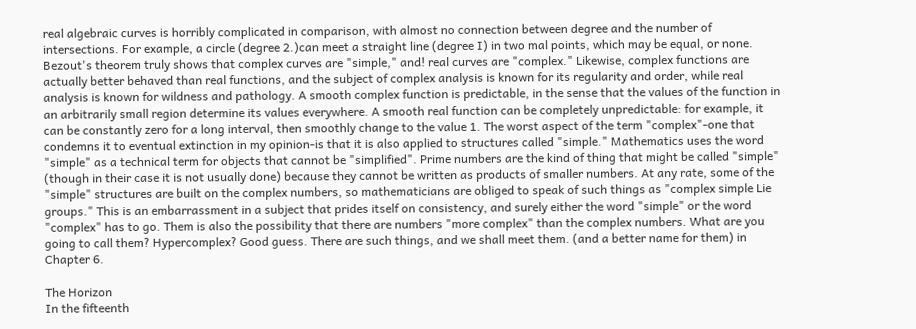real algebraic curves is horribly complicated in comparison, with almost no connection between degree and the number of intersections. For example, a circle (degree 2.)can meet a straight line (degree I) in two mal points, which may be equal, or none. Bezout's theorem truly shows that complex curves are "simple," and! real curves are "complex." Likewise, complex functions are actually better behaved than real functions, and the subject of complex analysis is known for its regularity and order, while real analysis is known for wildness and pathology. A smooth complex function is predictable, in the sense that the values of the function in an arbitrarily small region determine its values everywhere. A smooth real function can be completely unpredictable: for example, it can be constantly zero for a long interval, then smoothly change to the value 1. The worst aspect of the term "complex"-one that condemns it to eventual extinction in my opinion-is that it is also applied to structures called "simple." Mathematics uses the word "simple" as a technical term for objects that cannot be "simplified". Prime numbers are the kind of thing that might be called "simple" (though in their case it is not usually done) because they cannot be written as products of smaller numbers. At any rate, some of the "simple" structures are built on the complex numbers, so mathematicians are obliged to speak of such things as "complex simple Lie groups." This is an embarrassment in a subject that prides itself on consistency, and surely either the word "simple" or the word "complex" has to go. Them is also the possibility that there are numbers "more complex" than the complex numbers. What are you going to call them? Hypercomplex? Good guess. There are such things, and we shall meet them. (and a better name for them) in Chapter 6.

The Horizon
In the fifteenth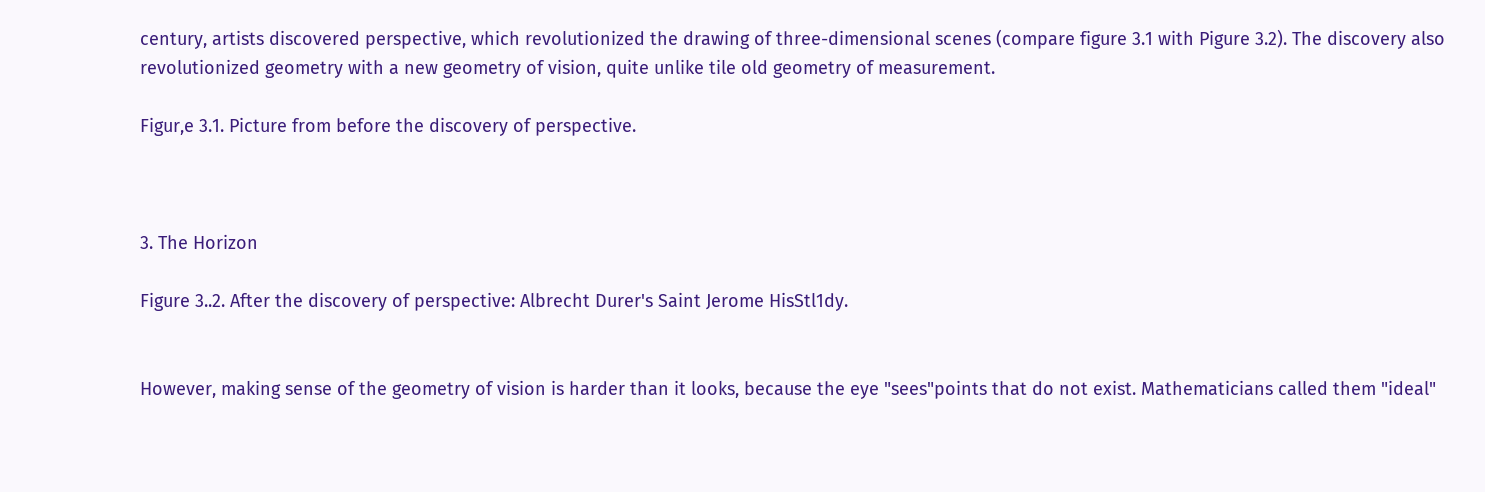century, artists discovered perspective, which revolutionized the drawing of three-dimensional scenes (compare figure 3.1 with Pigure 3.2). The discovery also revolutionized geometry with a new geometry of vision, quite unlike tile old geometry of measurement.

Figur,e 3.1. Picture from before the discovery of perspective.



3. The Horizon

Figure 3..2. After the discovery of perspective: Albrecht Durer's Saint Jerome HisStl1dy.


However, making sense of the geometry of vision is harder than it looks, because the eye "sees"points that do not exist. Mathematicians called them "ideal"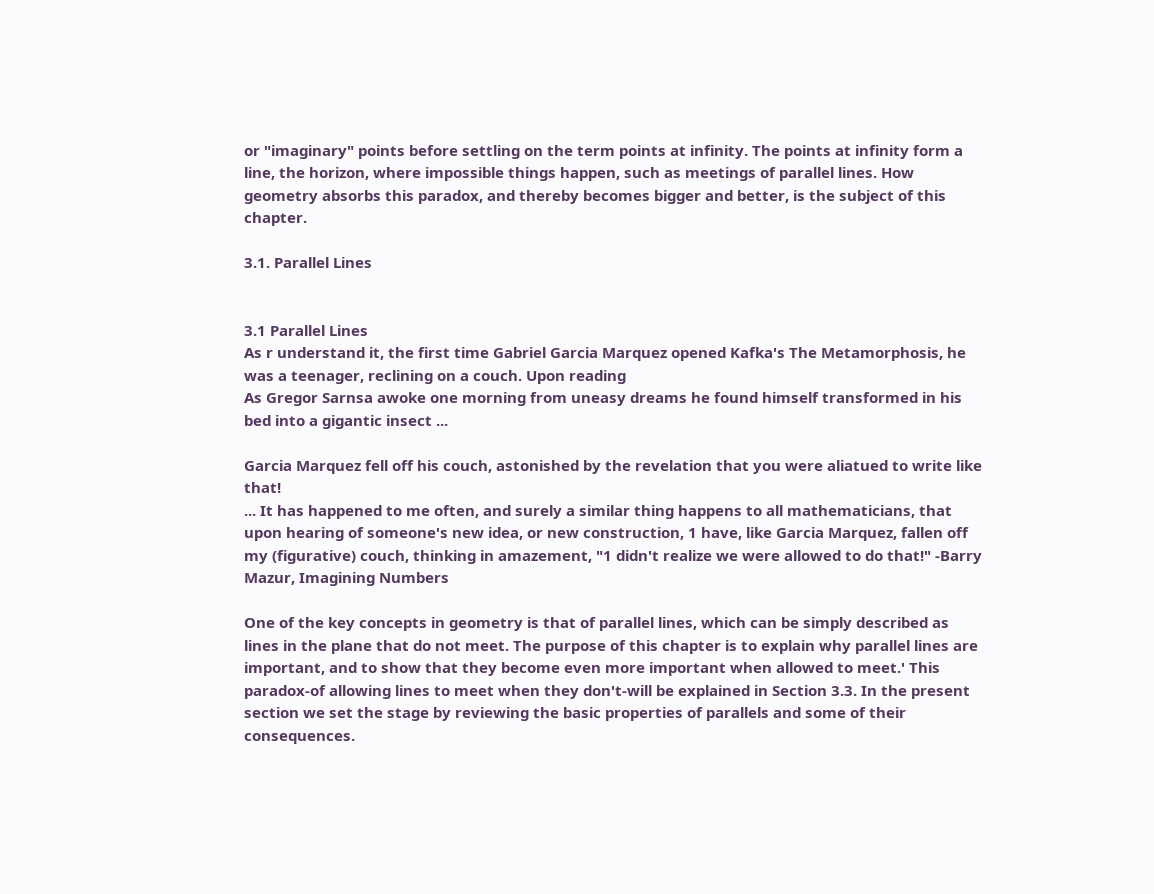or "imaginary" points before settling on the term points at infinity. The points at infinity form a line, the horizon, where impossible things happen, such as meetings of parallel lines. How geometry absorbs this paradox, and thereby becomes bigger and better, is the subject of this chapter.

3.1. Parallel Lines


3.1 Parallel Lines
As r understand it, the first time Gabriel Garcia Marquez opened Kafka's The Metamorphosis, he was a teenager, reclining on a couch. Upon reading
As Gregor Sarnsa awoke one morning from uneasy dreams he found himself transformed in his bed into a gigantic insect ...

Garcia Marquez fell off his couch, astonished by the revelation that you were aliatued to write like that!
... It has happened to me often, and surely a similar thing happens to all mathematicians, that upon hearing of someone's new idea, or new construction, 1 have, like Garcia Marquez, fallen off my (figurative) couch, thinking in amazement, "1 didn't realize we were allowed to do that!" -Barry Mazur, Imagining Numbers

One of the key concepts in geometry is that of parallel lines, which can be simply described as lines in the plane that do not meet. The purpose of this chapter is to explain why parallel lines are important, and to show that they become even more important when allowed to meet.' This paradox-of allowing lines to meet when they don't-will be explained in Section 3.3. In the present section we set the stage by reviewing the basic properties of parallels and some of their consequences.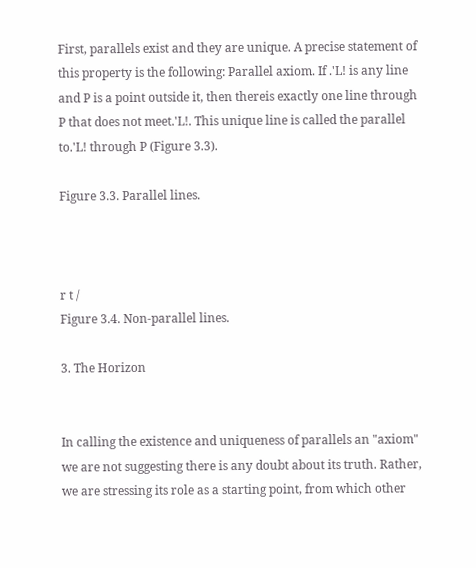First, parallels exist and they are unique. A precise statement of this property is the following: Parallel axiom. If .'L! is any line and P is a point outside it, then thereis exactly one line through P that does not meet.'L!. This unique line is called the parallel to.'L! through P (Figure 3.3).

Figure 3.3. Parallel lines.



r t /
Figure 3.4. Non-parallel lines.

3. The Horizon


In calling the existence and uniqueness of parallels an "axiom" we are not suggesting there is any doubt about its truth. Rather, we are stressing its role as a starting point, from which other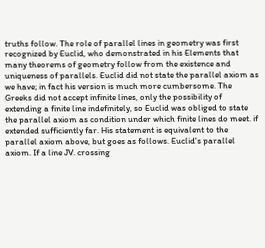truths follow. The role of parallel lines in geometry was first recognized by Euclid, who demonstrated in his Elements that many theorems of geometry follow from the existence and uniqueness of parallels. Euclid did not state the parallel axiom as we have; in fact his version is much more cumbersome. The Greeks did not accept infinite lines, only the possibility of extending a finite line indefinitely, so Euclid was obliged to state the parallel axiom as condition under which finite lines do meet. if extended sufficiently far. His statement is equivalent to the parallel axiom above, but goes as follows. Euclid's parallel axiom. If a line JV. crossing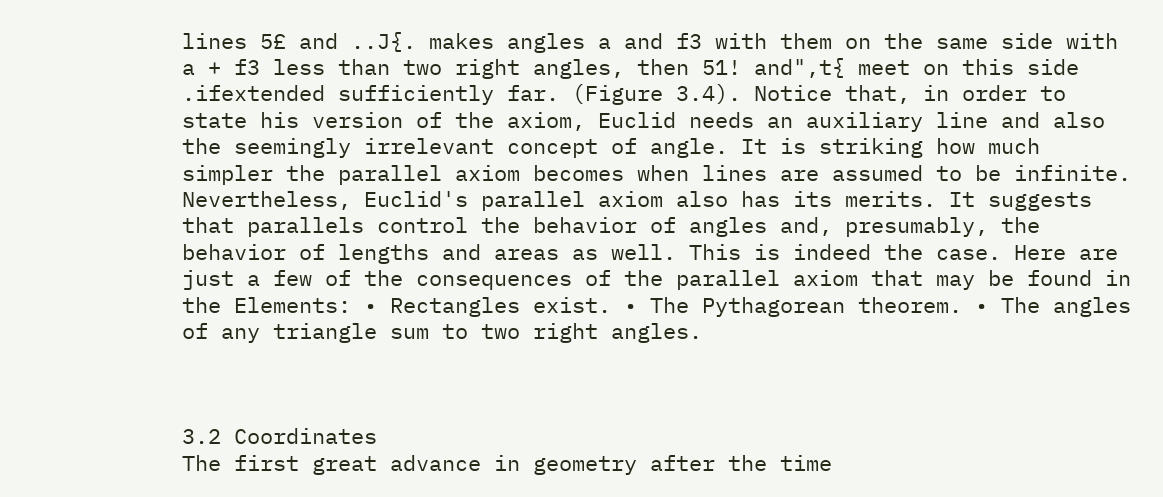lines 5£ and ..J{. makes angles a and f3 with them on the same side with a + f3 less than two right angles, then 51! and",t{ meet on this side .ifextended sufficiently far. (Figure 3.4). Notice that, in order to state his version of the axiom, Euclid needs an auxiliary line and also the seemingly irrelevant concept of angle. It is striking how much simpler the parallel axiom becomes when lines are assumed to be infinite. Nevertheless, Euclid's parallel axiom also has its merits. It suggests that parallels control the behavior of angles and, presumably, the behavior of lengths and areas as well. This is indeed the case. Here are just a few of the consequences of the parallel axiom that may be found in the Elements: • Rectangles exist. • The Pythagorean theorem. • The angles of any triangle sum to two right angles.



3.2 Coordinates
The first great advance in geometry after the time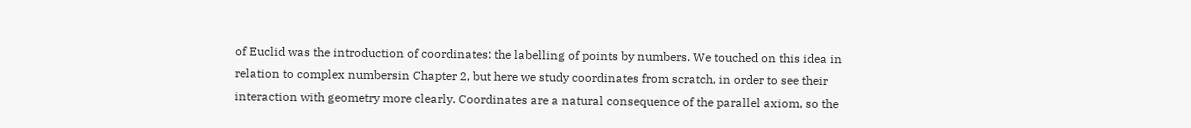of Euclid was the introduction of coordinates: the labelling of points by numbers. We touched on this idea in relation to complex numbersin Chapter 2, but here we study coordinates from scratch, in order to see their interaction with geometry more clearly. Coordinates are a natural consequence of the parallel axiom, so the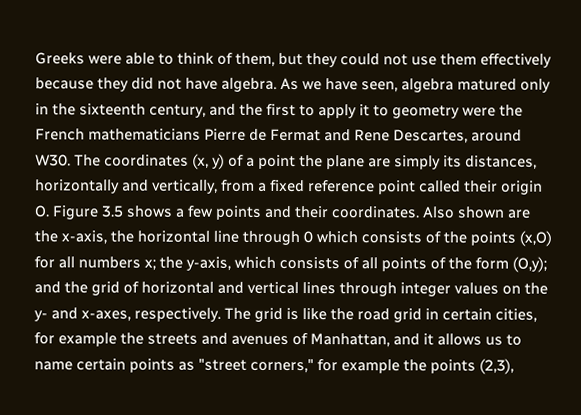Greeks were able to think of them, but they could not use them effectively because they did not have algebra. As we have seen, algebra matured only in the sixteenth century, and the first to apply it to geometry were the French mathematicians Pierre de Fermat and Rene Descartes, around W30. The coordinates (x, y) of a point the plane are simply its distances, horizontally and vertically, from a fixed reference point called their origin O. Figure 3.5 shows a few points and their coordinates. Also shown are the x-axis, the horizontal line through 0 which consists of the points (x,O) for all numbers x; the y-axis, which consists of all points of the form (O,y); and the grid of horizontal and vertical lines through integer values on the y- and x-axes, respectively. The grid is like the road grid in certain cities, for example the streets and avenues of Manhattan, and it allows us to name certain points as "street corners," for example the points (2,3),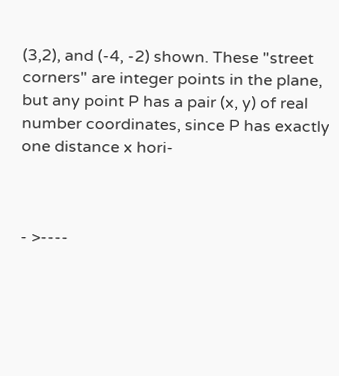(3,2), and (-4, -2) shown. These "street corners" are integer points in the plane, but any point P has a pair (x, y) of real number coordinates, since P has exactly one distance x hori-



- >----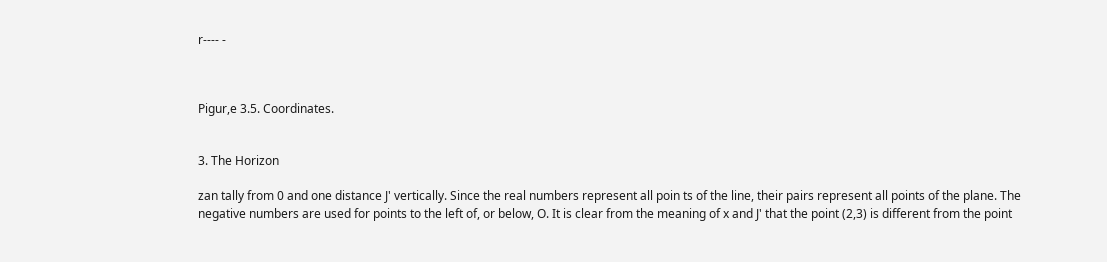r---- -



Pigur,e 3.5. Coordinates.


3. The Horizon

zan tally from 0 and one distance J' vertically. Since the real numbers represent all poin ts of the line, their pairs represent all points of the plane. The negative numbers are used for points to the left of, or below, O. It is clear from the meaning of x and J' that the point (2,3) is different from the point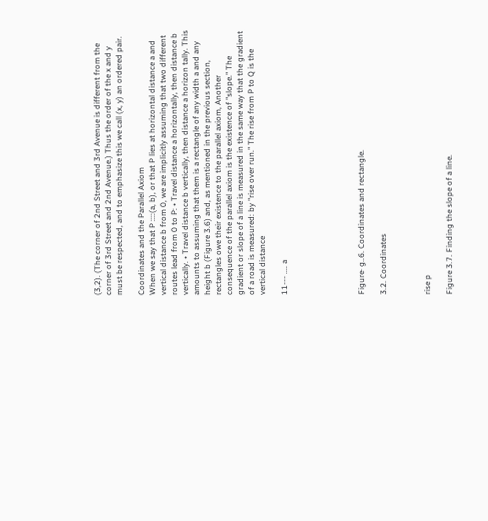(3,2). (The corner of 2nd Street and 3rd Avenue is different from the corner of 3rd Street and 2nd Avenue.) Thus the order of the x and y must be respected, and to emphasize this we call (x, y) an ordered pair.

Coordinates and the Parallel Axiom
When we say that P ::::(a, b), or that P lies at horizontal distance a and vertical distance b from 0, we are implicitly assuming that two different routes lead from 0 to P: • Travel distance a horizontally, then distance b vertically. • Travel distance b vertically, then distance a horizon tally. This amounts to assuming that them is a rectangle of any width a and any height b (Figure 3.6) and, as mentioned in the previous section, rectangles owe their existence to the parallel axiom, Another consequence of the parallel axiom is the existence of "slope." The gradient or slope of a line is measured in the same way that the gradient of a road is measured: by "rise over run." The rise from P to Q is the vertical distance

11--- .... a






Figure· g..6. Coordinates and rectangle.

3.2. Coordinates



rise p

Figure 3.7. Finding the slope of a line.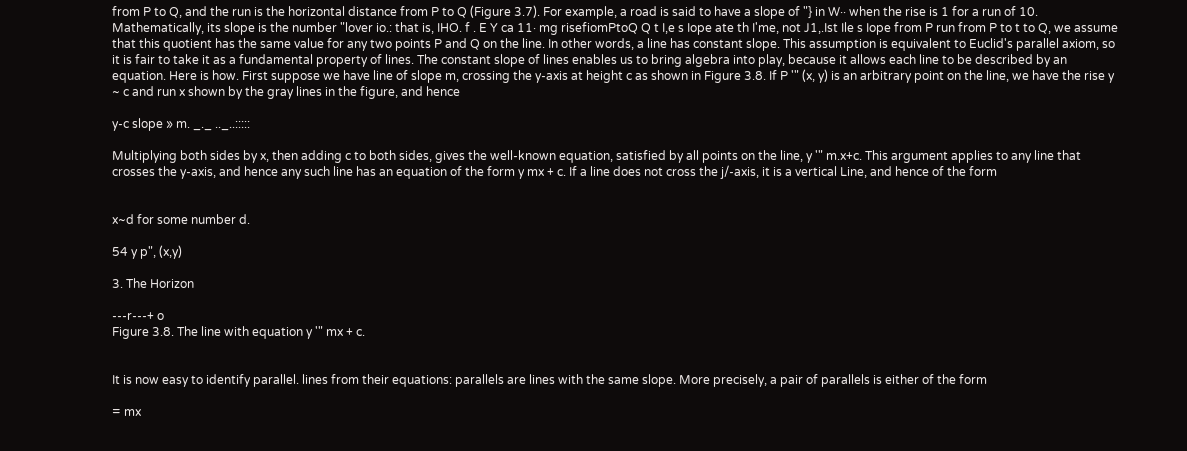from P to Q, and the run is the horizontal distance from P to Q (Figure 3.7). For example, a road is said to have a slope of "} in W·· when the rise is 1 for a run of 10. Mathematically, its slope is the number "lover io.: that is, IHO. f . E Y ca 11· mg risefiomPtoQ Q t I,e s Iope ate th I'me, not J1,.Ist Ile s Iope from P run from P to t to Q, we assume that this quotient has the same value for any two points P and Q on the line. In other words, a line has constant slope. This assumption is equivalent to Euclid's parallel axiom, so it is fair to take it as a fundamental property of lines. The constant slope of lines enables us to bring algebra into play, because it allows each line to be described by an equation. Here is how. First suppose we have line of slope m, crossing the y-axis at height c as shown in Figure 3.8. If P '" (x, y) is an arbitrary point on the line, we have the rise y ~ c and run x shown by the gray lines in the figure, and hence

y-c slope » m. _._ .._..:::::

Multiplying both sides by x, then adding c to both sides, gives the well-known equation, satisfied by all points on the line, y '" m.x+c. This argument applies to any line that crosses the y-axis, and hence any such line has an equation of the form y mx + c. If a line does not cross the j/-axis, it is a vertical Line, and hence of the form


x~d for some number d.

54 y p", (x,y)

3. The Horizon

---r---+ o
Figure 3.8. The line with equation y '" mx + c.


It is now easy to identify parallel. lines from their equations: parallels are lines with the same slope. More precisely, a pair of parallels is either of the form

= mx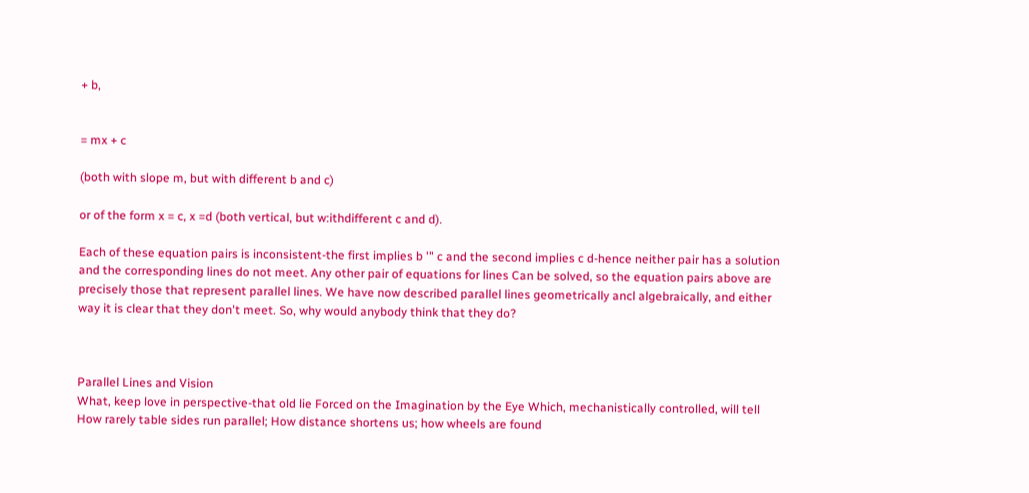+ b,


= mx + c

(both with slope m, but with different b and c)

or of the form x = c, x =d (both vertical, but w:ithdifferent c and d).

Each of these equation pairs is inconsistent-the first implies b '" c and the second implies c d-hence neither pair has a solution and the corresponding lines do not meet. Any other pair of equations for lines Can be solved, so the equation pairs above are precisely those that represent parallel lines. We have now described parallel lines geometrically ancl algebraically, and either way it is clear that they don't meet. So, why would anybody think that they do?



Parallel Lines and Vision
What, keep love in perspective-that old lie Forced on the Imagination by the Eye Which, mechanistically controlled, will tell How rarely table sides run parallel; How distance shortens us; how wheels are found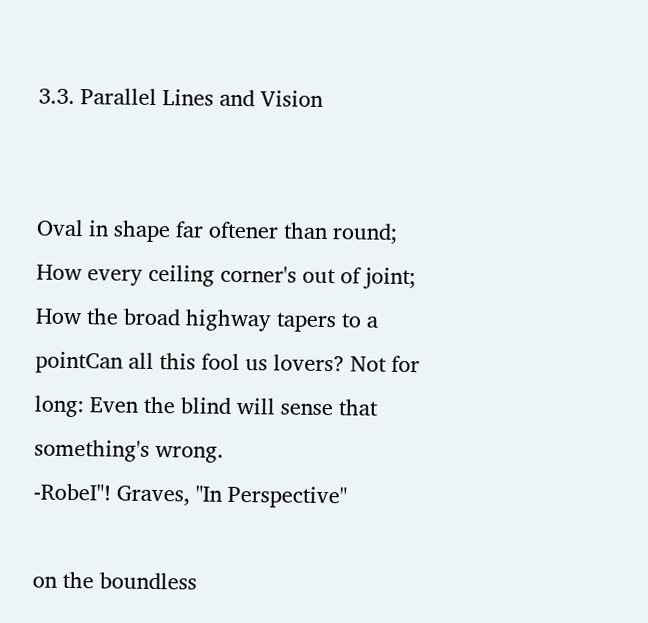3.3. Parallel Lines and Vision


Oval in shape far oftener than round; How every ceiling corner's out of joint; How the broad highway tapers to a pointCan all this fool us lovers? Not for long: Even the blind will sense that something's wrong.
-RobeI"! Graves, "In Perspective"

on the boundless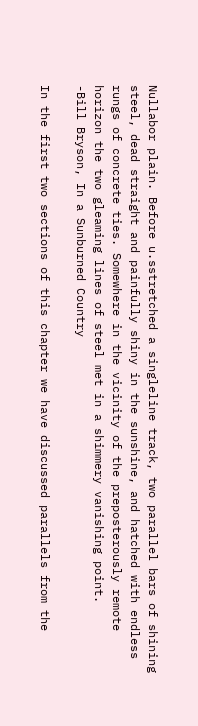Nullabor plain. Before u.sstretched a singleline track, two parallel bars of shining steel, dead straight and painfully shiny in the sunshine, and hatched with endless rungs of concrete ties. Somewhere in the vicinity of the preposterously remote horizon the two gleaming lines of steel met in a shimmery vanishing point.
-Bill Bryson, In a Sunburned Country

In the first two sections of this chapter we have discussed parallels from the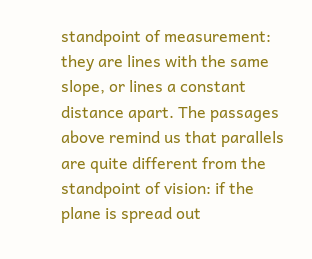standpoint of measurement: they are lines with the same slope, or lines a constant distance apart. The passages above remind us that parallels are quite different from the standpoint of vision: if the plane is spread out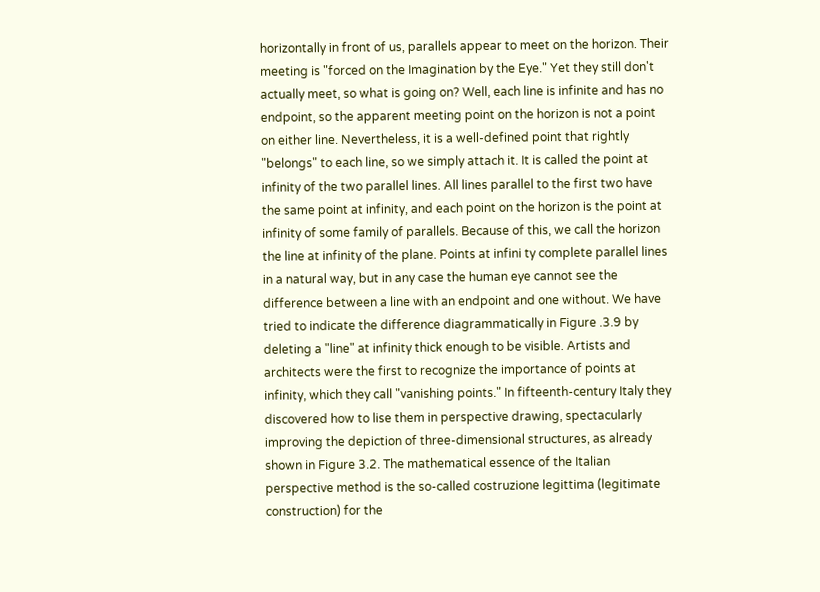horizontally in front of us, parallels appear to meet on the horizon. Their meeting is "forced on the Imagination by the Eye." Yet they still don't actually meet, so what is going on? Well, each line is infinite and has no endpoint, so the apparent meeting point on the horizon is not a point on either line. Nevertheless, it is a well-defined point that rightly "belongs" to each line, so we simply attach it. It is called the point at infinity of the two parallel lines. All lines parallel to the first two have the same point at infinity, and each point on the horizon is the point at infinity of some family of parallels. Because of this, we call the horizon the line at infinity of the plane. Points at infini ty complete parallel lines in a natural way, but in any case the human eye cannot see the difference between a line with an endpoint and one without. We have tried to indicate the difference diagrammatically in Figure .3.9 by deleting a "line" at infinity thick enough to be visible. Artists and architects were the first to recognize the importance of points at infinity, which they call "vanishing points." In fifteenth-century Italy they discovered how to lise them in perspective drawing, spectacularly improving the depiction of three-dimensional structures, as already shown in Figure 3.2. The mathematical essence of the Italian perspective method is the so-called costruzione legittima (legitimate construction) for the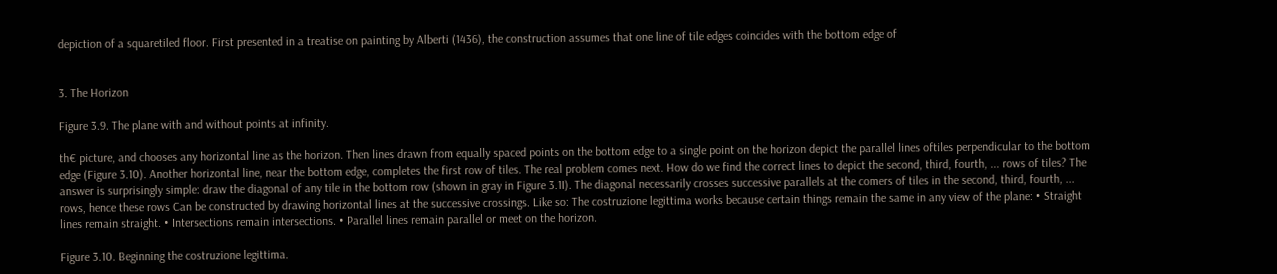depiction of a squaretiled floor. First presented in a treatise on painting by Alberti (1436), the construction assumes that one line of tile edges coincides with the bottom edge of


3. The Horizon

Figure 3.9. The plane with and without points at infinity.

th€ picture, and chooses any horizontal line as the horizon. Then lines drawn from equally spaced points on the bottom edge to a single point on the horizon depict the parallel lines oftiles perpendicular to the bottom edge (Figure 3.10). Another horizontal line, near the bottom edge, completes the first row of tiles. The real problem comes next. How do we find the correct lines to depict the second, third, fourth, ... rows of tiles? The answer is surprisingly simple: draw the diagonal of any tile in the bottom row (shown in gray in Figure 3.1I). The diagonal necessarily crosses successive parallels at the comers of tiles in the second, third, fourth, ... rows, hence these rows Can be constructed by drawing horizontal lines at the successive crossings. Like so: The costruzione legittima works because certain things remain the same in any view of the plane: • Straight lines remain straight. • Intersections remain intersections. • Parallel lines remain parallel or meet on the horizon.

Figure 3.10. Beginning the costruzione legittima.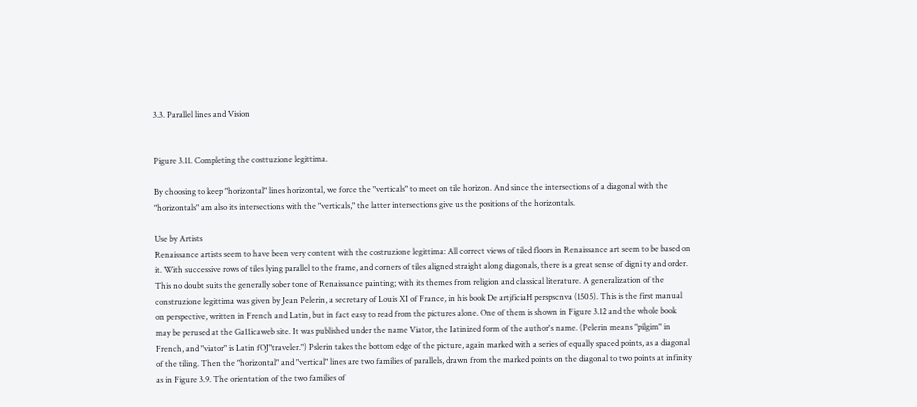3.3. Parallel lines and Vision


Pigure 3.11. Completing the costtuzione legittima.

By choosing to keep "horizontal" lines horizontal, we force the "verticals" to meet on tile horizon. And since the intersections of a diagonal with the "horizontals" am also its intersections with the "verticals," the latter intersections give us the positions of the horizontals.

Use by Artists
Renaissance artists seem to have been very content with the costruzione legittima: All correct views of tiled floors in Renaissance art seem to be based on it. With successive rows of tiles lying parallel to the frame, and corners of tiles aligned straight along diagonals, there is a great sense of digni ty and order. This no doubt suits the generally sober tone of Renaissance painting; with its themes from religion and classical literature. A generalization of the construzione legittima was given by Jean Pelerin, a secretary of Louis XI of France, in his book De artjficiaH perspscnva (1505). This is the first manual on perspective, written in French and Latin, but in fact easy to read from the pictures alone. One of them is shown in Figure 3.12 and the whole book may be perused at the Ga11icaweb site. It was published under the name Viator, the Iatinized form of the author's name. (Pelerin means "pilgim" in French, and "viator" is Latin fOJ"traveler.") Pslerin takes the bottom edge of the picture, again marked with a series of equally spaced points, as a diagonal of the tiling. Then the "horizontal" and "vertical" lines are two families of parallels, drawn from the marked points on the diagonal to two points at infinity as in Figure 3.9. The orientation of the two families of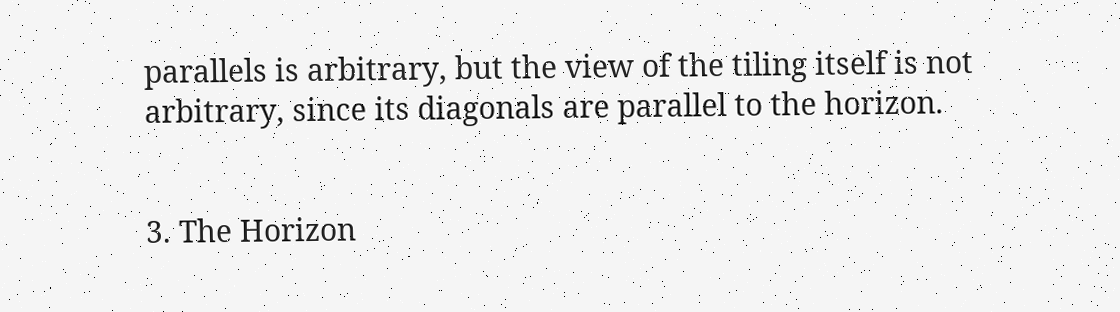parallels is arbitrary, but the view of the tiling itself is not arbitrary, since its diagonals are parallel to the horizon.


3. The Horizon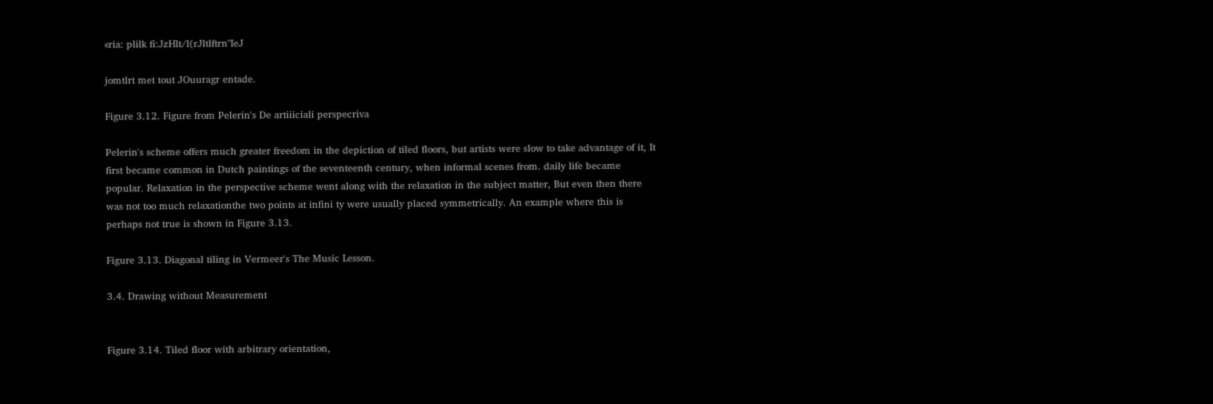«ria: plilk fi:JzHlt/l(rJltlftrn"IeJ

jomtlrt met tout JOuuragr entade.

Figure 3.12. Figure from Pelerin's De artiiiciali perspecriva

Pelerin's scheme offers much greater freedom in the depiction of tiled floors, but artists were slow to take advantage of it, It first became common in Dutch paintings of the seventeenth century, when informal scenes from. daily life became popular. Relaxation in the perspective scheme went along with the relaxation in the subject matter, But even then there was not too much relaxationthe two points at infini ty were usually placed symmetrically. An example where this is perhaps not true is shown in Figure 3.13.

Figure 3.13. Diagonal tiling in Vermeer's The Music Lesson.

3.4. Drawing without Measurement


Figure 3.14. Tiled floor with arbitrary orientation,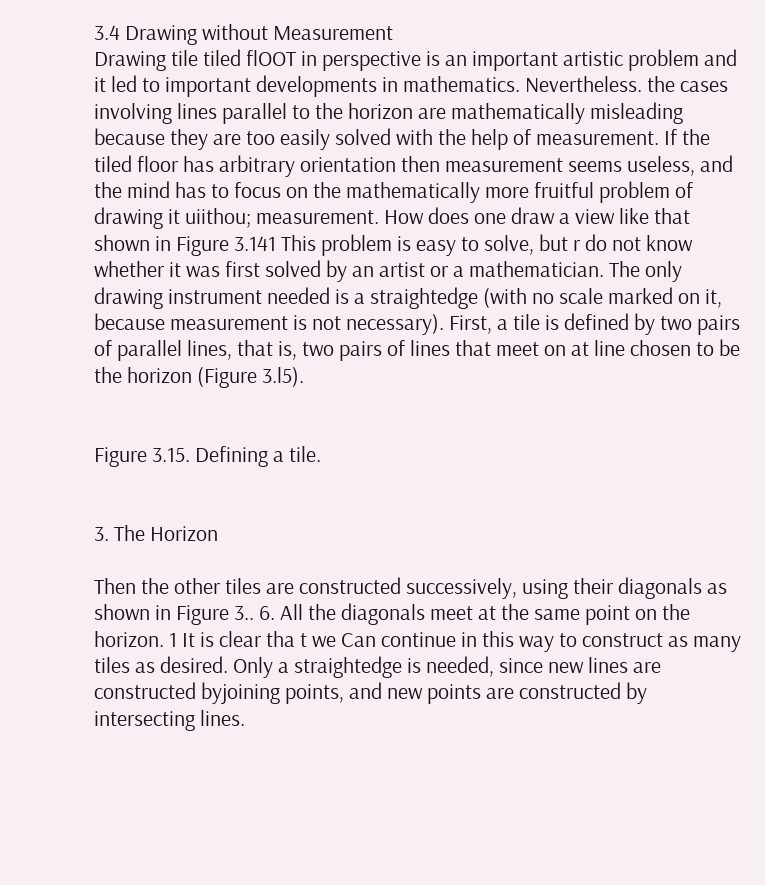3.4 Drawing without Measurement
Drawing tile tiled flOOT in perspective is an important artistic problem and it led to important developments in mathematics. Nevertheless. the cases involving lines parallel to the horizon are mathematically misleading because they are too easily solved with the help of measurement. If the tiled floor has arbitrary orientation then measurement seems useless, and the mind has to focus on the mathematically more fruitful problem of drawing it uiithou; measurement. How does one draw a view like that shown in Figure 3.141 This problem is easy to solve, but r do not know whether it was first solved by an artist or a mathematician. The only drawing instrument needed is a straightedge (with no scale marked on it, because measurement is not necessary). First, a tile is defined by two pairs of parallel lines, that is, two pairs of lines that meet on at line chosen to be the horizon (Figure 3.l5).


Figure 3.15. Defining a tile.


3. The Horizon

Then the other tiles are constructed successively, using their diagonals as shown in Figure 3.. 6. All the diagonals meet at the same point on the horizon. 1 It is clear tha t we Can continue in this way to construct as many tiles as desired. Only a straightedge is needed, since new lines are constructed byjoining points, and new points are constructed by intersecting lines.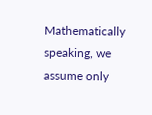Mathematically speaking, we assume only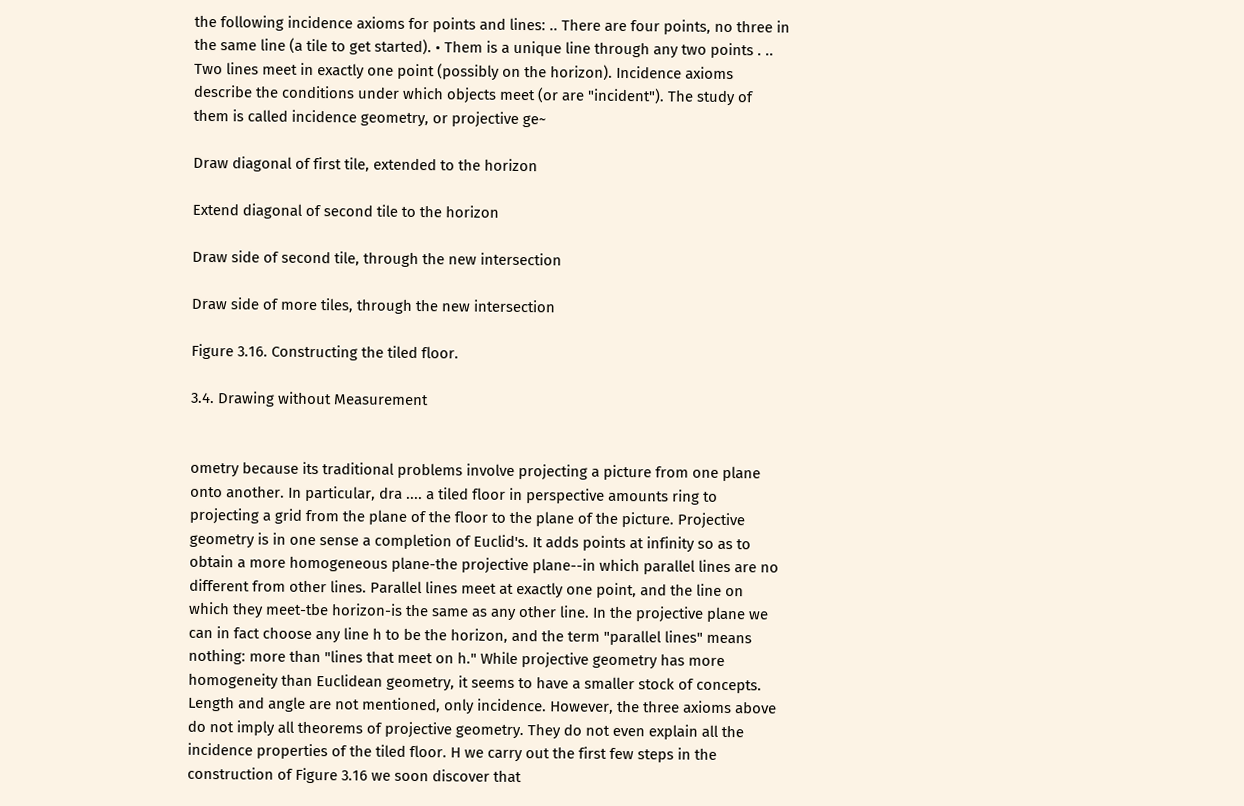the following incidence axioms for points and lines: .. There are four points, no three in the same line (a tile to get started). • Them is a unique line through any two points . .. Two lines meet in exactly one point (possibly on the horizon). Incidence axioms describe the conditions under which objects meet (or are "incident"). The study of them is called incidence geometry, or projective ge~

Draw diagonal of first tile, extended to the horizon

Extend diagonal of second tile to the horizon

Draw side of second tile, through the new intersection

Draw side of more tiles, through the new intersection

Figure 3.16. Constructing the tiled floor.

3.4. Drawing without Measurement


ometry because its traditional problems involve projecting a picture from one plane onto another. In particular, dra .... a tiled floor in perspective amounts ring to projecting a grid from the plane of the floor to the plane of the picture. Projective geometry is in one sense a completion of Euclid's. It adds points at infinity so as to obtain a more homogeneous plane-the projective plane--in which parallel lines are no different from other lines. Parallel lines meet at exactly one point, and the line on which they meet-tbe horizon-is the same as any other line. In the projective plane we can in fact choose any line h to be the horizon, and the term "parallel lines" means nothing: more than "lines that meet on h." While projective geometry has more homogeneity than Euclidean geometry, it seems to have a smaller stock of concepts. Length and angle are not mentioned, only incidence. However, the three axioms above do not imply all theorems of projective geometry. They do not even explain all the incidence properties of the tiled floor. H we carry out the first few steps in the construction of Figure 3.16 we soon discover that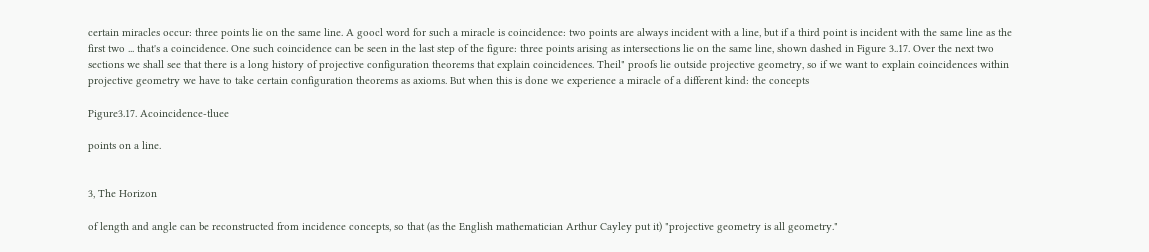certain miracles occur: three points lie on the same line. A goocl word for such a miracle is coincidence: two points are always incident with a line, but if a third point is incident with the same line as the first two ... that's a coincidence. One such coincidence can be seen in the last step of the figure: three points arising as intersections lie on the same line, shown dashed in Figure 3..17. Over the next two sections we shall see that there is a long history of projective configuration theorems that explain coincidences. Theil" proofs lie outside projective geometry, so if we want to explain coincidences within projective geometry we have to take certain configuration theorems as axioms. But when this is done we experience a miracle of a different kind: the concepts

Pigure3.17. Acoincidence-tluee

points on a line.


3, The Horizon

of length and angle can be reconstructed from incidence concepts, so that (as the English mathematician Arthur Cayley put it) "projective geometry is all geometry."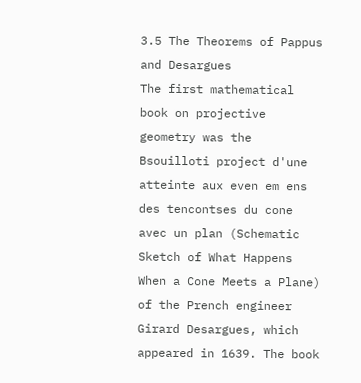3.5 The Theorems of Pappus and Desargues
The first mathematical book on projective geometry was the Bsouilloti project d'une atteinte aux even em ens des tencontses du cone avec un plan (Schematic Sketch of What Happens When a Cone Meets a Plane) of the Prench engineer Girard Desargues, which appeared in 1639. The book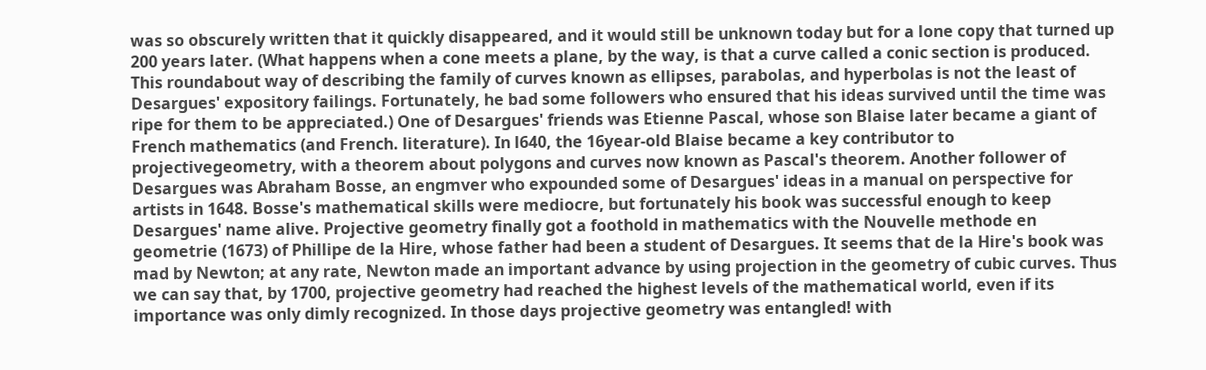was so obscurely written that it quickly disappeared, and it would still be unknown today but for a lone copy that turned up 200 years later. (What happens when a cone meets a plane, by the way, is that a curve called a conic section is produced. This roundabout way of describing the family of curves known as ellipses, parabolas, and hyperbolas is not the least of Desargues' expository failings. Fortunately, he bad some followers who ensured that his ideas survived until the time was ripe for them to be appreciated.) One of Desargues' friends was Etienne Pascal, whose son Blaise later became a giant of French mathematics (and French. literature). In l640, the 16year-old Blaise became a key contributor to projectivegeometry, with a theorem about polygons and curves now known as Pascal's theorem. Another follower of Desargues was Abraham Bosse, an engmver who expounded some of Desargues' ideas in a manual on perspective for artists in 1648. Bosse's mathematical skills were mediocre, but fortunately his book was successful enough to keep Desargues' name alive. Projective geometry finally got a foothold in mathematics with the Nouvelle methode en geometrie (1673) of Phillipe de la Hire, whose father had been a student of Desargues. It seems that de la Hire's book was mad by Newton; at any rate, Newton made an important advance by using projection in the geometry of cubic curves. Thus we can say that, by 1700, projective geometry had reached the highest levels of the mathematical world, even if its importance was only dimly recognized. In those days projective geometry was entangled! with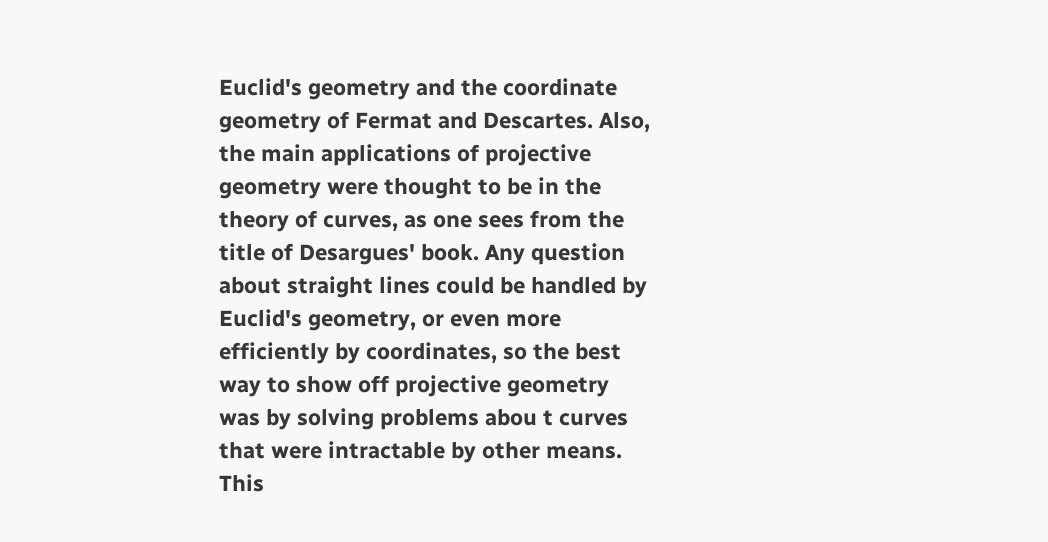Euclid's geometry and the coordinate geometry of Fermat and Descartes. Also, the main applications of projective geometry were thought to be in the theory of curves, as one sees from the title of Desargues' book. Any question about straight lines could be handled by Euclid's geometry, or even more efficiently by coordinates, so the best way to show off projective geometry was by solving problems abou t curves that were intractable by other means. This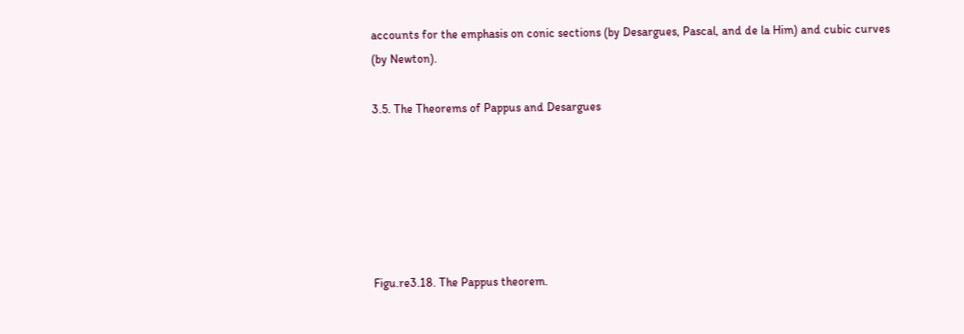accounts for the emphasis on conic sections (by Desargues, Pascal, and de la Him) and cubic curves (by Newton).

3.5. The Theorems of Pappus and Desargues






Figu.re3.18. The Pappus theorem.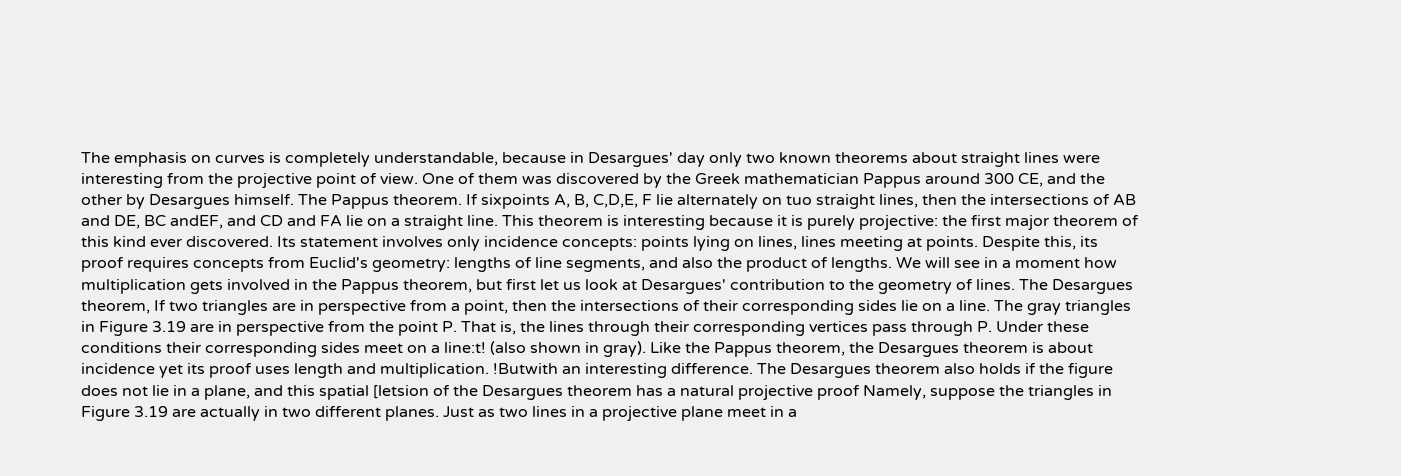The emphasis on curves is completely understandable, because in Desargues' day only two known theorems about straight lines were interesting from the projective point of view. One of them was discovered by the Greek mathematician Pappus around 300 CE, and the other by Desargues himself. The Pappus theorem. If sixpoints A, B, C,D,E, F lie alternately on tuo straight lines, then the intersections of AB and DE, BC andEF, and CD and FA lie on a straight line. This theorem is interesting because it is purely projective: the first major theorem of this kind ever discovered. Its statement involves only incidence concepts: points lying on lines, lines meeting at points. Despite this, its proof requires concepts from Euclid's geometry: lengths of line segments, and also the product of lengths. We will see in a moment how multiplication gets involved in the Pappus theorem, but first let us look at Desargues' contribution to the geometry of lines. The Desargues theorem, If two triangles are in perspective from a point, then the intersections of their corresponding sides lie on a line. The gray triangles in Figure 3.19 are in perspective from the point P. That is, the lines through their corresponding vertices pass through P. Under these conditions their corresponding sides meet on a line:t! (also shown in gray). Like the Pappus theorem, the Desargues theorem is about incidence yet its proof uses length and multiplication. !Butwith an interesting difference. The Desargues theorem also holds if the figure does not lie in a plane, and this spatial [letsion of the Desargues theorem has a natural projective proof Namely, suppose the triangles in Figure 3.19 are actually in two different planes. Just as two lines in a projective plane meet in a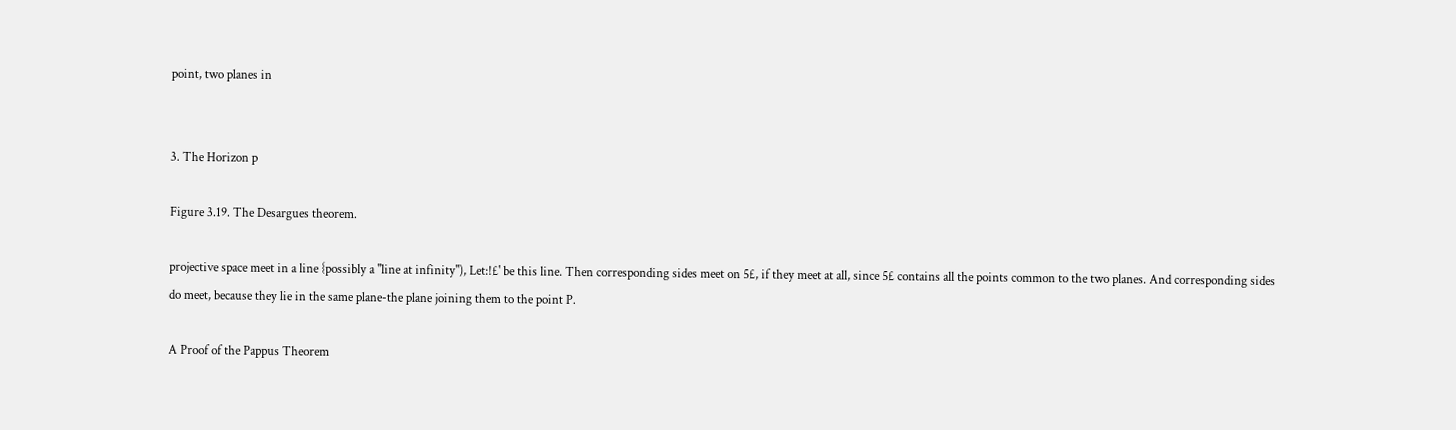point, two planes in


3. The Horizon p

Figure 3.19. The Desargues theorem.

projective space meet in a line {possibly a "line at infinity"), Let:!£' be this line. Then corresponding sides meet on 5£, if they meet at all, since 5£ contains all the points common to the two planes. And corresponding sides do meet, because they lie in the same plane-the plane joining them to the point P.

A Proof of the Pappus Theorem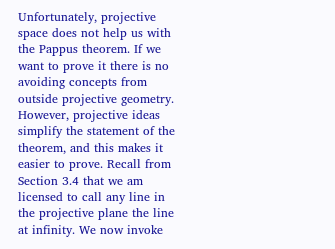Unfortunately, projective space does not help us with the Pappus theorem. If we want to prove it there is no avoiding concepts from outside projective geometry. However, projective ideas simplify the statement of the theorem, and this makes it easier to prove. Recall from Section 3.4 that we am licensed to call any line in the projective plane the line at infinity. We now invoke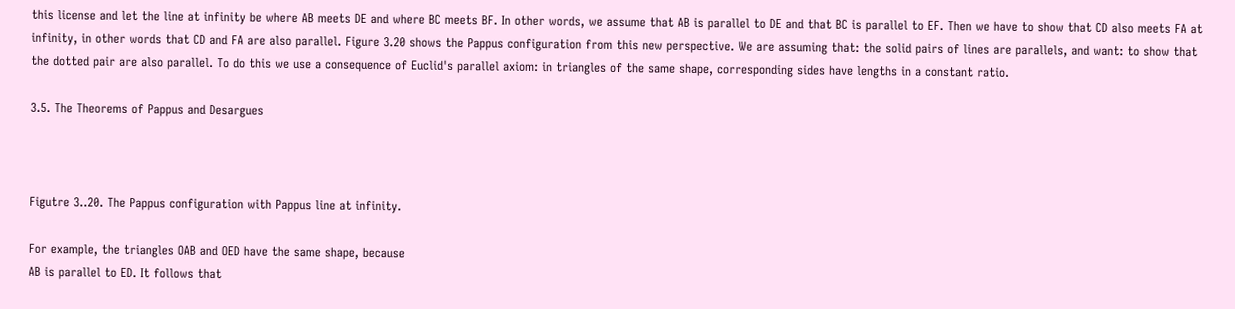this license and let the line at infinity be where AB meets DE and where BC meets BF. In other words, we assume that AB is parallel to DE and that BC is parallel to EF. Then we have to show that CD also meets FA at infinity, in other words that CD and FA are also parallel. Figure 3.20 shows the Pappus configuration from this new perspective. We are assuming that: the solid pairs of lines are parallels, and want: to show that the dotted pair are also parallel. To do this we use a consequence of Euclid's parallel axiom: in triangles of the same shape, corresponding sides have lengths in a constant ratio.

3.5. The Theorems of Pappus and Desargues



Figutre 3..20. The Pappus configuration with Pappus line at infinity.

For example, the triangles OAB and OED have the same shape, because
AB is parallel to ED. It follows that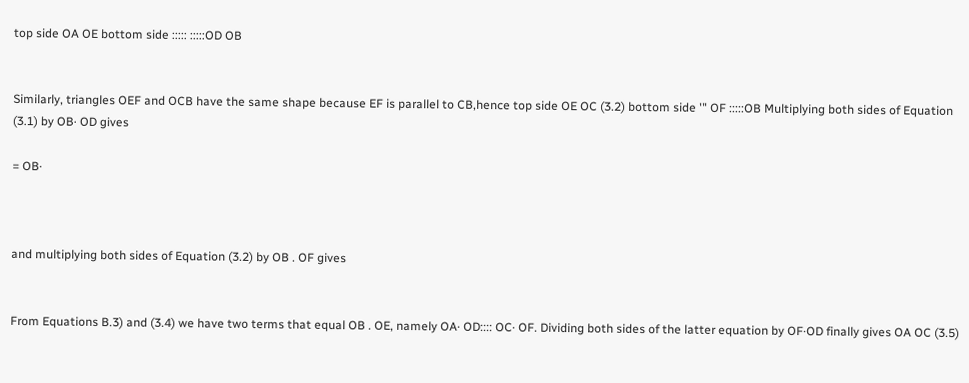top side OA OE bottom side ::::: :::::OD OB


Similarly, triangles OEF and OCB have the same shape because EF is parallel to CB,hence top side OE OC (3.2) bottom side '" OF :::::OB Multiplying both sides of Equation (3.1) by OB· OD gives

= OB·



and multiplying both sides of Equation (3.2) by OB . OF gives


From Equations B.3) and (3.4) we have two terms that equal OB . OE, namely OA· OD:::: OC· OF. Dividing both sides of the latter equation by OF·OD finally gives OA OC (3.5)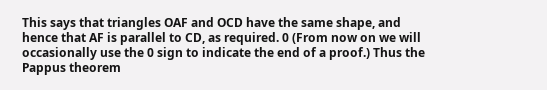This says that triangles OAF and OCD have the same shape, and hence that AF is parallel to CD, as required. 0 (From now on we will occasionally use the 0 sign to indicate the end of a proof.) Thus the Pappus theorem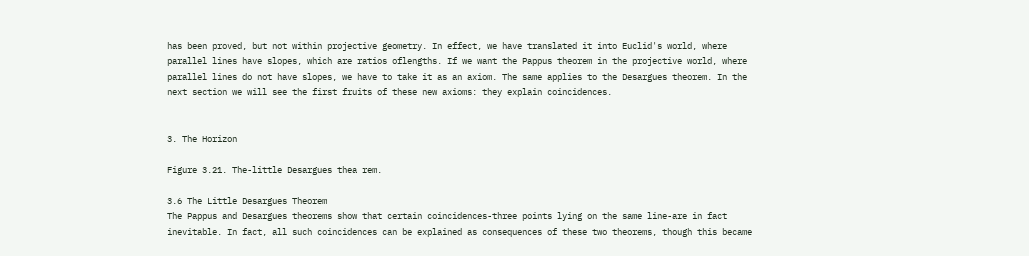has been proved, but not within projective geometry. In effect, we have translated it into Euclid's world, where parallel lines have slopes, which are ratios oflengths. If we want the Pappus theorem in the projective world, where parallel lines do not have slopes, we have to take it as an axiom. The same applies to the Desargues theorem. In the next section we will see the first fruits of these new axioms: they explain coincidences.


3. The Horizon

Figure 3.21. The-little Desargues thea rem.

3.6 The Little Desargues Theorem
The Pappus and Desargues theorems show that certain coincidences-three points lying on the same line-are in fact inevitable. In fact, all such coincidences can be explained as consequences of these two theorems, though this became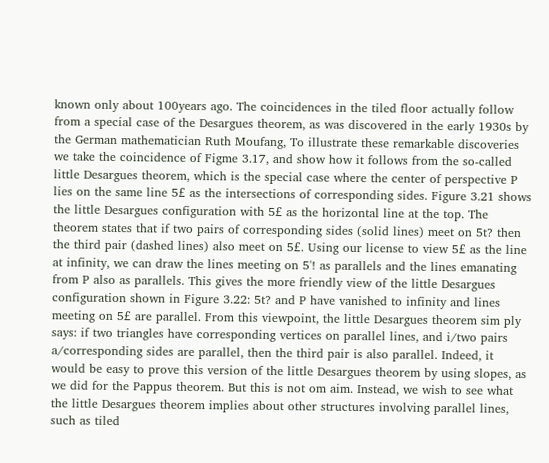known only about 100years ago. The coincidences in the tiled floor actually follow from a special case of the Desargues theorem, as was discovered in the early 1930s by the German mathematician Ruth Moufang, To illustrate these remarkable discoveries we take the coincidence of Figme 3.17, and show how it follows from the so-called little Desargues theorem, which is the special case where the center of perspective P lies on the same line 5£ as the intersections of corresponding sides. Figure 3.21 shows the little Desargues configuration with 5£ as the horizontal line at the top. The theorem states that if two pairs of corresponding sides (solid lines) meet on 5t? then the third pair (dashed lines) also meet on 5£. Using our license to view 5£ as the line at infinity, we can draw the lines meeting on 5'! as parallels and the lines emanating from P also as parallels. This gives the more friendly view of the little Desargues configuration shown in Figure 3.22: 5t? and P have vanished to infinity and lines meeting on 5£ are parallel. From this viewpoint, the little Desargues theorem sim ply says: if two triangles have corresponding vertices on parallel lines, and i/two pairs a/corresponding sides are parallel, then the third pair is also parallel. Indeed, it would be easy to prove this version of the little Desargues theorem by using slopes, as we did for the Pappus theorem. But this is not om aim. Instead, we wish to see what the little Desargues theorem implies about other structures involving parallel lines, such as tiled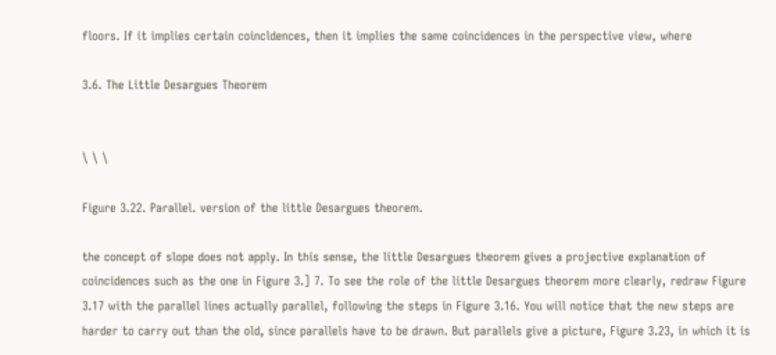floors. If it implies certain coincldences, then it implies the same coincidences in the perspective view, where

3.6. The Little Desargues Theorem


\ \ \

Figure 3.22. Parallel. version of the little Desargues theorem.

the concept of slope does not apply. In this sense, the little Desargues theorem gives a projective explanation of coincidences such as the one in Figure 3.] 7. To see the role of the little Desargues theorem more clearly, redraw Figure 3.17 with the parallel lines actually parallel, following the steps in Figure 3.16. You will notice that the new steps are harder to carry out than the old, since parallels have to be drawn. But parallels give a picture, Figure 3.23, in which it is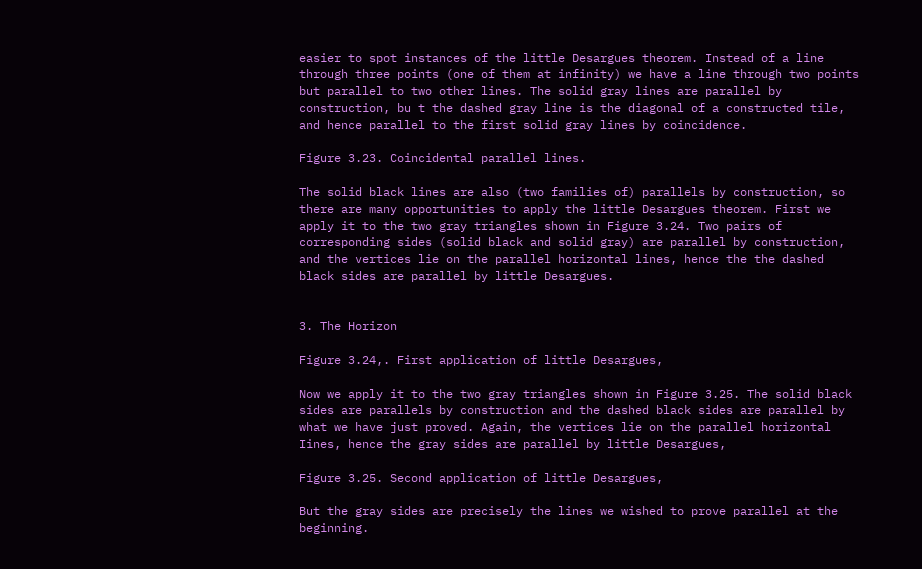easier to spot instances of the little Desargues theorem. Instead of a line through three points (one of them at infinity) we have a line through two points but parallel to two other lines. The solid gray lines are parallel by construction, bu t the dashed gray line is the diagonal of a constructed tile, and hence parallel to the first solid gray lines by coincidence.

Figure 3.23. Coincidental parallel lines.

The solid black lines are also (two families of) parallels by construction, so there are many opportunities to apply the little Desargues theorem. First we apply it to the two gray triangles shown in Figure 3.24. Two pairs of corresponding sides (solid black and solid gray) are parallel by construction, and the vertices lie on the parallel horizontal lines, hence the the dashed black sides are parallel by little Desargues.


3. The Horizon

Figure 3.24,. First application of little Desargues,

Now we apply it to the two gray triangles shown in Figure 3.25. The solid black sides are parallels by construction and the dashed black sides are parallel by what we have just proved. Again, the vertices lie on the parallel horizontal Iines, hence the gray sides are parallel by little Desargues,

Figure 3.25. Second application of little Desargues,

But the gray sides are precisely the lines we wished to prove parallel at the beginning.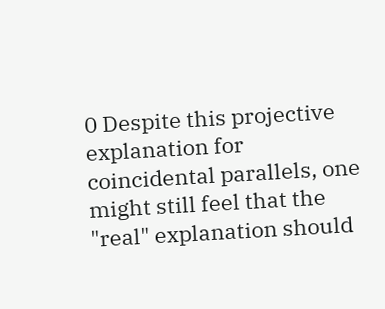0 Despite this projective explanation for coincidental parallels, one might still feel that the "real" explanation should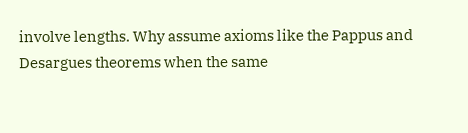involve lengths. Why assume axioms like the Pappus and Desargues theorems when the same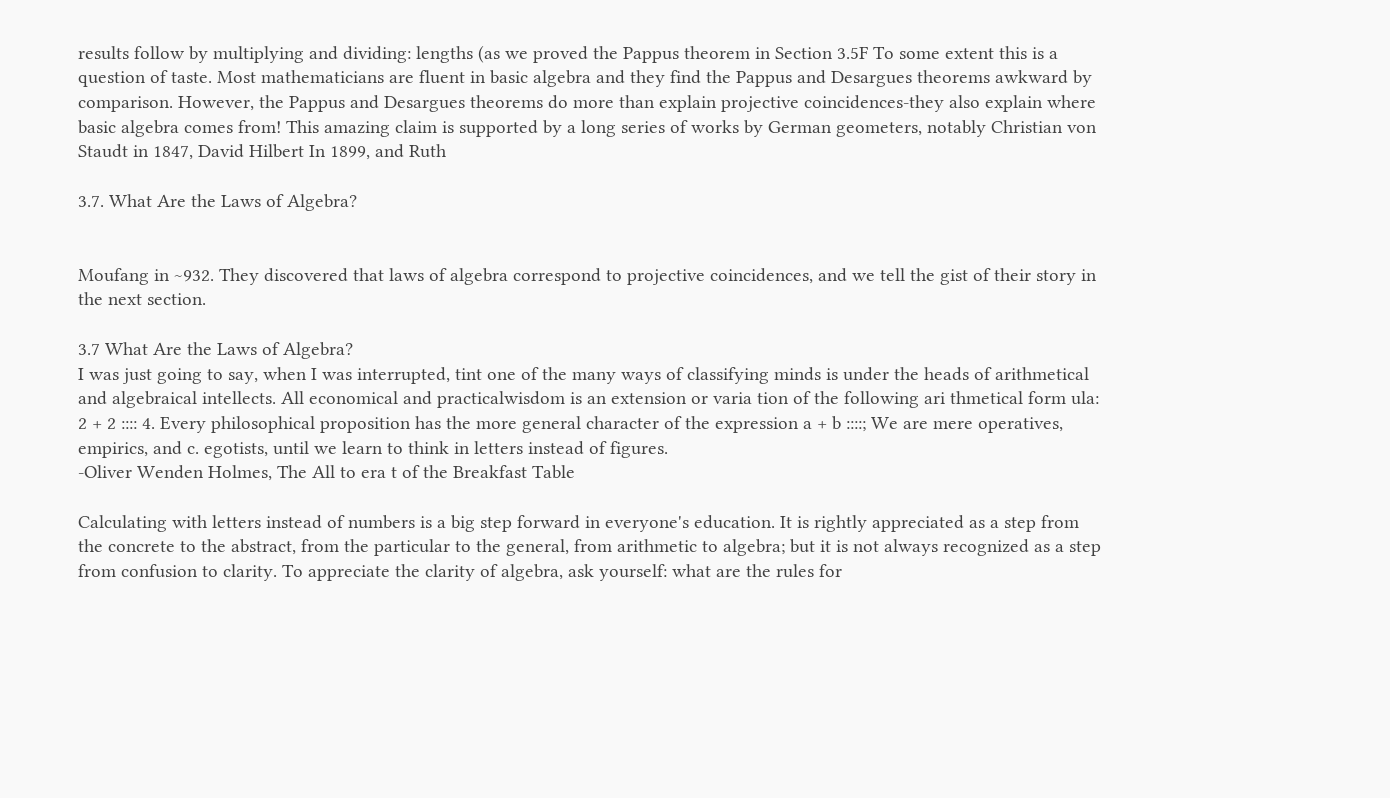results follow by multiplying and dividing: lengths (as we proved the Pappus theorem in Section 3.5F To some extent this is a question of taste. Most mathematicians are fluent in basic algebra and they find the Pappus and Desargues theorems awkward by comparison. However, the Pappus and Desargues theorems do more than explain projective coincidences-they also explain where basic algebra comes from! This amazing claim is supported by a long series of works by German geometers, notably Christian von Staudt in 1847, David Hilbert In 1899, and Ruth

3.7. What Are the Laws of Algebra?


Moufang in ~932. They discovered that laws of algebra correspond to projective coincidences, and we tell the gist of their story in the next section.

3.7 What Are the Laws of Algebra?
I was just going to say, when I was interrupted, tint one of the many ways of classifying minds is under the heads of arithmetical and algebraical intellects. All economical and practicalwisdom is an extension or varia tion of the following ari thmetical form ula: 2 + 2 :::: 4. Every philosophical proposition has the more general character of the expression a + b ::::; We are mere operatives, empirics, and c. egotists, until we learn to think in letters instead of figures.
-Oliver Wenden Holmes, The All to era t of the Breakfast Table

Calculating with letters instead of numbers is a big step forward in everyone's education. It is rightly appreciated as a step from the concrete to the abstract, from the particular to the general, from arithmetic to algebra; but it is not always recognized as a step from confusion to clarity. To appreciate the clarity of algebra, ask yourself: what are the rules for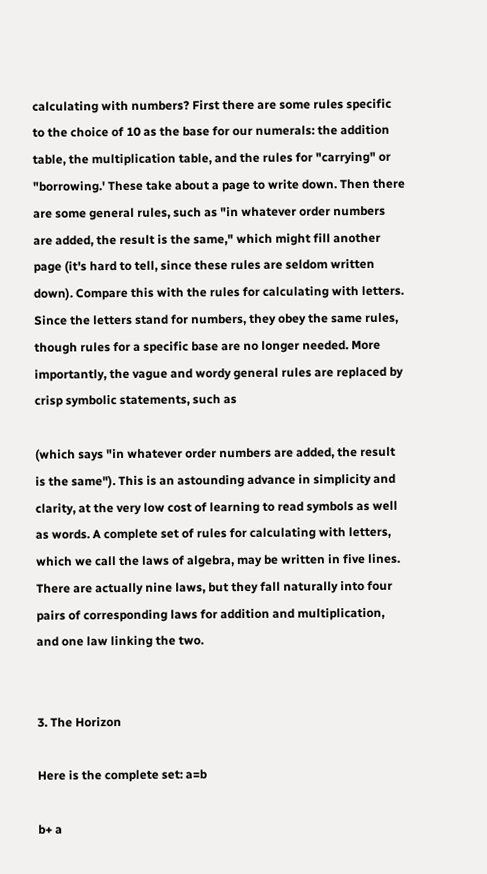calculating with numbers? First there are some rules specific to the choice of 10 as the base for our numerals: the addition table, the multiplication table, and the rules for "carrying" or "borrowing.' These take about a page to write down. Then there are some general rules, such as "in whatever order numbers are added, the result is the same," which might fill another page (it's hard to tell, since these rules are seldom written down). Compare this with the rules for calculating with letters. Since the letters stand for numbers, they obey the same rules, though rules for a specific base are no longer needed. More importantly, the vague and wordy general rules are replaced by crisp symbolic statements, such as

(which says "in whatever order numbers are added, the result is the same"). This is an astounding advance in simplicity and clarity, at the very low cost of learning to read symbols as well as words. A complete set of rules for calculating with letters, which we call the laws of algebra, may be written in five lines. There are actually nine laws, but they fall naturally into four pairs of corresponding laws for addition and multiplication, and one law linking the two.


3. The Horizon

Here is the complete set: a=b

b+ a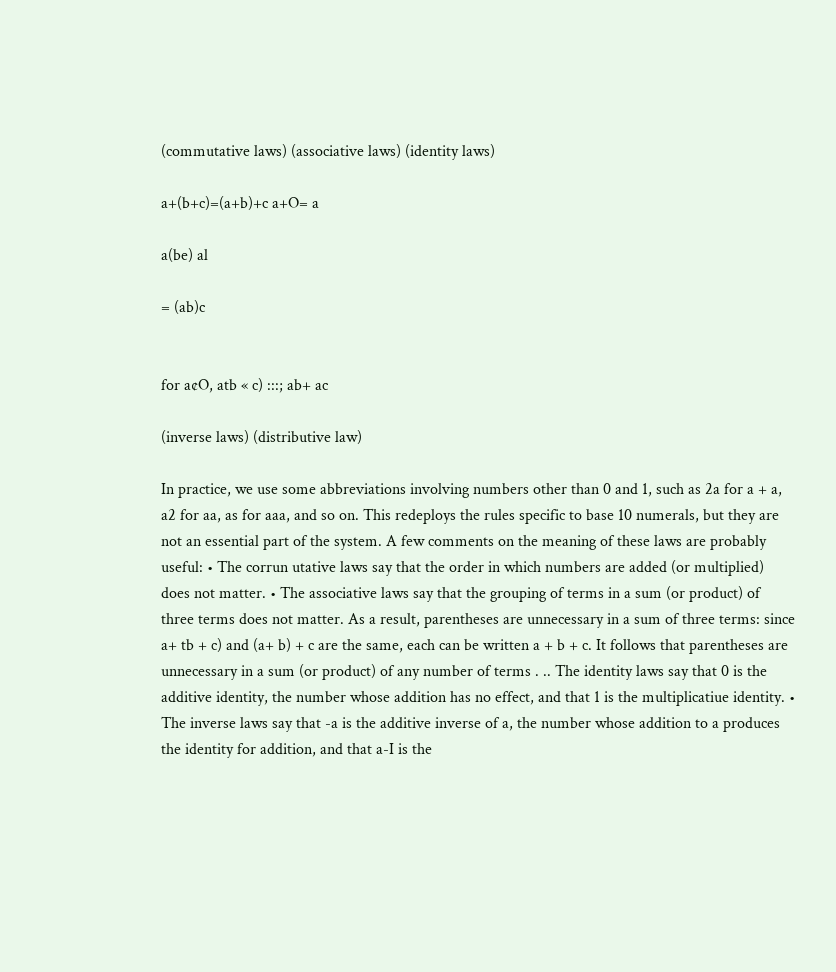(commutative laws) (associative laws) (identity laws)

a+(b+c)=(a+b)+c a+O= a

a(be) al

= (ab)c


for a¢O, atb « c) :::; ab+ ac

(inverse laws) (distributive law)

In practice, we use some abbreviations involving numbers other than 0 and 1, such as 2a for a + a, a2 for aa, as for aaa, and so on. This redeploys the rules specific to base 10 numerals, but they are not an essential part of the system. A few comments on the meaning of these laws are probably useful: • The corrun utative laws say that the order in which numbers are added (or multiplied) does not matter. • The associative laws say that the grouping of terms in a sum (or product) of three terms does not matter. As a result, parentheses are unnecessary in a sum of three terms: since a+ tb + c) and (a+ b) + c are the same, each can be written a + b + c. It follows that parentheses are unnecessary in a sum (or product) of any number of terms . .. The identity laws say that 0 is the additive identity, the number whose addition has no effect, and that 1 is the multiplicatiue identity. • The inverse laws say that -a is the additive inverse of a, the number whose addition to a produces the identity for addition, and that a-I is the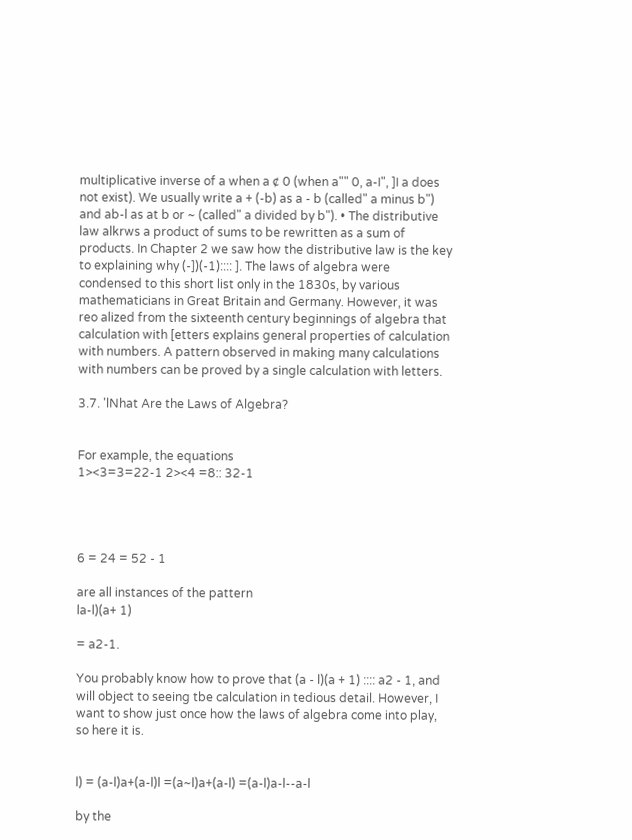multiplicative inverse of a when a ¢ 0 (when a"" 0, a-I", ]I a does not exist). We usually write a + (-b) as a - b (called" a minus b") and ab-l as at b or ~ (called" a divided by b"). • The distributive law alkrws a product of sums to be rewritten as a sum of products. In Chapter 2 we saw how the distributive law is the key to explaining why (-])(-1):::: ]. The laws of algebra were condensed to this short list only in the 1830s, by various mathematicians in Great Britain and Germany. However, it was reo alized from the sixteenth century beginnings of algebra that calculation with [etters explains general properties of calculation with numbers. A pattern observed in making many calculations with numbers can be proved by a single calculation with letters.

3.7. 'lNhat Are the Laws of Algebra?


For example, the equations
1><3=3=22-1 2><4 =8:: 32-1




6 = 24 = 52 - 1

are all instances of the pattern
la-l)(a+ 1)

= a2-1.

You probably know how to prove that (a - l)(a + 1) :::: a2 - 1, and will object to seeing tbe calculation in tedious detail. However, I want to show just once how the laws of algebra come into play, so here it is.


l) = (a-l)a+(a-l)l =(a~l)a+(a-l) =(a-l)a-l--a-l

by the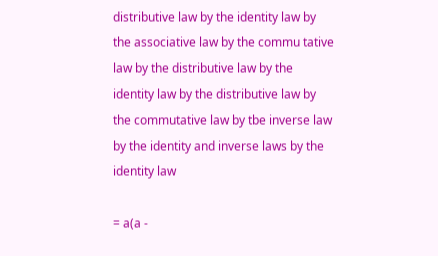distributive law by the identity law by the associative law by the commu tative law by the distributive law by the identity law by the distributive law by the commutative law by tbe inverse law by the identity and inverse laws by the identity law

= a(a -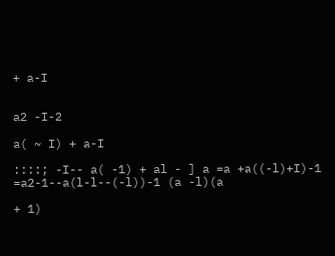+ a-I


a2 -I-2

a( ~ I) + a-I

::::; -I-- a( -1) + al - ] a =a +a((-l)+I)-1 =a2-1--a(l-l--(-l))-1 (a -l)(a

+ 1)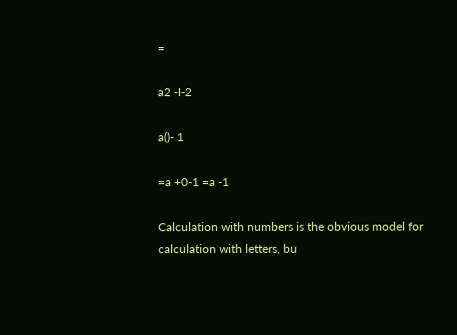=

a2 -I-2

a()- 1

=a +0-1 =a -1

Calculation with numbers is the obvious model for calculation with letters, bu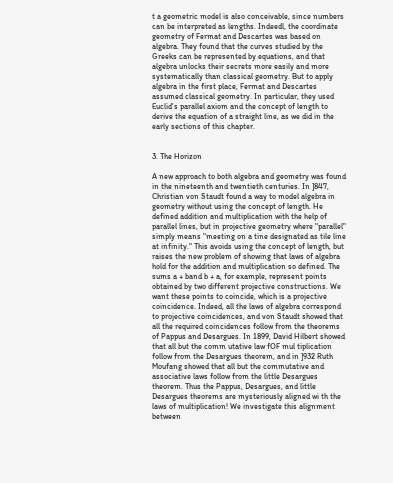t a geometric model is also conceivable, since numbers can be interpreted as lengths. Indeedl, the coordinate geometry of Fermat and Descartes was based on algebra. They found that the curves studied by the Greeks can be represented by equations, and that algebra unlocks their secrets more easily and more systematically than classical geometry. But to apply algebra in the first place, Fermat and Descartes assumed classical geometry. In particular, they used Euclid's parallel axiom and the concept of length to derive the equation of a straight line, as we did in the early sections of this chapter.


3. The Horizon

A new approach to both algebra and geometry was found in the nineteenth and twentieth centuries. In ]847, Christian von Staudt found a way to model algebra in geometry without using the concept of length. He defined addition and multiplication with the help of parallel lines, but in projective geometry where "parallel" simply means "meeting on a tine designated as tile line at infinity." This avoids using the concept of length, but raises the new problem of showing that laws of algebra hold for the addition and multiplication so defined. The sums a + band b + a, for example, represent points obtained by two different projective constructions. We want these points to coincide, which is a projective coincidence. Indeed, all the laws of algebra correspond to projective coincidences, and von Staudt showed that all the required coincidences follow from the theorems of Pappus and Desargues. In 1899, David Hilbert showed that all but the comm utative law fOF mul tiplication follow from the Desargues theorem, and in ]932 Ruth Moufang showed that all but the commutative and associative laws follow from the little Desargues theorem. Thus the Pappus, Desargues, and little Desargues theorems are mysteriously aligned wi th the laws of multiplication! We investigate this alignment between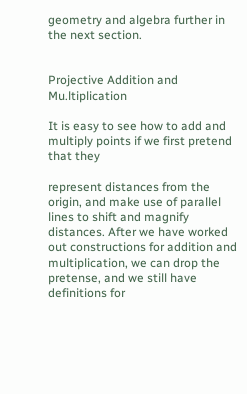geometry and algebra further in the next section.


Projective Addition and Mu.ltiplication

It is easy to see how to add and multiply points if we first pretend that they

represent distances from the origin, and make use of parallel lines to shift and magnify distances. After we have worked out constructions for addition and multiplication, we can drop the pretense, and we still have definitions for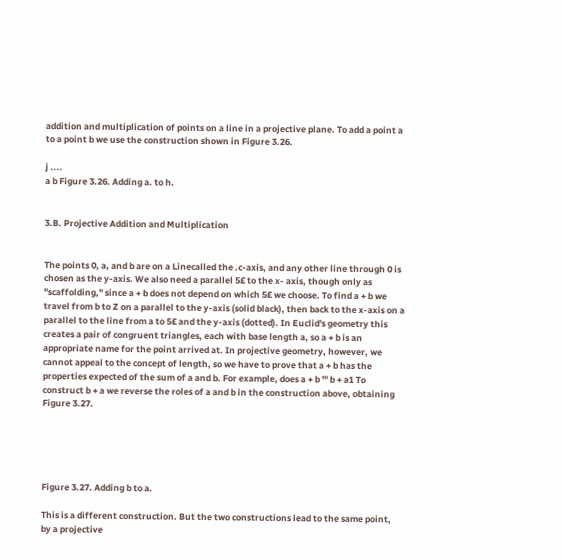addition and multiplication of points on a line in a projective plane. To add a point a to a point b we use the construction shown in Figure 3.26.

j ....
a b Figure 3.26. Adding a. to h.


3.B. Projective Addition and Multiplication


The points 0, a, and b are on a Linecalled the .c-axis, and any other line through 0 is chosen as the y-axis. We also need a parallel 5£ to the x- axis, though only as "scaffolding," since a + b does not depend on which 5£ we choose. To find a + b we travel from b to Z on a parallel to the y-axis (solid black), then back to the x-axis on a parallel to the line from a to 5£ and the y-axis (dotted). In Euclid's geometry this creates a pair of congruent triangles, each with base length a, so a + b is an appropriate name for the point arrived at. In projective geometry, however, we cannot appeal to the concept of length, so we have to prove that a + b has the properties expected of the sum of a and b. For example, does a + b '" b + a1 To construct b + a we reverse the roles of a and b in the construction above, obtaining Figure 3.27.





Figure 3.27. Adding b to a.

This is a different construction. But the two constructions lead to the same point, by a projective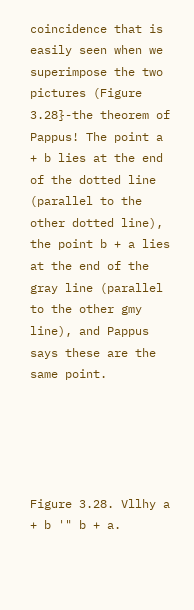coincidence that is easily seen when we superimpose the two pictures (Figure 3.28}-the theorem of Pappus! The point a + b lies at the end of the dotted line (parallel to the other dotted line), the point b + a lies at the end of the gray line (parallel to the other gmy line), and Pappus says these are the same point.





Figure 3.28. Vllhy a + b '" b + a.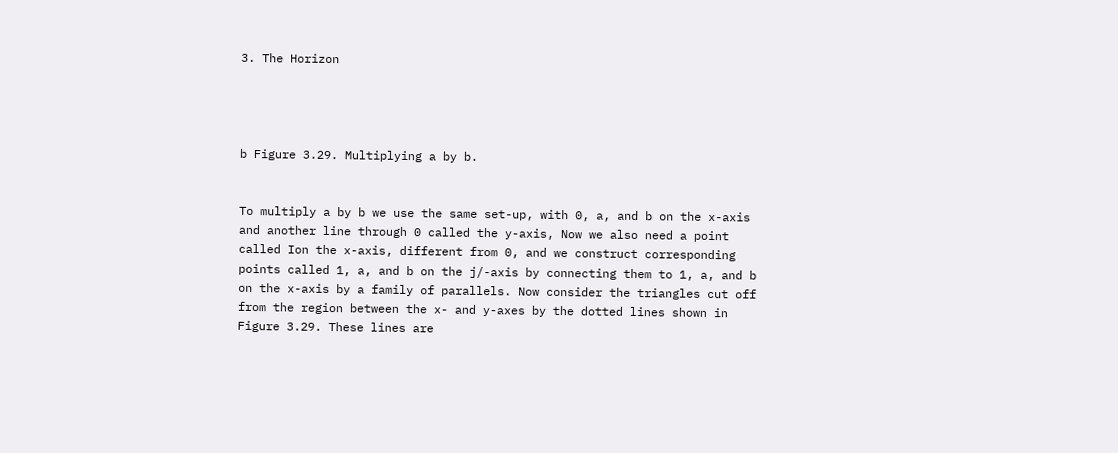3. The Horizon




b Figure 3.29. Multiplying a by b.


To multiply a by b we use the same set-up, with 0, a, and b on the x-axis and another line through 0 called the y-axis, Now we also need a point called Ion the x-axis, different from 0, and we construct corresponding points called 1, a, and b on the j/-axis by connecting them to 1, a, and b on the x-axis by a family of parallels. Now consider the triangles cut off from the region between the x- and y-axes by the dotted lines shown in Figure 3.29. These lines are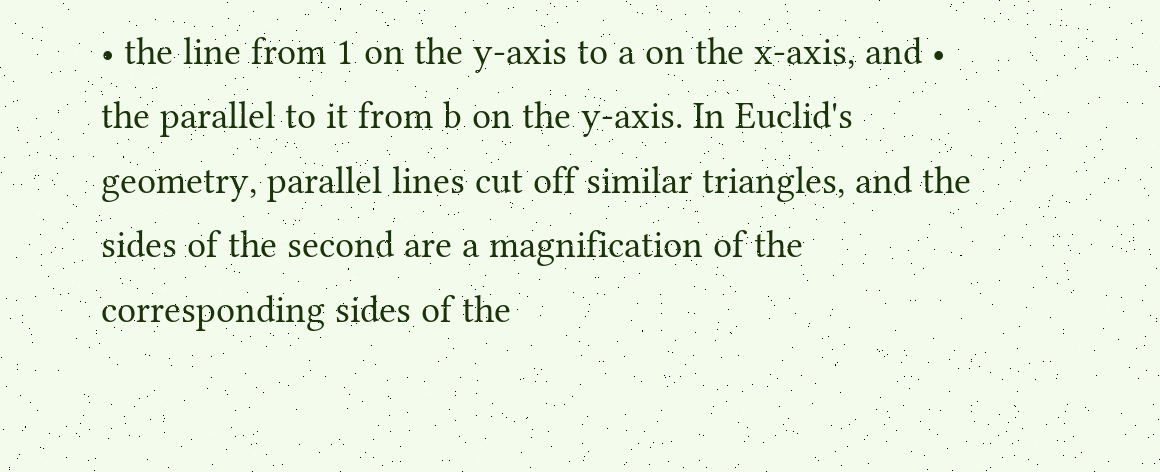• the line from 1 on the y-axis to a on the x-axis, and • the parallel to it from b on the y-axis. In Euclid's geometry, parallel lines cut off similar triangles, and the sides of the second are a magnification of the corresponding sides of the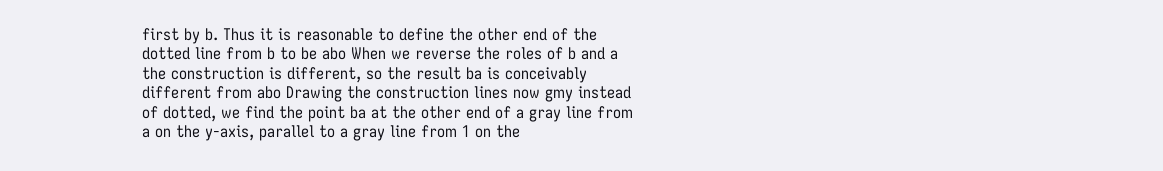first by b. Thus it is reasonable to define the other end of the dotted line from b to be abo When we reverse the roles of b and a the construction is different, so the result ba is conceivably different from abo Drawing the construction lines now gmy instead of dotted, we find the point ba at the other end of a gray line from a on the y-axis, parallel to a gray line from 1 on the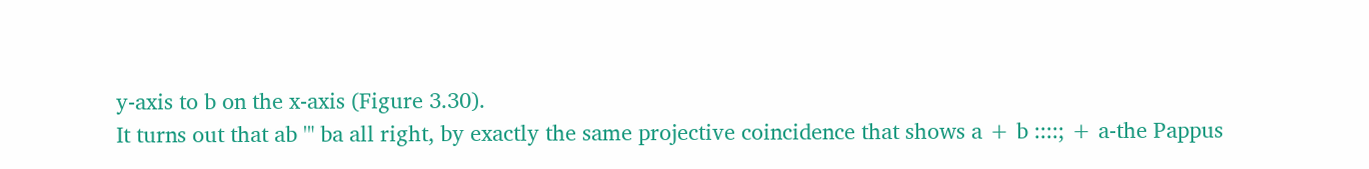y-axis to b on the x-axis (Figure 3.30).
It turns out that ab '" ba all right, by exactly the same projective coincidence that shows a + b ::::; + a-the Pappus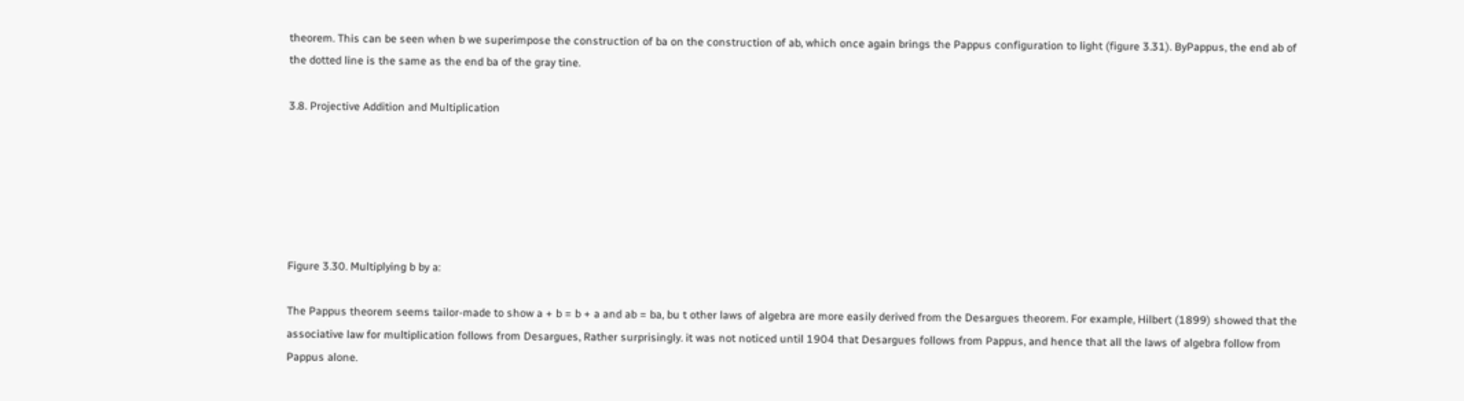theorem. This can be seen when b we superimpose the construction of ba on the construction of ab, which once again brings the Pappus configuration to light (figure 3.31). ByPappus, the end ab of the dotted line is the same as the end ba of the gray tine.

3.8. Projective Addition and Multiplication






Figure 3.30. Multiplying b by a:

The Pappus theorem seems tailor-made to show a + b = b + a and ab = ba, bu t other laws of algebra are more easily derived from the Desargues theorem. For example, Hilbert (1899) showed that the associative law for multiplication follows from Desargues, Rather surprisingly. it was not noticed until 1904 that Desargues follows from Pappus, and hence that all the laws of algebra follow from Pappus alone.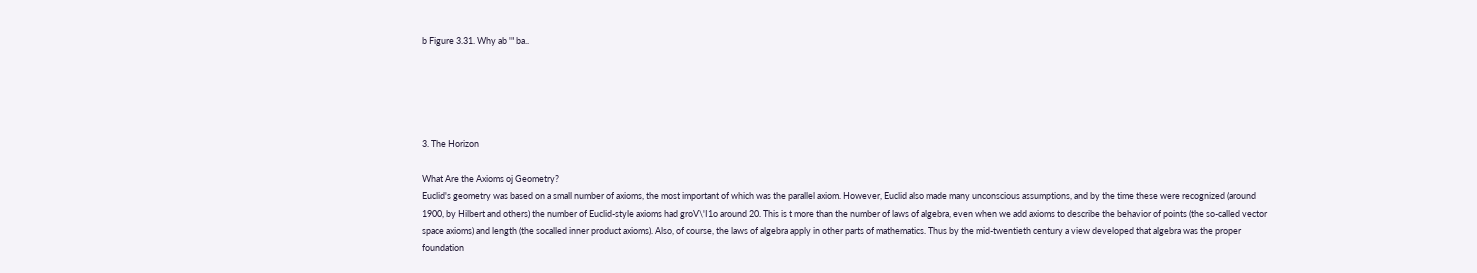b Figure 3.31. Why ab '" ba..





3. The Horizon

What Are the Axioms oj Geometry?
Euclid's geometry was based on a small number of axioms, the most important of which was the parallel axiom. However, Euclid also made many unconscious assumptions, and by the time these were recognized (around 1900, by Hilbert and others) the number of Euclid-style axioms had groV\'I1o around 20. This is t more than the number of laws of algebra, even when we add axioms to describe the behavior of points (the so-called vector space axioms) and length (the socalled inner product axioms). Also, of course, the laws of algebra apply in other parts of mathematics. Thus by the mid-twentieth century a view developed that algebra was the proper foundation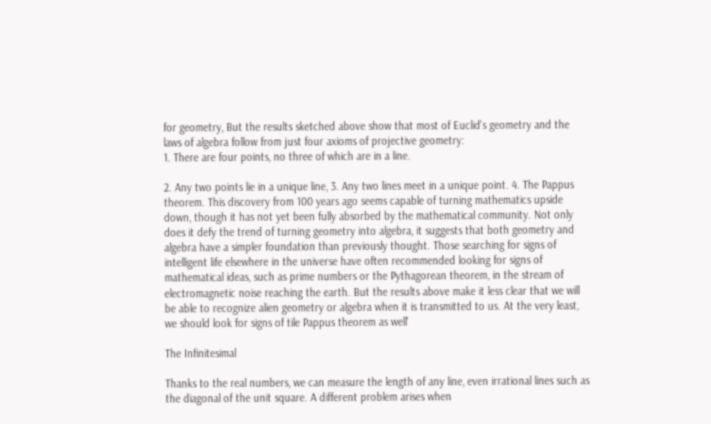for geometry, But the results sketched above show that most of Euclid's geometry and the laws of algebra follow from just four axioms of projective geometry:
1. There are four points, no three of which are in a line.

2. Any two points lie in a unique line, 3. Any two lines meet in a unique point. 4. The Pappus theorem. This discovery from 100 years ago seems capable of turning mathematics upside down, though it has not yet been fully absorbed by the mathematical community. Not only does it defy the trend of turning geometry into algebra, it suggests that both geometry and algebra have a simpler foundation than previously thought. Those searching for signs of intelligent life elsewhere in the universe have often recommended looking for signs of mathematical ideas, such as prime numbers or the Pythagorean theorem, in the stream of electromagnetic noise reaching the earth. But the results above make it less clear that we will be able to recognize alien geometry or algebra when it is transmitted to us. At the very least, we should look for signs of tile Pappus theorem as well'

The Infinitesimal

Thanks to the real numbers, we can measure the length of any line, even irrational lines such as the diagonal of the unit square. A different problem arises when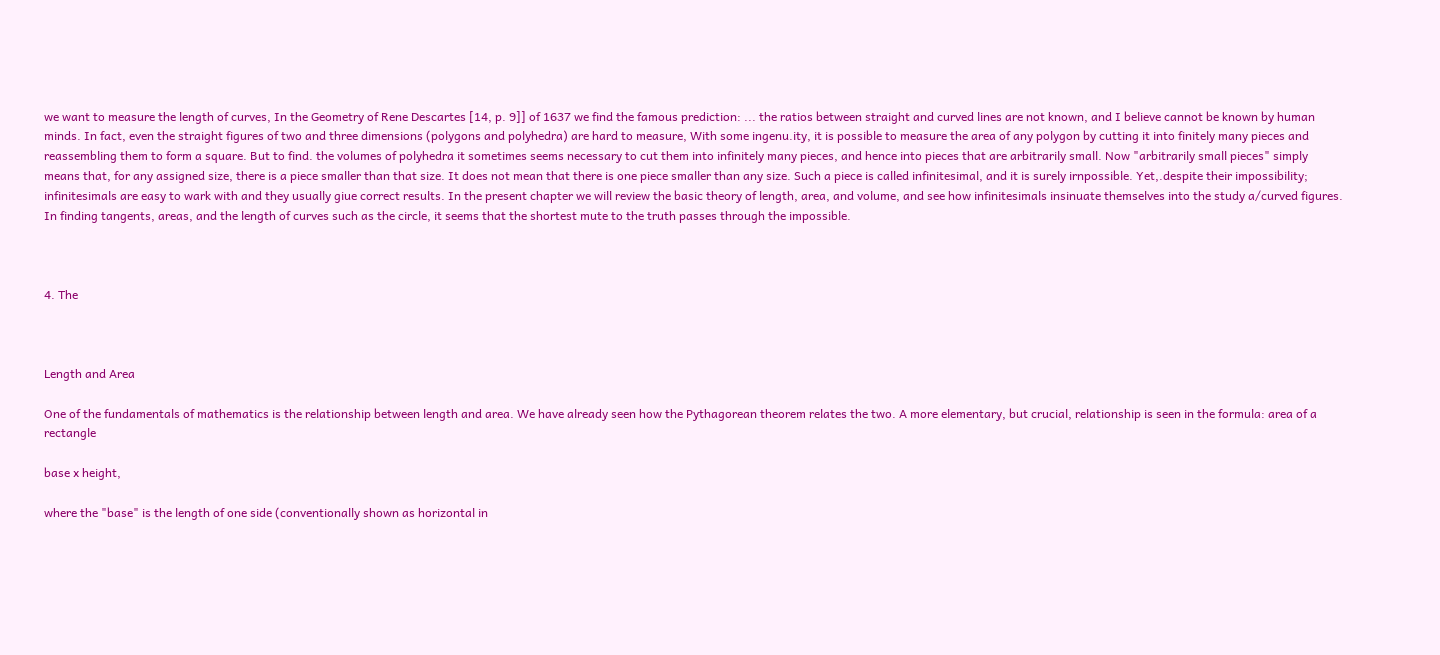we want to measure the length of curves, In the Geometry of Rene Descartes [14, p. 9]] of 1637 we find the famous prediction: ... the ratios between straight and curved lines are not known, and I believe cannot be known by human minds. In fact, even the straight figures of two and three dimensions (polygons and polyhedra) are hard to measure, With some ingenu.ity, it is possible to measure the area of any polygon by cutting it into finitely many pieces and reassembling them to form a square. But to find. the volumes of polyhedra it sometimes seems necessary to cut them into infinitely many pieces, and hence into pieces that are arbitrarily small. Now "arbitrarily small pieces" simply means that, for any assigned size, there is a piece smaller than that size. It does not mean that there is one piece smaller than any size. Such a piece is called infinitesimal, and it is surely irnpossible. Yet,.despite their impossibility; infinitesimals are easy to wark with and they usually giue correct results. In the present chapter we will review the basic theory of length, area, and volume, and see how infinitesimals insinuate themselves into the study a/curved figures. In finding tangents, areas, and the length of curves such as the circle, it seems that the shortest mute to the truth passes through the impossible.



4. The



Length and Area

One of the fundamentals of mathematics is the relationship between length and area. We have already seen how the Pythagorean theorem relates the two. A more elementary, but crucial, relationship is seen in the formula: area of a rectangle

base x height,

where the "base" is the length of one side (conventionally shown as horizontal in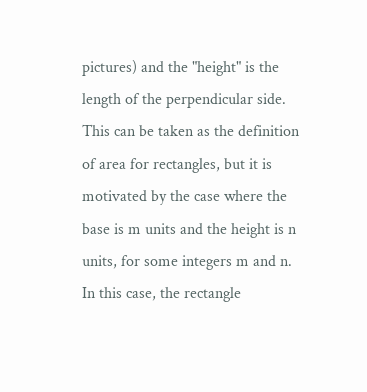pictures) and the "height" is the length of the perpendicular side. This can be taken as the definition of area for rectangles, but it is motivated by the case where the base is m units and the height is n units, for some integers m and n. In this case, the rectangle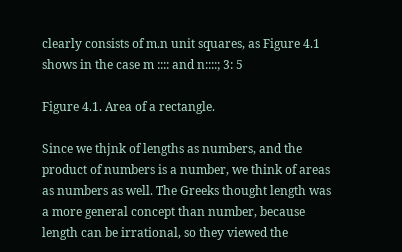clearly consists of m.n unit squares, as Figure 4.1 shows in the case m :::: and n::::; 3: 5

Figure 4.1. Area of a rectangle.

Since we thjnk of lengths as numbers, and the product of numbers is a number, we think of areas as numbers as well. The Greeks thought length was a more general concept than number, because length can be irrational, so they viewed the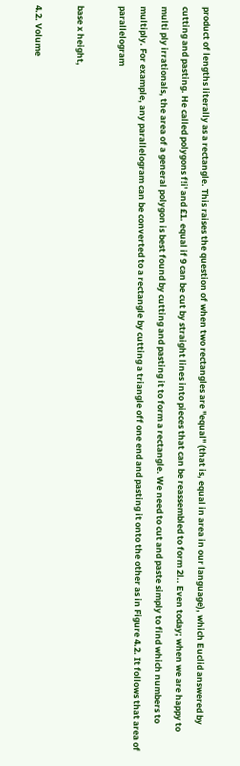product of lengths literally as a rectangle. This raises the question of when two rectangles are "equal" (that is, equal in area in our language), which Euclid answered by cutting and pasting. He called polygons f!i' and £1. equal if 9 can be cut by straight lines into pieces that can be reassembled to form 2l.. Even today; when we are happy to multi ply irrationals, the area of a general polygon is best found by cutting and pasting it to form a rectangle. We need to cut and paste simply to find which numbers to multiply. For example, any parallelogram can be converted to a rectangle by cutting a triangle off one end and pasting it onto the other as in Figure 4.2. It follows that area of parallelogram

base x height,

4.2. Volume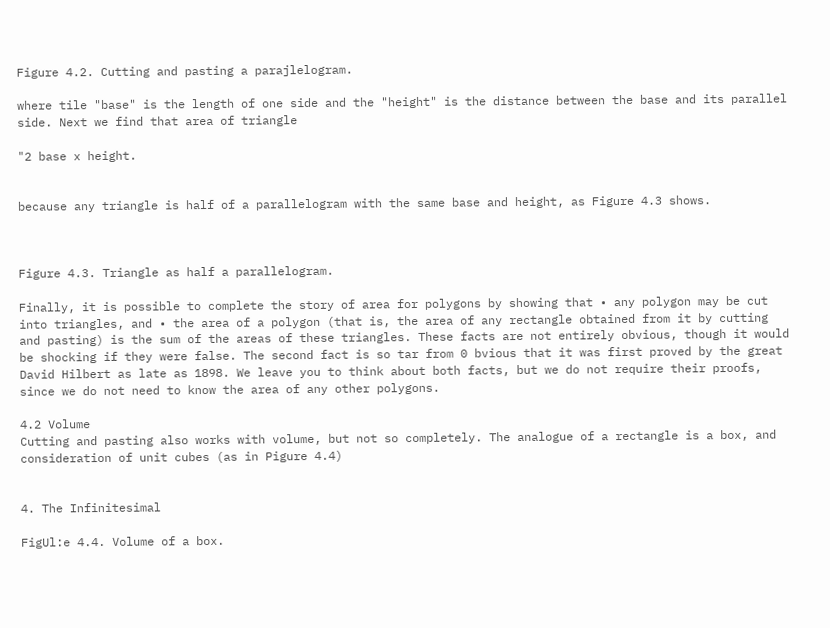Figure 4.2. Cutting and pasting a parajlelogram.

where tile "base" is the length of one side and the "height" is the distance between the base and its parallel side. Next we find that area of triangle

"2 base x height.


because any triangle is half of a parallelogram with the same base and height, as Figure 4.3 shows.



Figure 4.3. Triangle as half a parallelogram.

Finally, it is possible to complete the story of area for polygons by showing that • any polygon may be cut into triangles, and • the area of a polygon (that is, the area of any rectangle obtained from it by cutting and pasting) is the sum of the areas of these triangles. These facts are not entirely obvious, though it would be shocking if they were false. The second fact is so tar from 0 bvious that it was first proved by the great David Hilbert as late as 1898. We leave you to think about both facts, but we do not require their proofs, since we do not need to know the area of any other polygons.

4.2 Volume
Cutting and pasting also works with volume, but not so completely. The analogue of a rectangle is a box, and consideration of unit cubes (as in Pigure 4.4)


4. The Infinitesimal

FigUl:e 4.4. Volume of a box.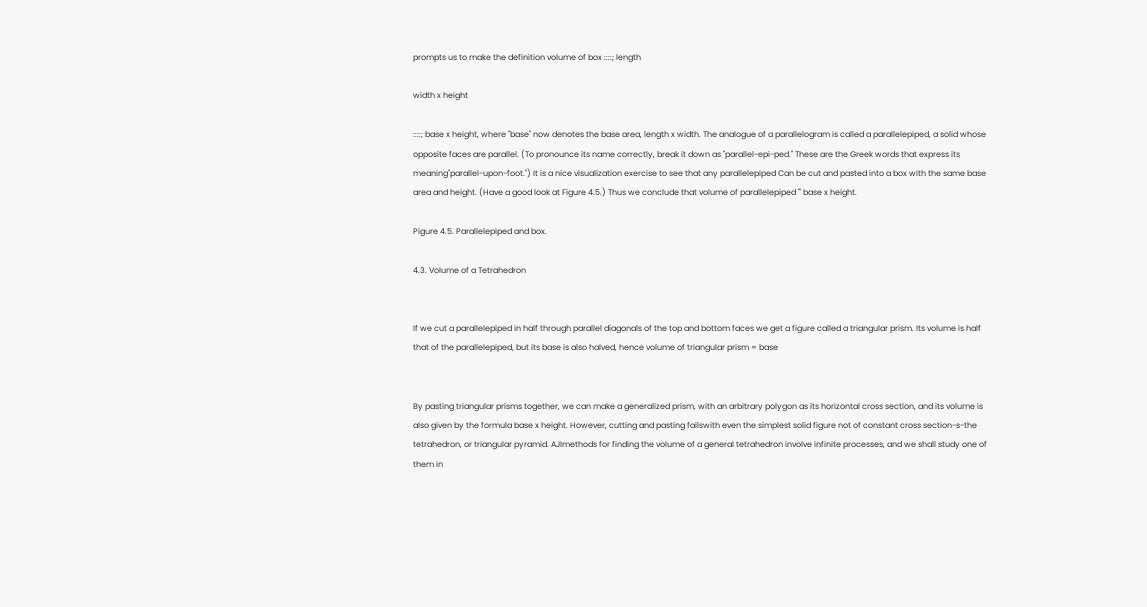prompts us to make the definition volume of box ::::; length

width x height

::::; base x height, where "base" now denotes the base area, length x width. The analogue of a parallelogram is called a parallelepiped, a solid whose opposite faces are parallel. (To pronounce its name correctly, break it down as "parallel-epi-ped." These are the Greek words that express its meaning"parallel-upon-foot.") It is a nice visualization exercise to see that any parallelepiped Can be cut and pasted into a box with the same base area and height. (Have a good look at Figure 4.5.) Thus we conclude that volume of parallelepiped '" base x height.

Pigure 4.5. Parallelepiped and box.

4.3. Volume of a Tetrahedron


If we cut a parallelepiped in half through parallel diagonals of the top and bottom faces we get a figure called a triangular prism. Its volume is half that of the parallelepiped, but its base is also halved, hence volume of triangular prism = base


By pasting triangular prisms together, we can make a generalized prism, with an arbitrary polygon as its horizontal cross section, and its volume is also given by the formula base x height. However, cutting and pasting failswith even the simplest solid figure not of constant cross section-s-the tetrahedron, or triangular pyramid. AJImethods for finding the volume of a general tetrahedron involve infinite processes, and we shall study one of them in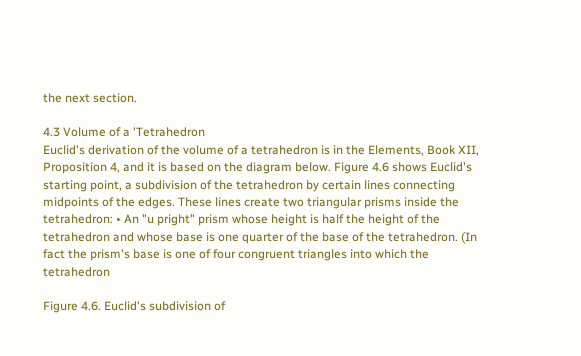the next section.

4.3 Volume of a 'Tetrahedron
Euclid's derivation of the volume of a tetrahedron is in the Elements, Book XII, Proposition 4, and it is based on the diagram below. Figure 4.6 shows Euclid's starting point, a subdivision of the tetrahedron by certain lines connecting midpoints of the edges. These lines create two triangular prisms inside the tetrahedron: • An "u pright" prism whose height is half the height of the tetrahedron and whose base is one quarter of the base of the tetrahedron. (In fact the prism's base is one of four congruent triangles into which the tetrahedron

Figure 4.6. Euclid's subdivision of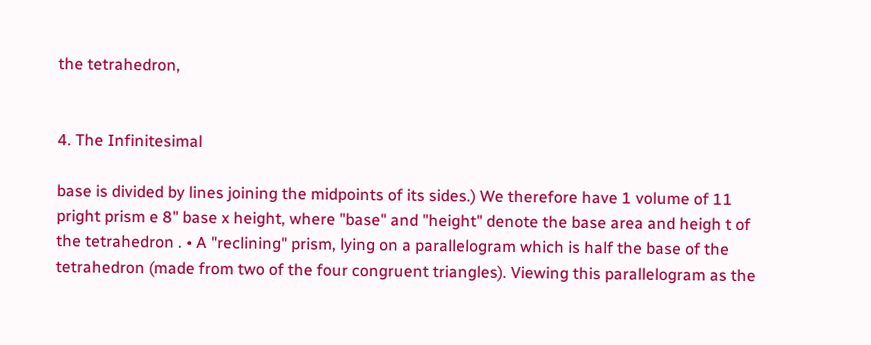the tetrahedron,


4. The Infinitesimal

base is divided by lines joining the midpoints of its sides.) We therefore have 1 volume of 11 pright prism e 8" base x height, where "base" and "height" denote the base area and heigh t of the tetrahedron . • A "reclining" prism, lying on a parallelogram which is half the base of the tetrahedron (made from two of the four congruent triangles). Viewing this parallelogram as the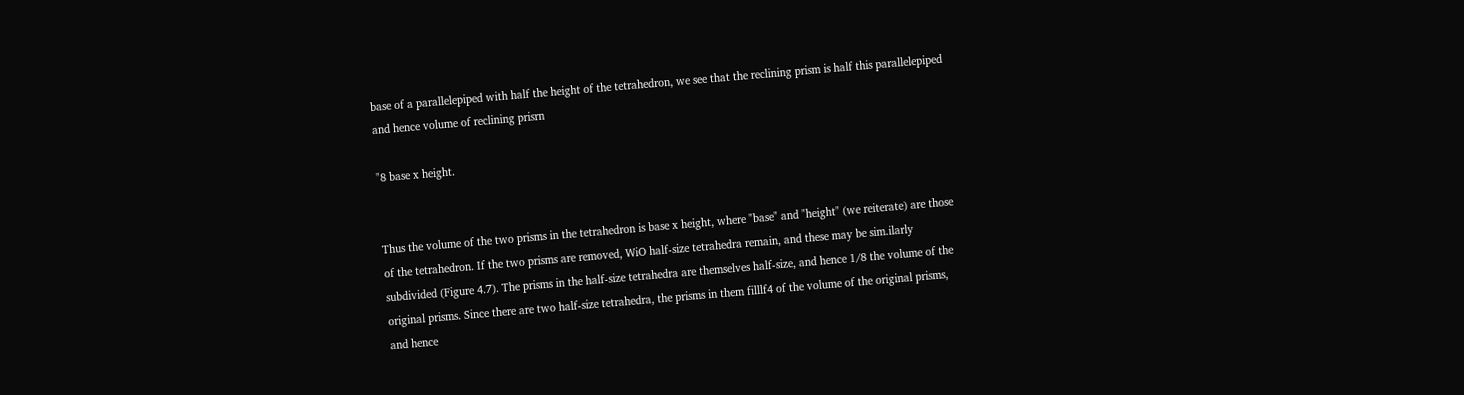base of a parallelepiped with half the height of the tetrahedron, we see that the reclining prism is half this parallelepiped and hence volume of reclining prisrn

"8 base x height.


Thus the volume of the two prisms in the tetrahedron is base x height, where "base" and "height" (we reiterate) are those of the tetrahedron. If the two prisms are removed, WiO half-size tetrahedra remain, and these may be sim.ilarly subdivided (Figure 4.7). The prisms in the half-size tetrahedra are themselves half-size, and hence 1/8 the volume of the original prisms. Since there are two half-size tetrahedra, the prisms in them filllf4 of the volume of the original prisms, and hence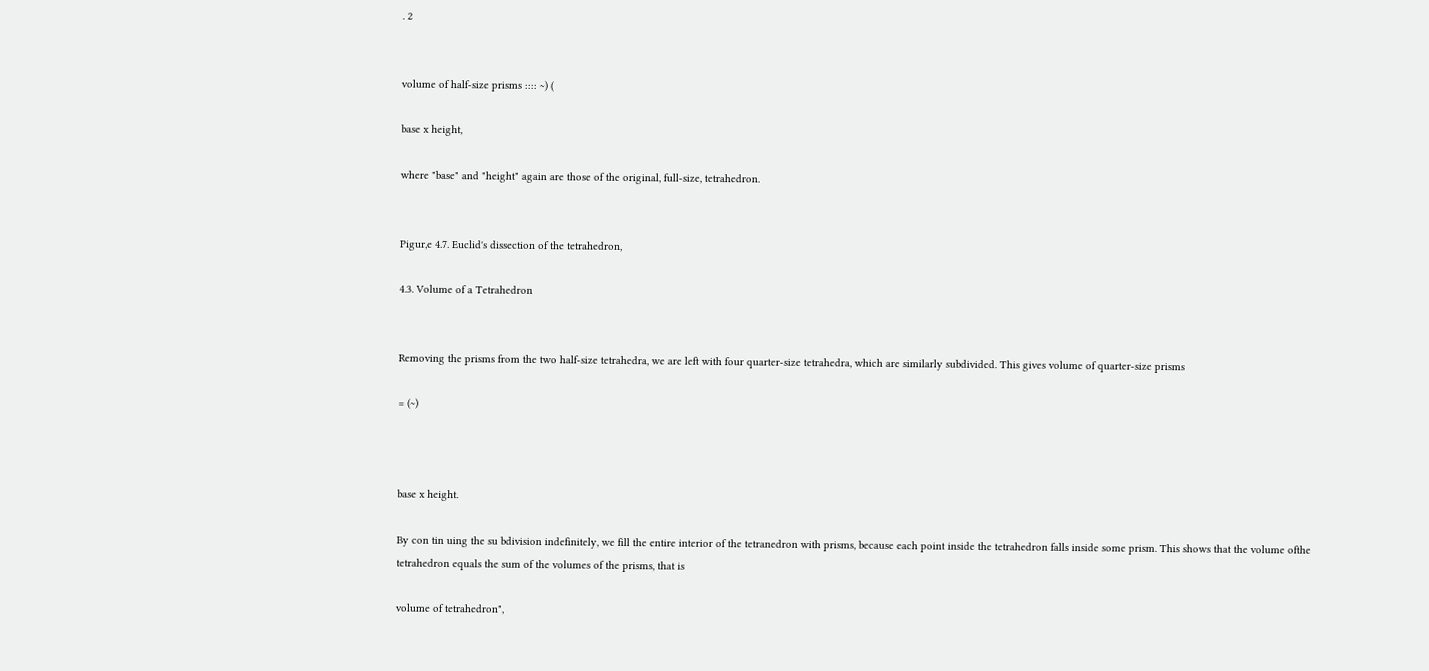. 2


volume of half-size prisms :::: ~) (

base x height,

where "base" and "height" again are those of the original, full-size, tetrahedron.


Pigur,e 4.7. Euclid's dissection of the tetrahedron,

4.3. Volume of a Tetrahedron


Removing the prisms from the two half-size tetrahedra, we are left with four quarter-size tetrahedra, which are similarly subdivided. This gives volume of quarter-size prisms

= (~)



base x height.

By con tin uing the su bdivision indefinitely, we fill the entire interior of the tetranedron with prisms, because each point inside the tetrahedron falls inside some prism. This shows that the volume ofthe tetrahedron equals the sum of the volumes of the prisms, that is

volume of tetrahedron",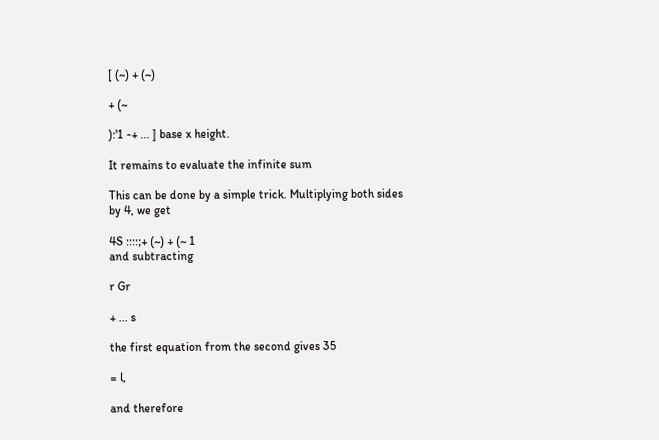[ (~) + (~)

+ (~

):'1 -+ ... ] base x height.

It remains to evaluate the infinite sum

This can be done by a simple trick. Multiplying both sides by 4, we get

4S ::::;+ (~) + (~ 1
and subtracting

r Gr

+ ... s

the first equation from the second gives 35

= l,

and therefore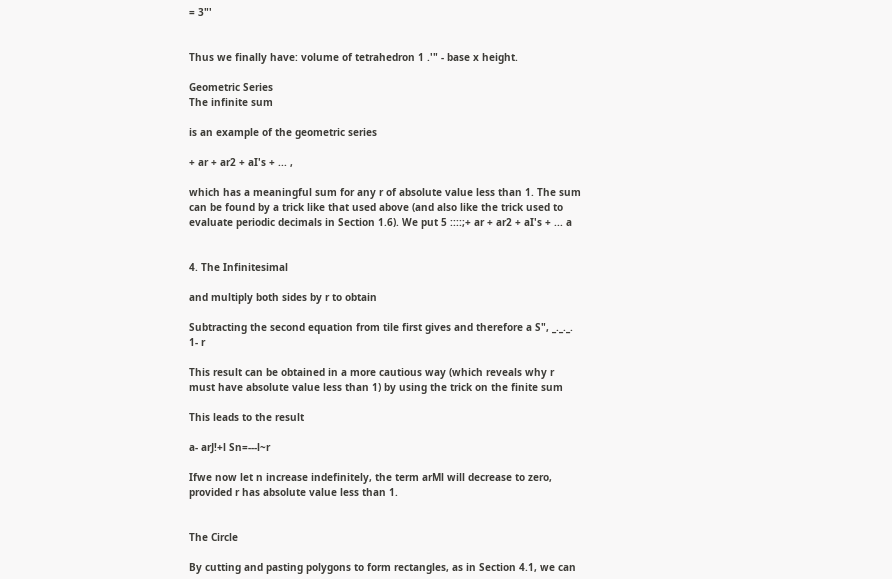= 3"'


Thus we finally have: volume of tetrahedron 1 .'" - base x height.

Geometric Series
The infinite sum

is an example of the geometric series

+ ar + ar2 + aI's + ... ,

which has a meaningful sum for any r of absolute value less than 1. The sum can be found by a trick like that used above (and also like the trick used to evaluate periodic decimals in Section 1.6). We put 5 ::::;+ ar + ar2 + aI's + ... a


4. The Infinitesimal

and multiply both sides by r to obtain

Subtracting the second equation from tile first gives and therefore a S", _._._.
1- r

This result can be obtained in a more cautious way (which reveals why r must have absolute value less than 1) by using the trick on the finite sum

This leads to the result

a- arJ!+l Sn=---l~r

Ifwe now let n increase indefinitely, the term arMl will decrease to zero, provided r has absolute value less than 1.


The Circle

By cutting and pasting polygons to form rectangles, as in Section 4.1, we can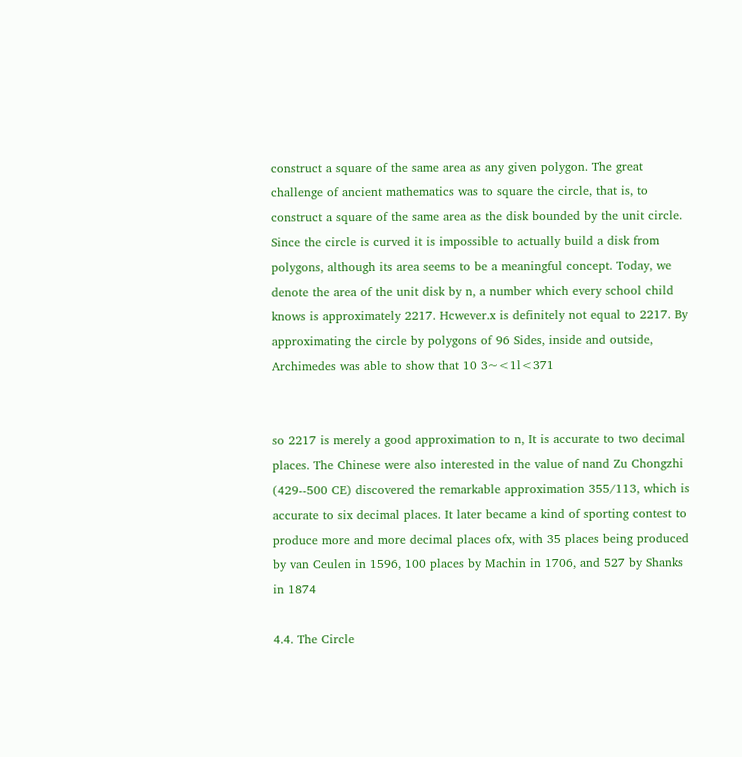construct a square of the same area as any given polygon. The great challenge of ancient mathematics was to square the circle, that is, to construct a square of the same area as the disk bounded by the unit circle. Since the circle is curved it is impossible to actually build a disk from polygons, although its area seems to be a meaningful concept. Today, we denote the area of the unit disk by n, a number which every school child knows is approximately 2217. Hcwever.x is definitely not equal to 2217. By approximating the circle by polygons of 96 Sides, inside and outside, Archimedes was able to show that 10 3~<1l<371


so 2217 is merely a good approximation to n, It is accurate to two decimal places. The Chinese were also interested in the value of nand Zu Chongzhi (429--500 CE) discovered the remarkable approximation 355/113, which is accurate to six decimal places. It later became a kind of sporting contest to produce more and more decimal places ofx, with 35 places being produced by van Ceulen in 1596, 100 places by Machin in 1706, and 527 by Shanks in 1874

4.4. The Circle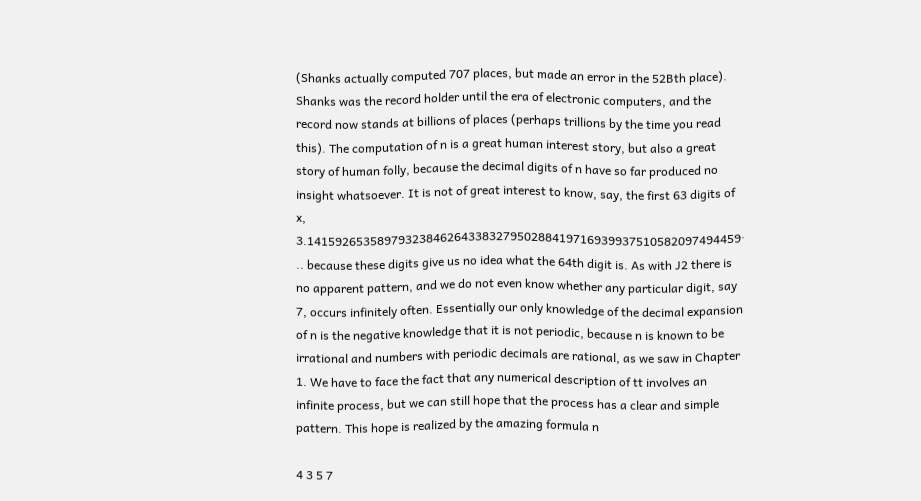(Shanks actually computed 707 places, but made an error in the 52Bth place). Shanks was the record holder until the era of electronic computers, and the record now stands at billions of places (perhaps trillions by the time you read this). The computation of n is a great human interest story, but also a great story of human folly, because the decimal digits of n have so far produced no insight whatsoever. It is not of great interest to know, say, the first 63 digits of x, 3.14159265358979323846264338327950288419716939937510582097494459· .. because these digits give us no idea what the 64th digit is. As with J2 there is no apparent pattern, and we do not even know whether any particular digit, say 7, occurs infinitely often. Essentially our only knowledge of the decimal expansion of n is the negative knowledge that it is not periodic, because n is known to be irrational and numbers with periodic decimals are rational, as we saw in Chapter 1. We have to face the fact that any numerical description of tt involves an infinite process, but we can still hope that the process has a clear and simple pattern. This hope is realized by the amazing formula n

4 3 5 7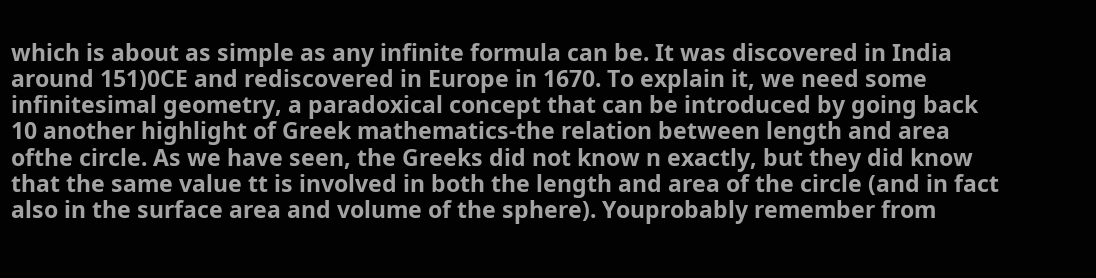which is about as simple as any infinite formula can be. It was discovered in India around 151)0CE and rediscovered in Europe in 1670. To explain it, we need some infinitesimal geometry, a paradoxical concept that can be introduced by going back 10 another highlight of Greek mathematics-the relation between length and area ofthe circle. As we have seen, the Greeks did not know n exactly, but they did know that the same value tt is involved in both the length and area of the circle (and in fact also in the surface area and volume of the sphere). Youprobably remember from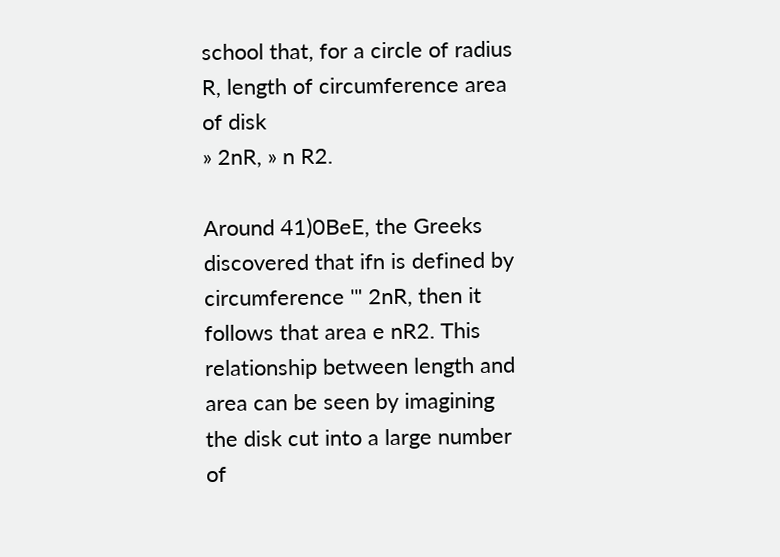school that, for a circle of radius R, length of circumference area of disk
» 2nR, » n R2.

Around 41)0BeE, the Greeks discovered that ifn is defined by circumference '" 2nR, then it follows that area e nR2. This relationship between length and area can be seen by imagining the disk cut into a large number of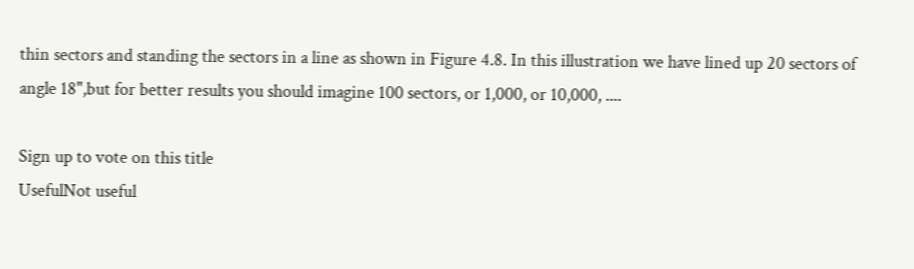thin sectors and standing the sectors in a line as shown in Figure 4.8. In this illustration we have lined up 20 sectors of angle 18",but for better results you should imagine 100 sectors, or 1,000, or 10,000, ....

Sign up to vote on this title
UsefulNot useful